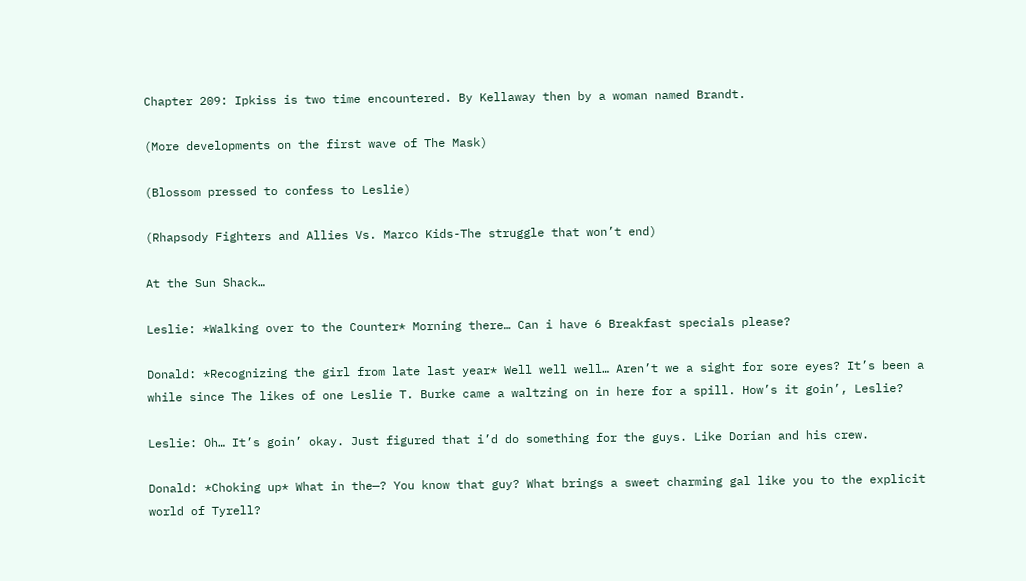Chapter 209: Ipkiss is two time encountered. By Kellaway then by a woman named Brandt.

(More developments on the first wave of The Mask)

(Blossom pressed to confess to Leslie)

(Rhapsody Fighters and Allies Vs. Marco Kids-The struggle that won’t end)

At the Sun Shack…

Leslie: *Walking over to the Counter* Morning there… Can i have 6 Breakfast specials please?

Donald: *Recognizing the girl from late last year* Well well well… Aren’t we a sight for sore eyes? It’s been a while since The likes of one Leslie T. Burke came a waltzing on in here for a spill. How’s it goin’, Leslie?

Leslie: Oh… It’s goin’ okay. Just figured that i’d do something for the guys. Like Dorian and his crew.

Donald: *Choking up* What in the—? You know that guy? What brings a sweet charming gal like you to the explicit world of Tyrell?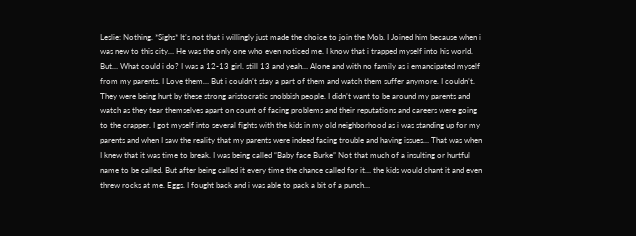Leslie: Nothing. *Sighs* It’s not that i willingly just made the choice to join the Mob. I Joined him because when i was new to this city… He was the only one who even noticed me. I know that i trapped myself into his world. But… What could i do? I was a 12-13 girl. still 13 and yeah… Alone and with no family as i emancipated myself from my parents. I Love them… But i couldn’t stay a part of them and watch them suffer anymore. I couldn’t. They were being hurt by these strong aristocratic snobbish people. I didn’t want to be around my parents and watch as they tear themselves apart on count of facing problems and their reputations and careers were going to the crapper. I got myself into several fights with the kids in my old neighborhood as i was standing up for my parents and when I saw the reality that my parents were indeed facing trouble and having issues… That was when I knew that it was time to break. I was being called “Baby face Burke” Not that much of a insulting or hurtful name to be called. But after being called it every time the chance called for it… the kids would chant it and even threw rocks at me. Eggs. I fought back and i was able to pack a bit of a punch…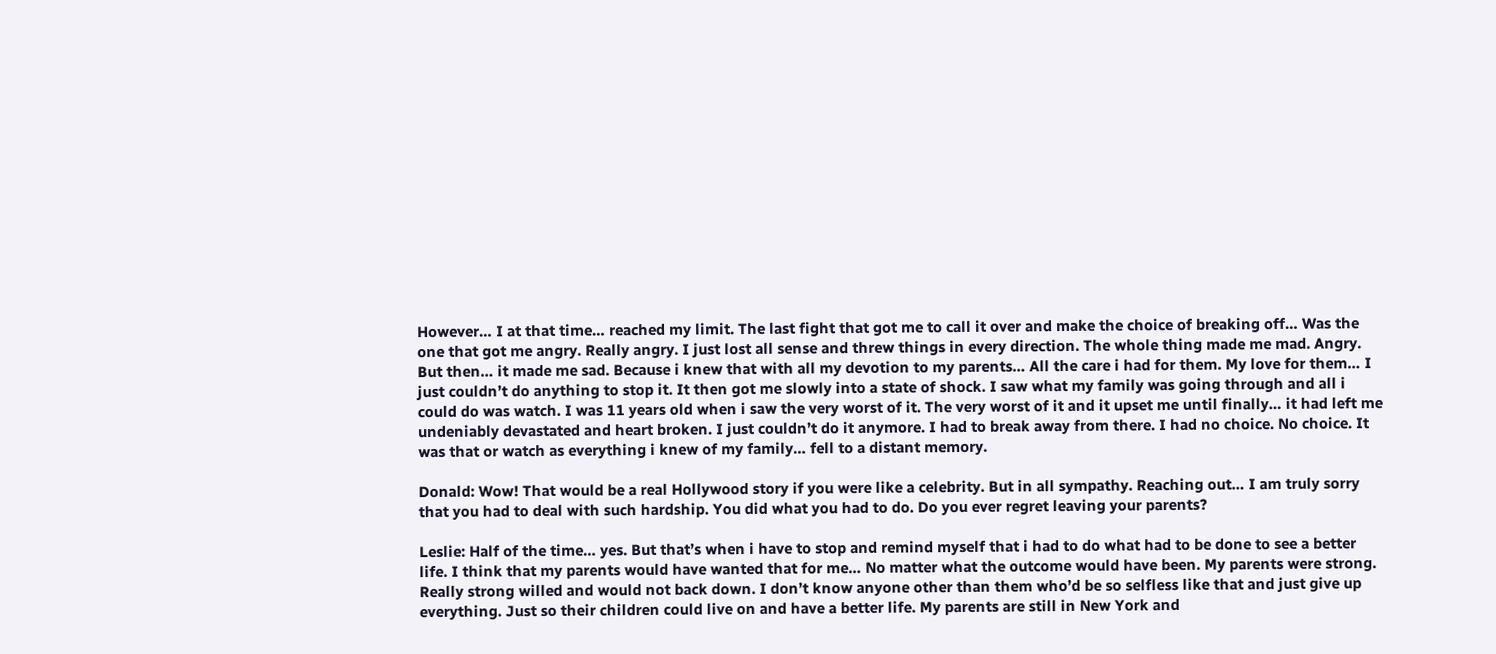However… I at that time… reached my limit. The last fight that got me to call it over and make the choice of breaking off… Was the one that got me angry. Really angry. I just lost all sense and threw things in every direction. The whole thing made me mad. Angry. But then… it made me sad. Because i knew that with all my devotion to my parents… All the care i had for them. My love for them… I just couldn’t do anything to stop it. It then got me slowly into a state of shock. I saw what my family was going through and all i could do was watch. I was 11 years old when i saw the very worst of it. The very worst of it and it upset me until finally… it had left me undeniably devastated and heart broken. I just couldn’t do it anymore. I had to break away from there. I had no choice. No choice. It was that or watch as everything i knew of my family… fell to a distant memory.

Donald: Wow! That would be a real Hollywood story if you were like a celebrity. But in all sympathy. Reaching out… I am truly sorry that you had to deal with such hardship. You did what you had to do. Do you ever regret leaving your parents?

Leslie: Half of the time… yes. But that’s when i have to stop and remind myself that i had to do what had to be done to see a better life. I think that my parents would have wanted that for me… No matter what the outcome would have been. My parents were strong. Really strong willed and would not back down. I don’t know anyone other than them who’d be so selfless like that and just give up everything. Just so their children could live on and have a better life. My parents are still in New York and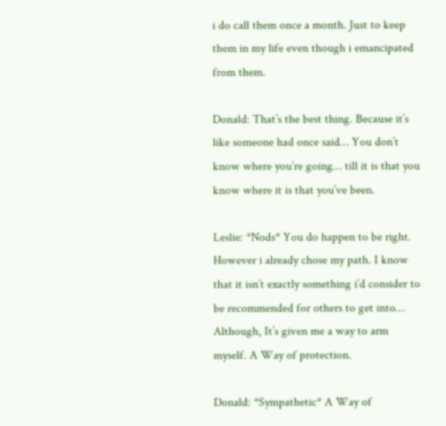i do call them once a month. Just to keep them in my life even though i emancipated from them.

Donald: That’s the best thing. Because it’s like someone had once said… You don’t know where you’re going… till it is that you know where it is that you’ve been.

Leslie: *Nods* You do happen to be right. However i already chose my path. I know that it isn’t exactly something i’d consider to be recommended for others to get into… Although, It’s given me a way to arm myself. A Way of protection.

Donald: *Sympathetic* A Way of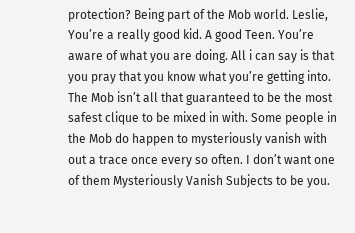protection? Being part of the Mob world. Leslie, You’re a really good kid. A good Teen. You’re aware of what you are doing. All i can say is that you pray that you know what you’re getting into. The Mob isn’t all that guaranteed to be the most safest clique to be mixed in with. Some people in the Mob do happen to mysteriously vanish with out a trace once every so often. I don’t want one of them Mysteriously Vanish Subjects to be you.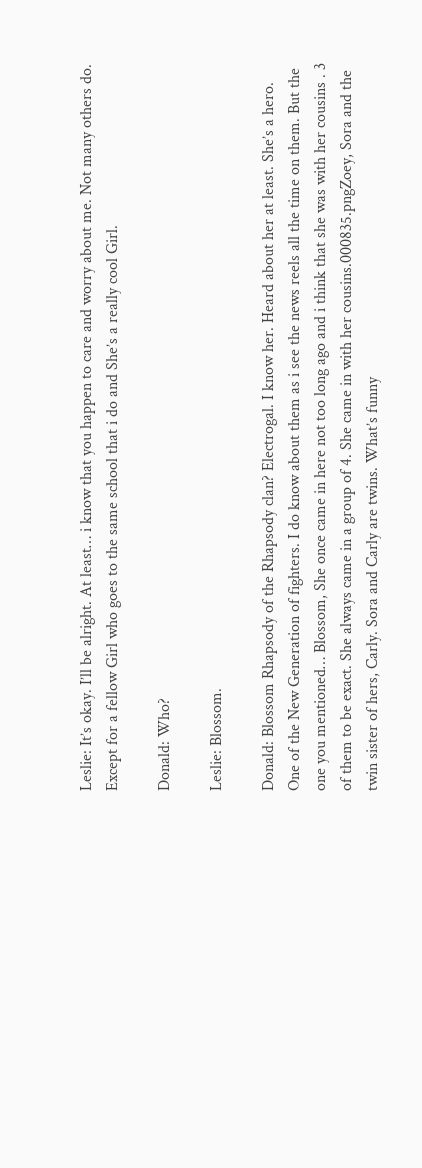Leslie: It’s okay. I’ll be alright. At least… i know that you happen to care and worry about me. Not many others do. Except for a fellow Girl who goes to the same school that i do and She’s a really cool Girl.

Donald: Who?

Leslie: Blossom.

Donald: Blossom Rhapsody of the Rhapsody clan? Electrogal. I know her. Heard about her at least. She’s a hero. One of the New Generation of fighters. I do know about them as i see the news reels all the time on them. But the one you mentioned… Blossom, She once came in here not too long ago and i think that she was with her cousins . 3 of them to be exact. She always came in a group of 4. She came in with her cousins.000835.pngZoey, Sora and the twin sister of hers, Carly. Sora and Carly are twins. What’s funny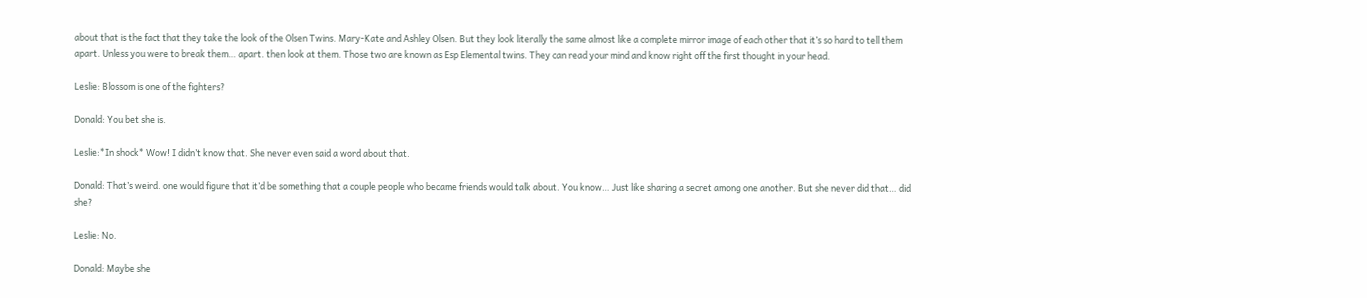about that is the fact that they take the look of the Olsen Twins. Mary-Kate and Ashley Olsen. But they look literally the same almost like a complete mirror image of each other that it’s so hard to tell them apart. Unless you were to break them… apart. then look at them. Those two are known as Esp Elemental twins. They can read your mind and know right off the first thought in your head.

Leslie: Blossom is one of the fighters?

Donald: You bet she is.

Leslie:*In shock* Wow! I didn’t know that. She never even said a word about that.

Donald: That’s weird. one would figure that it’d be something that a couple people who became friends would talk about. You know… Just like sharing a secret among one another. But she never did that… did she?

Leslie: No.

Donald: Maybe she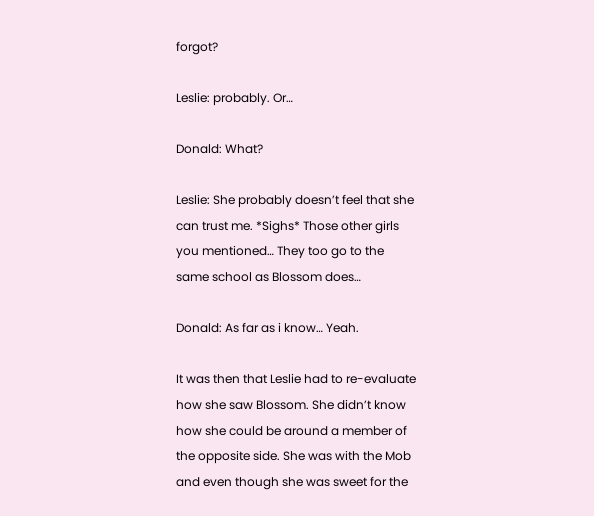forgot?

Leslie: probably. Or…

Donald: What?

Leslie: She probably doesn’t feel that she can trust me. *Sighs* Those other girls you mentioned… They too go to the same school as Blossom does…

Donald: As far as i know… Yeah.

It was then that Leslie had to re-evaluate how she saw Blossom. She didn’t know how she could be around a member of the opposite side. She was with the Mob and even though she was sweet for the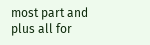most part and plus all for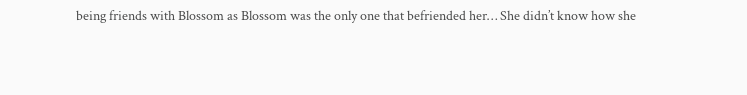being friends with Blossom as Blossom was the only one that befriended her… She didn’t know how she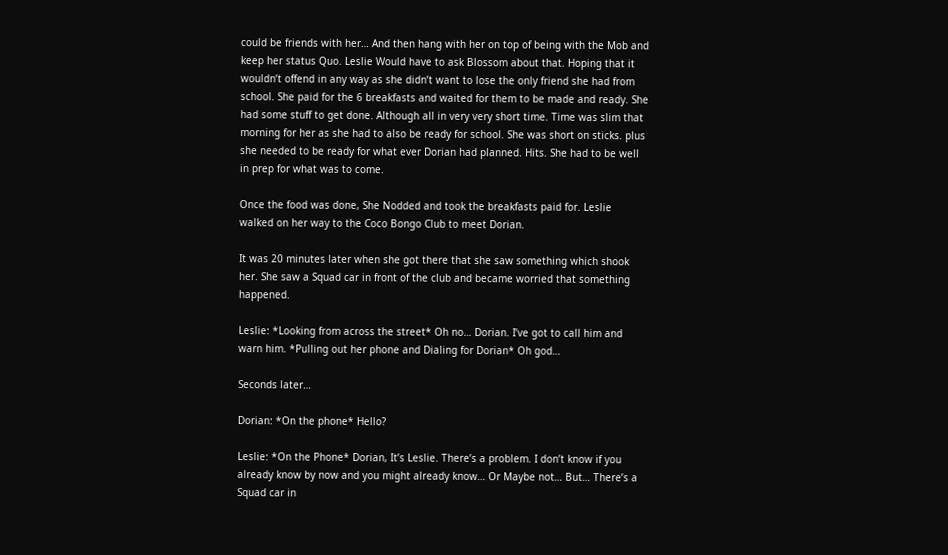could be friends with her… And then hang with her on top of being with the Mob and keep her status Quo. Leslie Would have to ask Blossom about that. Hoping that it wouldn’t offend in any way as she didn’t want to lose the only friend she had from school. She paid for the 6 breakfasts and waited for them to be made and ready. She had some stuff to get done. Although all in very very short time. Time was slim that morning for her as she had to also be ready for school. She was short on sticks. plus she needed to be ready for what ever Dorian had planned. Hits. She had to be well in prep for what was to come.

Once the food was done, She Nodded and took the breakfasts paid for. Leslie walked on her way to the Coco Bongo Club to meet Dorian.

It was 20 minutes later when she got there that she saw something which shook her. She saw a Squad car in front of the club and became worried that something happened.

Leslie: *Looking from across the street* Oh no… Dorian. I’ve got to call him and warn him. *Pulling out her phone and Dialing for Dorian* Oh god…

Seconds later…

Dorian: *On the phone* Hello?

Leslie: *On the Phone* Dorian, It’s Leslie. There’s a problem. I don’t know if you already know by now and you might already know… Or Maybe not… But… There’s a Squad car in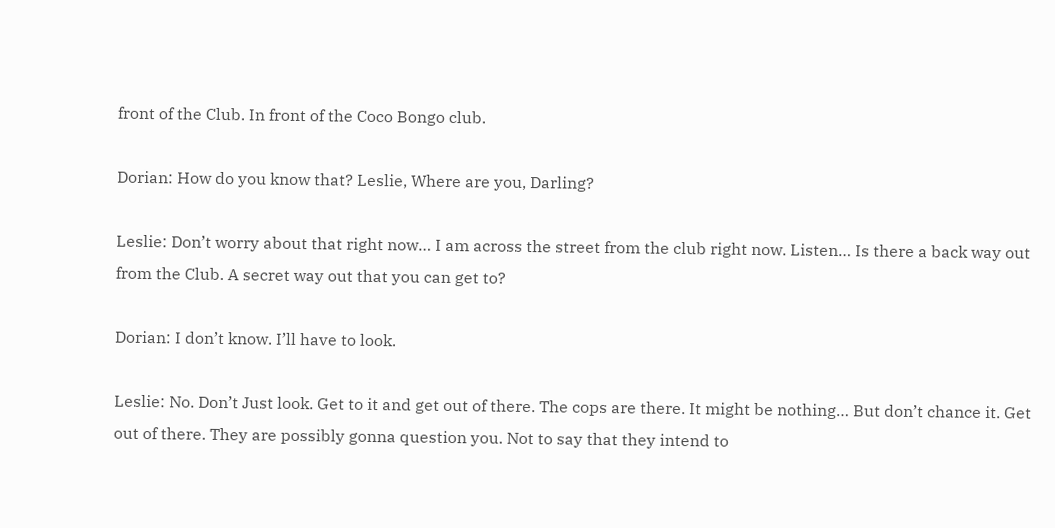front of the Club. In front of the Coco Bongo club.

Dorian: How do you know that? Leslie, Where are you, Darling?

Leslie: Don’t worry about that right now… I am across the street from the club right now. Listen… Is there a back way out from the Club. A secret way out that you can get to?

Dorian: I don’t know. I’ll have to look.

Leslie: No. Don’t Just look. Get to it and get out of there. The cops are there. It might be nothing… But don’t chance it. Get out of there. They are possibly gonna question you. Not to say that they intend to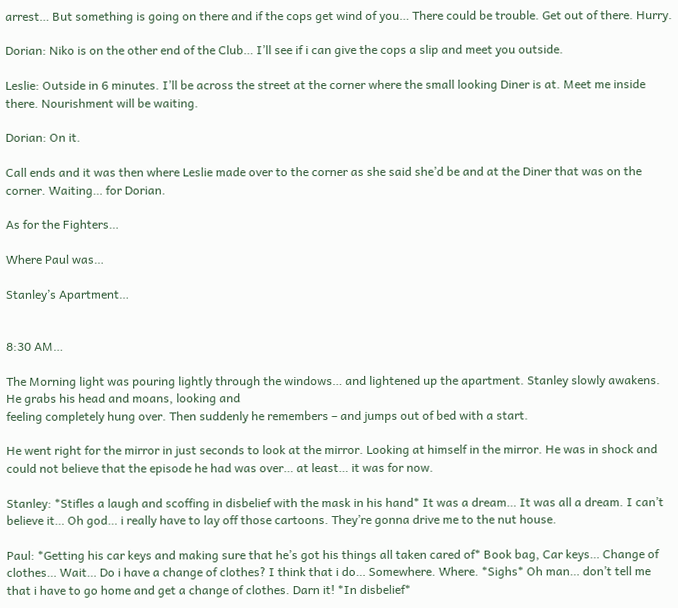arrest… But something is going on there and if the cops get wind of you… There could be trouble. Get out of there. Hurry.

Dorian: Niko is on the other end of the Club… I’ll see if i can give the cops a slip and meet you outside.

Leslie: Outside in 6 minutes. I’ll be across the street at the corner where the small looking Diner is at. Meet me inside there. Nourishment will be waiting.

Dorian: On it.

Call ends and it was then where Leslie made over to the corner as she said she’d be and at the Diner that was on the corner. Waiting… for Dorian.

As for the Fighters…

Where Paul was…

Stanley’s Apartment…


8:30 AM…

The Morning light was pouring lightly through the windows… and lightened up the apartment. Stanley slowly awakens. He grabs his head and moans, looking and
feeling completely hung over. Then suddenly he remembers – and jumps out of bed with a start.

He went right for the mirror in just seconds to look at the mirror. Looking at himself in the mirror. He was in shock and could not believe that the episode he had was over… at least… it was for now.

Stanley: *Stifles a laugh and scoffing in disbelief with the mask in his hand* It was a dream… It was all a dream. I can’t believe it… Oh god… i really have to lay off those cartoons. They’re gonna drive me to the nut house.

Paul: *Getting his car keys and making sure that he’s got his things all taken cared of* Book bag, Car keys… Change of clothes… Wait… Do i have a change of clothes? I think that i do… Somewhere. Where. *Sighs* Oh man… don’t tell me that i have to go home and get a change of clothes. Darn it! *In disbelief*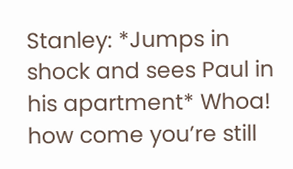Stanley: *Jumps in shock and sees Paul in his apartment* Whoa! how come you’re still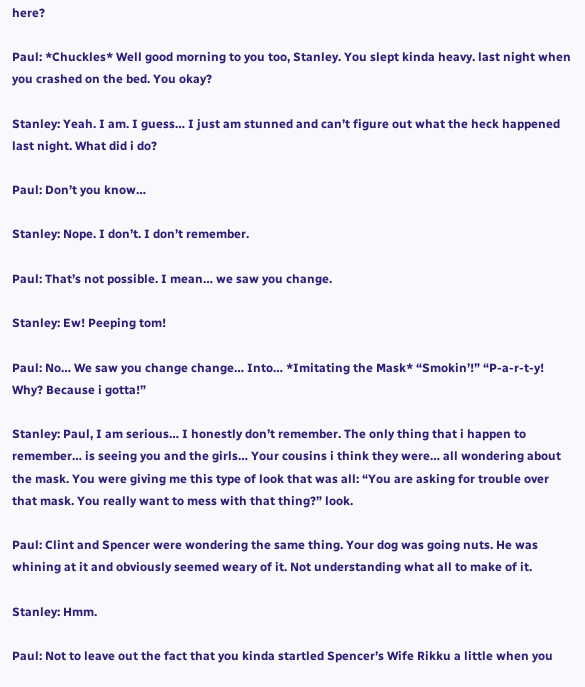here?

Paul: *Chuckles* Well good morning to you too, Stanley. You slept kinda heavy. last night when you crashed on the bed. You okay?

Stanley: Yeah. I am. I guess… I just am stunned and can’t figure out what the heck happened last night. What did i do?

Paul: Don’t you know…

Stanley: Nope. I don’t. I don’t remember.

Paul: That’s not possible. I mean… we saw you change.

Stanley: Ew! Peeping tom!

Paul: No… We saw you change change… Into… *Imitating the Mask* “Smokin’!” “P-a-r-t-y! Why? Because i gotta!”

Stanley: Paul, I am serious… I honestly don’t remember. The only thing that i happen to remember… is seeing you and the girls… Your cousins i think they were… all wondering about the mask. You were giving me this type of look that was all: “You are asking for trouble over that mask. You really want to mess with that thing?” look.

Paul: Clint and Spencer were wondering the same thing. Your dog was going nuts. He was whining at it and obviously seemed weary of it. Not understanding what all to make of it.

Stanley: Hmm.

Paul: Not to leave out the fact that you kinda startled Spencer’s Wife Rikku a little when you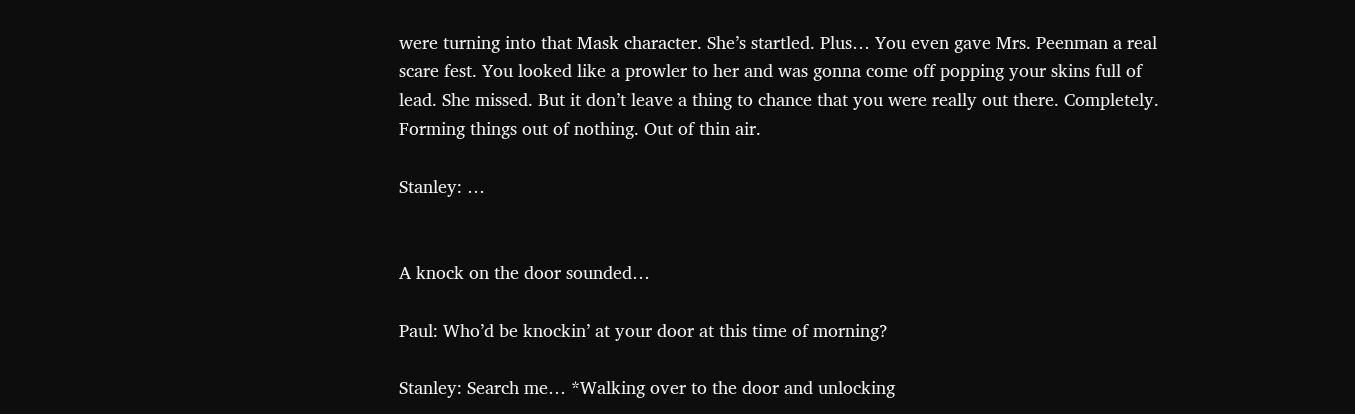were turning into that Mask character. She’s startled. Plus… You even gave Mrs. Peenman a real scare fest. You looked like a prowler to her and was gonna come off popping your skins full of lead. She missed. But it don’t leave a thing to chance that you were really out there. Completely. Forming things out of nothing. Out of thin air.

Stanley: …


A knock on the door sounded…

Paul: Who’d be knockin’ at your door at this time of morning?

Stanley: Search me… *Walking over to the door and unlocking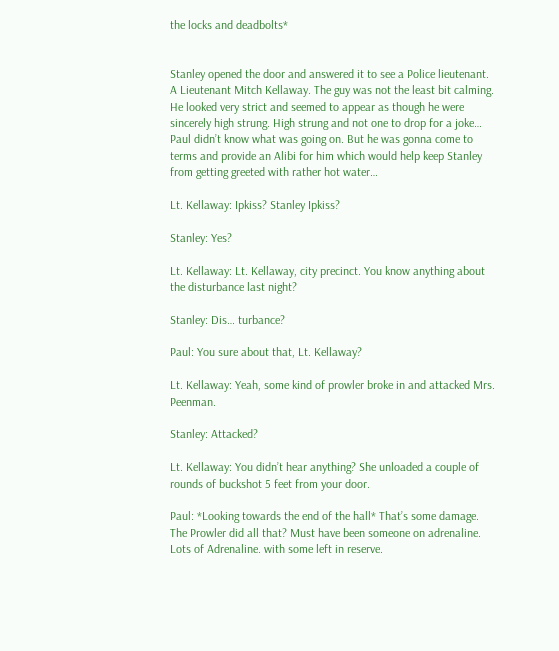the locks and deadbolts*


Stanley opened the door and answered it to see a Police lieutenant. A Lieutenant Mitch Kellaway. The guy was not the least bit calming. He looked very strict and seemed to appear as though he were sincerely high strung. High strung and not one to drop for a joke… Paul didn’t know what was going on. But he was gonna come to terms and provide an Alibi for him which would help keep Stanley from getting greeted with rather hot water…

Lt. Kellaway: Ipkiss? Stanley Ipkiss?

Stanley: Yes?

Lt. Kellaway: Lt. Kellaway, city precinct. You know anything about the disturbance last night?

Stanley: Dis… turbance?

Paul: You sure about that, Lt. Kellaway?

Lt. Kellaway: Yeah, some kind of prowler broke in and attacked Mrs. Peenman.

Stanley: Attacked?

Lt. Kellaway: You didn’t hear anything? She unloaded a couple of rounds of buckshot 5 feet from your door.

Paul: *Looking towards the end of the hall* That’s some damage. The Prowler did all that? Must have been someone on adrenaline. Lots of Adrenaline. with some left in reserve.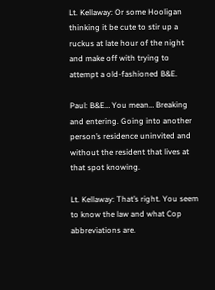Lt. Kellaway: Or some Hooligan thinking it be cute to stir up a ruckus at late hour of the night and make off with trying to attempt a old-fashioned B&E.

Paul: B&E… You mean… Breaking and entering. Going into another person’s residence uninvited and without the resident that lives at that spot knowing.

Lt. Kellaway: That’s right. You seem to know the law and what Cop abbreviations are.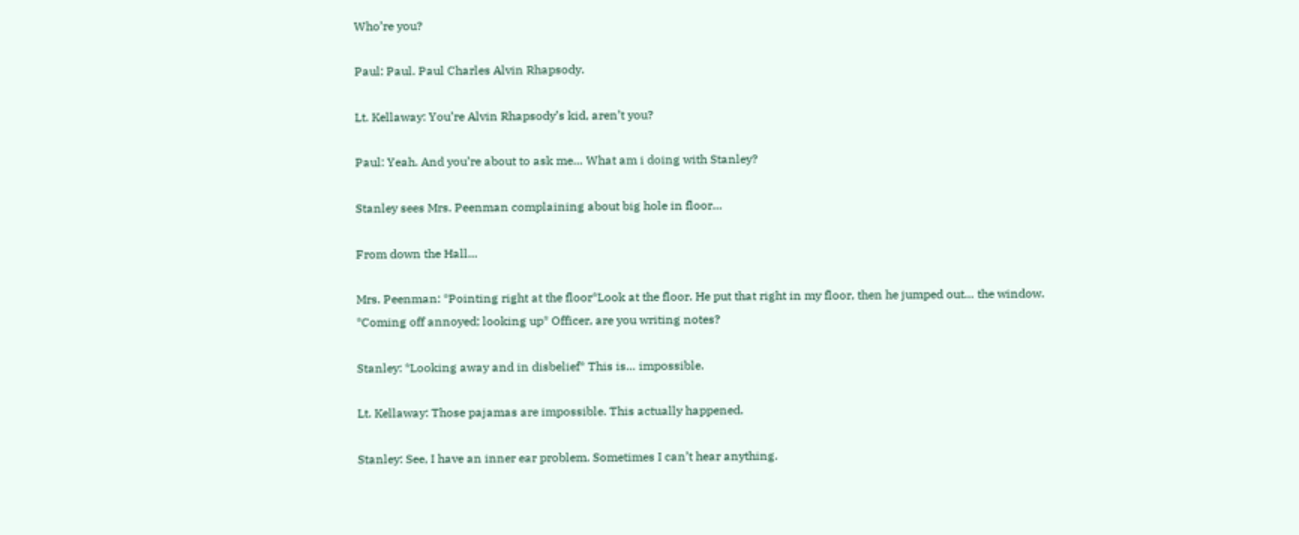Who’re you?

Paul: Paul. Paul Charles Alvin Rhapsody.

Lt. Kellaway: You’re Alvin Rhapsody’s kid, aren’t you?

Paul: Yeah. And you’re about to ask me… What am i doing with Stanley?

Stanley sees Mrs. Peenman complaining about big hole in floor…

From down the Hall…

Mrs. Peenman: *Pointing right at the floor*Look at the floor. He put that right in my floor, then he jumped out… the window. *Coming off annoyed; looking up* Officer, are you writing notes?

Stanley: *Looking away and in disbelief* This is… impossible.

Lt. Kellaway: Those pajamas are impossible. This actually happened.

Stanley: See, I have an inner ear problem. Sometimes I can’t hear anything.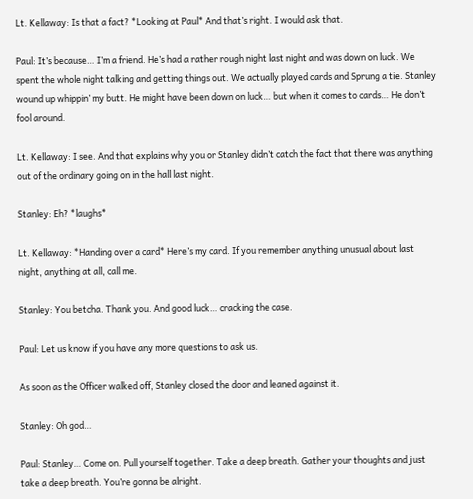Lt. Kellaway: Is that a fact? *Looking at Paul* And that’s right. I would ask that.

Paul: It’s because… I’m a friend. He’s had a rather rough night last night and was down on luck. We spent the whole night talking and getting things out. We actually played cards and Sprung a tie. Stanley wound up whippin’ my butt. He might have been down on luck… but when it comes to cards… He don’t fool around.

Lt. Kellaway: I see. And that explains why you or Stanley didn’t catch the fact that there was anything out of the ordinary going on in the hall last night.

Stanley: Eh? *laughs*

Lt. Kellaway: *Handing over a card* Here’s my card. If you remember anything unusual about last night, anything at all, call me.

Stanley: You betcha. Thank you. And good luck… cracking the case.

Paul: Let us know if you have any more questions to ask us.

As soon as the Officer walked off, Stanley closed the door and leaned against it.

Stanley: Oh god…

Paul: Stanley… Come on. Pull yourself together. Take a deep breath. Gather your thoughts and just take a deep breath. You’re gonna be alright.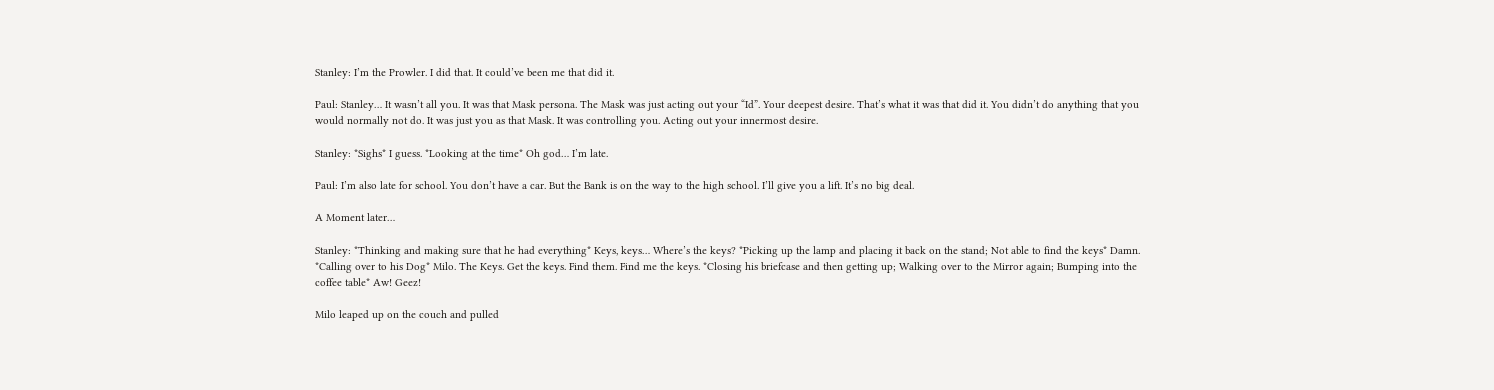Stanley: I’m the Prowler. I did that. It could’ve been me that did it.

Paul: Stanley… It wasn’t all you. It was that Mask persona. The Mask was just acting out your “Id”. Your deepest desire. That’s what it was that did it. You didn’t do anything that you would normally not do. It was just you as that Mask. It was controlling you. Acting out your innermost desire.

Stanley: *Sighs* I guess. *Looking at the time* Oh god… I’m late.

Paul: I’m also late for school. You don’t have a car. But the Bank is on the way to the high school. I’ll give you a lift. It’s no big deal.

A Moment later…

Stanley: *Thinking and making sure that he had everything* Keys, keys… Where’s the keys? *Picking up the lamp and placing it back on the stand; Not able to find the keys* Damn. *Calling over to his Dog* Milo. The Keys. Get the keys. Find them. Find me the keys. *Closing his briefcase and then getting up; Walking over to the Mirror again; Bumping into the coffee table* Aw! Geez!

Milo leaped up on the couch and pulled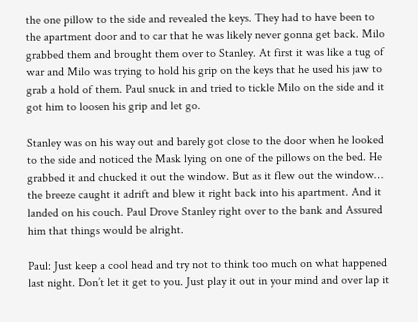the one pillow to the side and revealed the keys. They had to have been to the apartment door and to car that he was likely never gonna get back. Milo grabbed them and brought them over to Stanley. At first it was like a tug of war and Milo was trying to hold his grip on the keys that he used his jaw to grab a hold of them. Paul snuck in and tried to tickle Milo on the side and it got him to loosen his grip and let go.

Stanley was on his way out and barely got close to the door when he looked to the side and noticed the Mask lying on one of the pillows on the bed. He grabbed it and chucked it out the window. But as it flew out the window… the breeze caught it adrift and blew it right back into his apartment. And it landed on his couch. Paul Drove Stanley right over to the bank and Assured him that things would be alright.

Paul: Just keep a cool head and try not to think too much on what happened last night. Don’t let it get to you. Just play it out in your mind and over lap it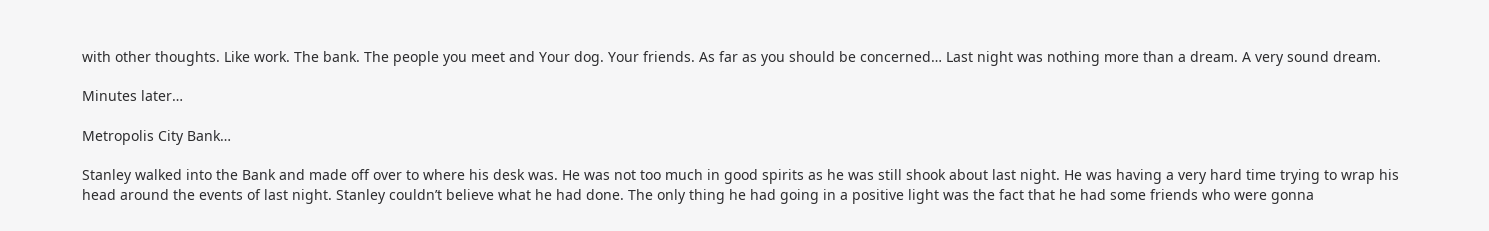with other thoughts. Like work. The bank. The people you meet and Your dog. Your friends. As far as you should be concerned… Last night was nothing more than a dream. A very sound dream.

Minutes later…

Metropolis City Bank…

Stanley walked into the Bank and made off over to where his desk was. He was not too much in good spirits as he was still shook about last night. He was having a very hard time trying to wrap his head around the events of last night. Stanley couldn’t believe what he had done. The only thing he had going in a positive light was the fact that he had some friends who were gonna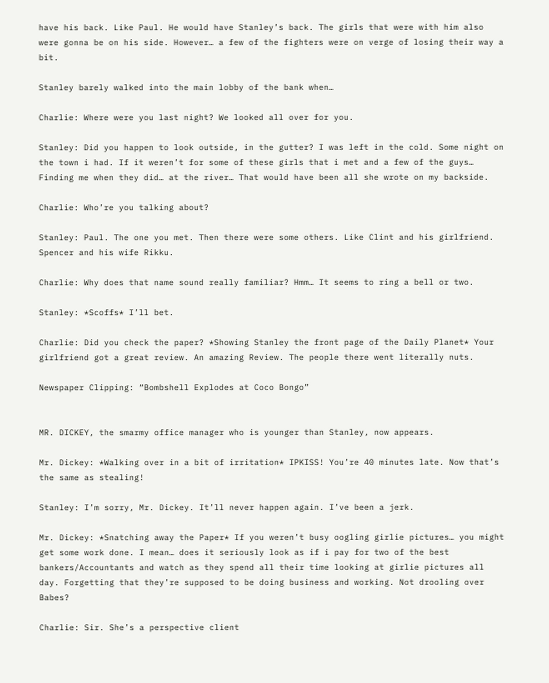have his back. Like Paul. He would have Stanley’s back. The girls that were with him also were gonna be on his side. However… a few of the fighters were on verge of losing their way a bit.

Stanley barely walked into the main lobby of the bank when…

Charlie: Where were you last night? We looked all over for you.

Stanley: Did you happen to look outside, in the gutter? I was left in the cold. Some night on the town i had. If it weren’t for some of these girls that i met and a few of the guys… Finding me when they did… at the river… That would have been all she wrote on my backside.

Charlie: Who’re you talking about?

Stanley: Paul. The one you met. Then there were some others. Like Clint and his girlfriend. Spencer and his wife Rikku.

Charlie: Why does that name sound really familiar? Hmm… It seems to ring a bell or two.

Stanley: *Scoffs* I’ll bet.

Charlie: Did you check the paper? *Showing Stanley the front page of the Daily Planet* Your girlfriend got a great review. An amazing Review. The people there went literally nuts.

Newspaper Clipping: “Bombshell Explodes at Coco Bongo”


MR. DICKEY, the smarmy office manager who is younger than Stanley, now appears.

Mr. Dickey: *Walking over in a bit of irritation* IPKISS! You’re 40 minutes late. Now that’s the same as stealing!

Stanley: I’m sorry, Mr. Dickey. It’ll never happen again. I’ve been a jerk.

Mr. Dickey: *Snatching away the Paper* If you weren’t busy oogling girlie pictures… you might get some work done. I mean… does it seriously look as if i pay for two of the best bankers/Accountants and watch as they spend all their time looking at girlie pictures all day. Forgetting that they’re supposed to be doing business and working. Not drooling over Babes?

Charlie: Sir. She’s a perspective client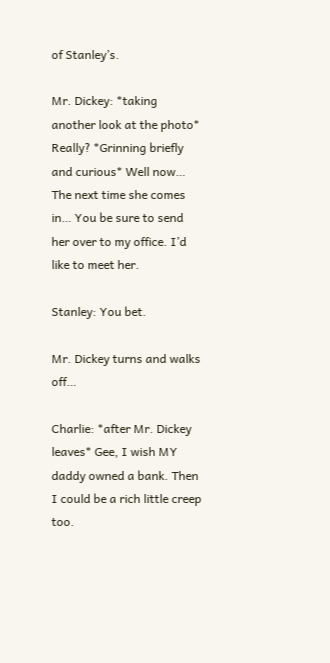of Stanley’s.

Mr. Dickey: *taking another look at the photo* Really? *Grinning briefly and curious* Well now… The next time she comes in… You be sure to send her over to my office. I’d like to meet her.

Stanley: You bet.

Mr. Dickey turns and walks off…

Charlie: *after Mr. Dickey leaves* Gee, I wish MY daddy owned a bank. Then I could be a rich little creep too.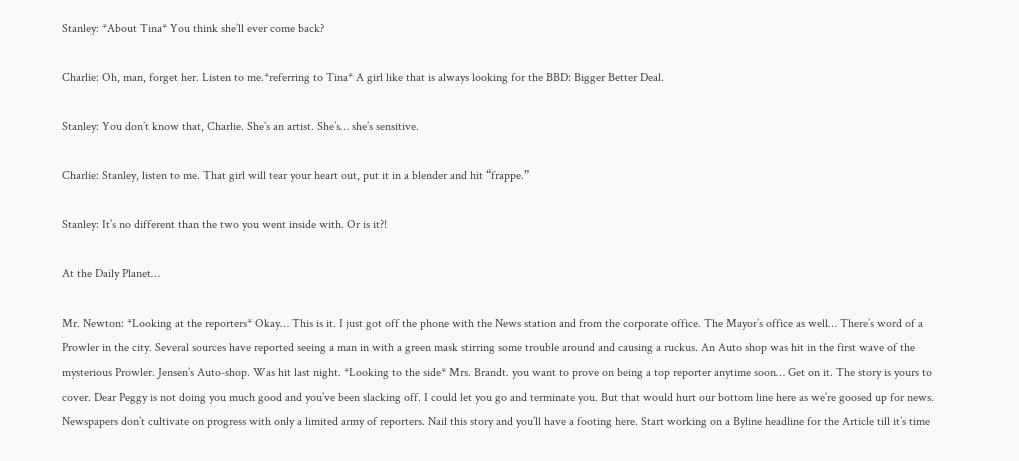Stanley: *About Tina* You think she’ll ever come back?

Charlie: Oh, man, forget her. Listen to me.*referring to Tina* A girl like that is always looking for the BBD: Bigger Better Deal.

Stanley: You don’t know that, Charlie. She’s an artist. She’s… she’s sensitive.

Charlie: Stanley, listen to me. That girl will tear your heart out, put it in a blender and hit “frappe.”

Stanley: It’s no different than the two you went inside with. Or is it?!

At the Daily Planet…

Mr. Newton: *Looking at the reporters* Okay… This is it. I just got off the phone with the News station and from the corporate office. The Mayor’s office as well… There’s word of a Prowler in the city. Several sources have reported seeing a man in with a green mask stirring some trouble around and causing a ruckus. An Auto shop was hit in the first wave of the mysterious Prowler. Jensen’s Auto-shop. Was hit last night. *Looking to the side* Mrs. Brandt. you want to prove on being a top reporter anytime soon… Get on it. The story is yours to cover. Dear Peggy is not doing you much good and you’ve been slacking off. I could let you go and terminate you. But that would hurt our bottom line here as we’re goosed up for news. Newspapers don’t cultivate on progress with only a limited army of reporters. Nail this story and you’ll have a footing here. Start working on a Byline headline for the Article till it’s time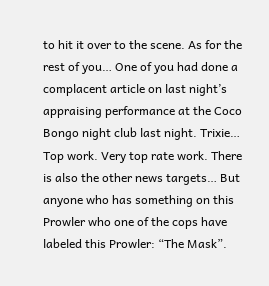to hit it over to the scene. As for the rest of you… One of you had done a complacent article on last night’s appraising performance at the Coco Bongo night club last night. Trixie… Top work. Very top rate work. There is also the other news targets… But anyone who has something on this Prowler who one of the cops have labeled this Prowler: “The Mask”.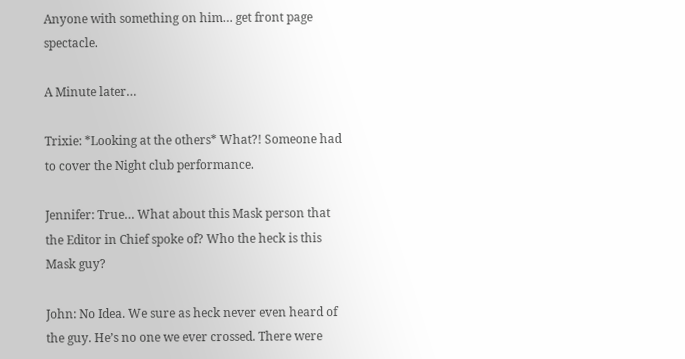Anyone with something on him… get front page spectacle.

A Minute later…

Trixie: *Looking at the others* What?! Someone had to cover the Night club performance.

Jennifer: True… What about this Mask person that the Editor in Chief spoke of? Who the heck is this Mask guy?

John: No Idea. We sure as heck never even heard of the guy. He’s no one we ever crossed. There were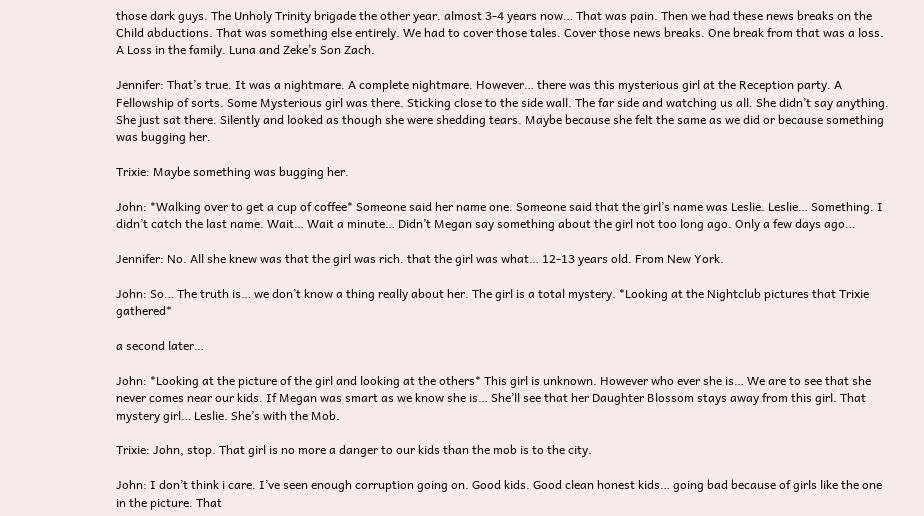those dark guys. The Unholy Trinity brigade the other year. almost 3-4 years now… That was pain. Then we had these news breaks on the Child abductions. That was something else entirely. We had to cover those tales. Cover those news breaks. One break from that was a loss. A Loss in the family. Luna and Zeke’s Son Zach.

Jennifer: That’s true. It was a nightmare. A complete nightmare. However… there was this mysterious girl at the Reception party. A Fellowship of sorts. Some Mysterious girl was there. Sticking close to the side wall. The far side and watching us all. She didn’t say anything. She just sat there. Silently and looked as though she were shedding tears. Maybe because she felt the same as we did or because something was bugging her.

Trixie: Maybe something was bugging her.

John: *Walking over to get a cup of coffee* Someone said her name one. Someone said that the girl’s name was Leslie. Leslie… Something. I didn’t catch the last name. Wait… Wait a minute… Didn’t Megan say something about the girl not too long ago. Only a few days ago…

Jennifer: No. All she knew was that the girl was rich. that the girl was what… 12-13 years old. From New York.

John: So… The truth is… we don’t know a thing really about her. The girl is a total mystery. *Looking at the Nightclub pictures that Trixie gathered*

a second later…

John: *Looking at the picture of the girl and looking at the others* This girl is unknown. However who ever she is… We are to see that she never comes near our kids. If Megan was smart as we know she is… She’ll see that her Daughter Blossom stays away from this girl. That mystery girl… Leslie. She’s with the Mob.

Trixie: John, stop. That girl is no more a danger to our kids than the mob is to the city.

John: I don’t think i care. I’ve seen enough corruption going on. Good kids. Good clean honest kids… going bad because of girls like the one in the picture. That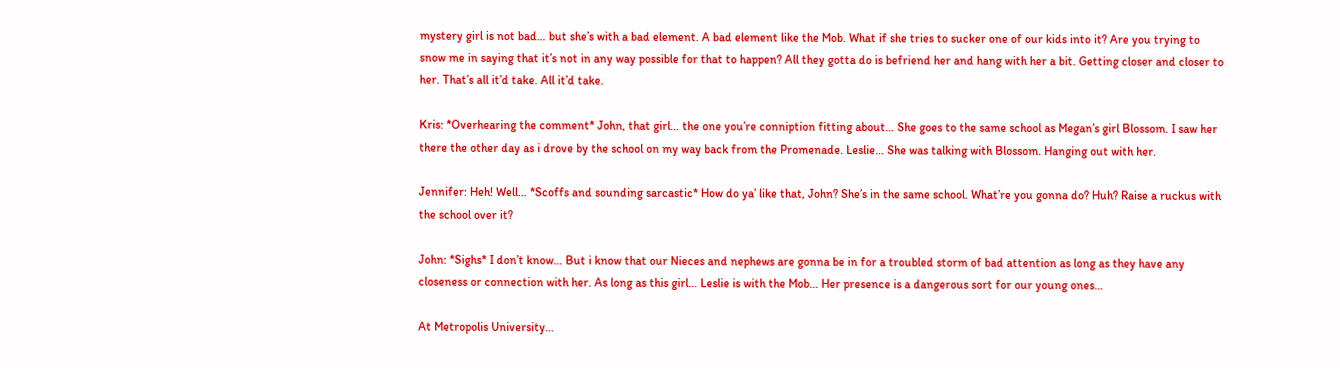mystery girl is not bad… but she’s with a bad element. A bad element like the Mob. What if she tries to sucker one of our kids into it? Are you trying to snow me in saying that it’s not in any way possible for that to happen? All they gotta do is befriend her and hang with her a bit. Getting closer and closer to her. That’s all it’d take. All it’d take.

Kris: *Overhearing the comment* John, that girl… the one you’re conniption fitting about… She goes to the same school as Megan’s girl Blossom. I saw her there the other day as i drove by the school on my way back from the Promenade. Leslie… She was talking with Blossom. Hanging out with her.

Jennifer: Heh! Well… *Scoffs and sounding sarcastic* How do ya’ like that, John? She’s in the same school. What’re you gonna do? Huh? Raise a ruckus with the school over it?

John: *Sighs* I don’t know… But i know that our Nieces and nephews are gonna be in for a troubled storm of bad attention as long as they have any closeness or connection with her. As long as this girl… Leslie is with the Mob… Her presence is a dangerous sort for our young ones…

At Metropolis University…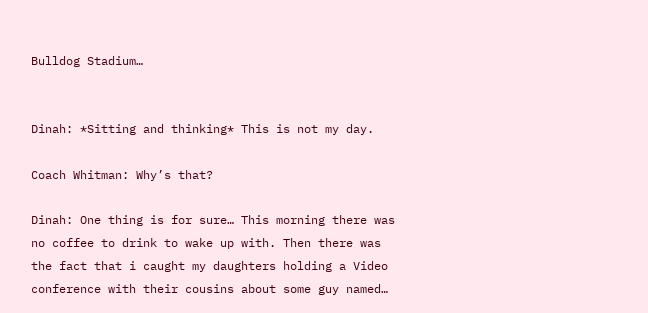Bulldog Stadium…


Dinah: *Sitting and thinking* This is not my day.

Coach Whitman: Why’s that?

Dinah: One thing is for sure… This morning there was no coffee to drink to wake up with. Then there was the fact that i caught my daughters holding a Video conference with their cousins about some guy named…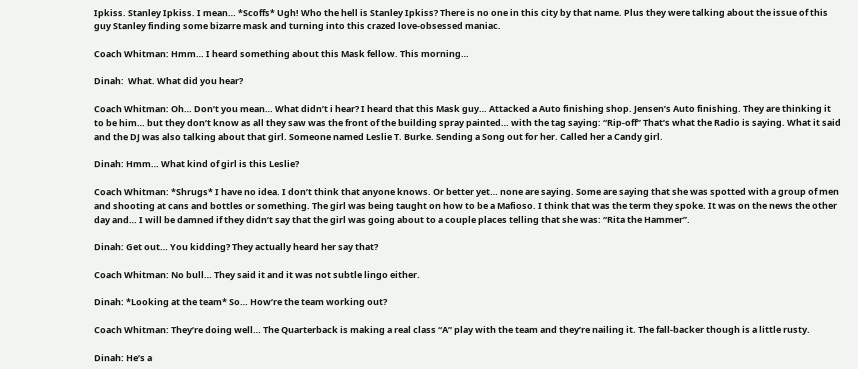Ipkiss. Stanley Ipkiss. I mean… *Scoffs* Ugh! Who the hell is Stanley Ipkiss? There is no one in this city by that name. Plus they were talking about the issue of this guy Stanley finding some bizarre mask and turning into this crazed love-obsessed maniac.

Coach Whitman: Hmm… I heard something about this Mask fellow. This morning…

Dinah:  What. What did you hear?

Coach Whitman: Oh… Don’t you mean… What didn’t i hear? I heard that this Mask guy… Attacked a Auto finishing shop. Jensen’s Auto finishing. They are thinking it to be him… but they don’t know as all they saw was the front of the building spray painted… with the tag saying: “Rip-off” That’s what the Radio is saying. What it said and the DJ was also talking about that girl. Someone named Leslie T. Burke. Sending a Song out for her. Called her a Candy girl.

Dinah: Hmm… What kind of girl is this Leslie?

Coach Whitman: *Shrugs* I have no idea. I don’t think that anyone knows. Or better yet… none are saying. Some are saying that she was spotted with a group of men and shooting at cans and bottles or something. The girl was being taught on how to be a Mafioso. I think that was the term they spoke. It was on the news the other day and… I will be damned if they didn’t say that the girl was going about to a couple places telling that she was: “Rita the Hammer”.

Dinah: Get out… You kidding? They actually heard her say that?

Coach Whitman: No bull… They said it and it was not subtle lingo either.

Dinah: *Looking at the team* So… How’re the team working out?

Coach Whitman: They’re doing well… The Quarterback is making a real class “A” play with the team and they’re nailing it. The fall-backer though is a little rusty.

Dinah: He’s a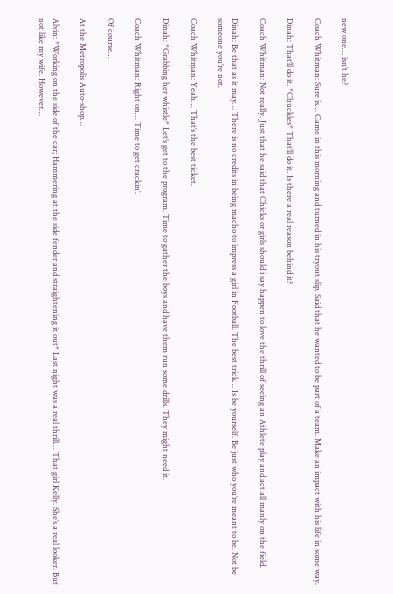new one… isn’t he?

Coach Whitman: Sure is… Came in this morning and turned in his tryout slip. Said that he wanted to be part of a team. Make an impact with his life in some way.

Dinah: That’ll do it. *Chuckles* That’ll do it. Is there a real reason behind it?

Coach Whitman: Not really. Just that he said that Chicks or girls should i say happen to love the thrill of seeing an Athlete play and act all manly on the field.

Dinah: Be that as it may… There is no credits in being macho to impress a girl in Football. The best trick… Is be yourself. Be just who you’re meant to be. Not be someone you’re not.

Coach Whitman: Yeah… That’s the best ticket.

Dinah: *Grabbing her whistle* Let’s get to the program. Time to gather the boys and have them run some drills. They might need it.

Coach Whitman: Right on… Time to get crackin’.

Of course…

At the Metropolis Auto-shop…

Alvin: *Working on the side of the car; Hammering at the side fender and straightening it out* Last night was a real thrill… That girl Kelly. She’s a real looker. But not like my wife. However…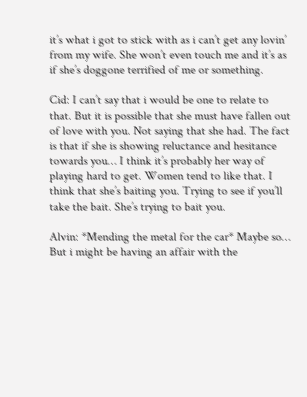it’s what i got to stick with as i can’t get any lovin’ from my wife. She won’t even touch me and it’s as if she’s doggone terrified of me or something.

Cid: I can’t say that i would be one to relate to that. But it is possible that she must have fallen out of love with you. Not saying that she had. The fact is that if she is showing reluctance and hesitance towards you… I think it’s probably her way of playing hard to get. Women tend to like that. I think that she’s baiting you. Trying to see if you’ll take the bait. She’s trying to bait you.

Alvin: *Mending the metal for the car* Maybe so… But i might be having an affair with the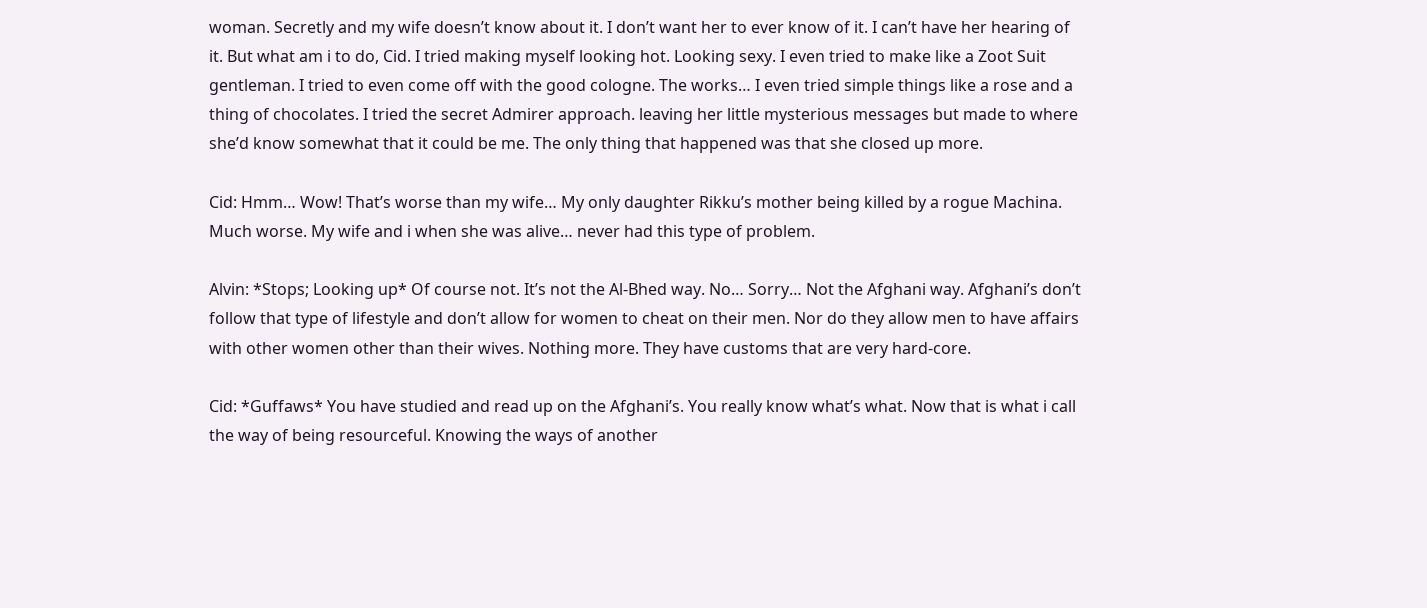woman. Secretly and my wife doesn’t know about it. I don’t want her to ever know of it. I can’t have her hearing of it. But what am i to do, Cid. I tried making myself looking hot. Looking sexy. I even tried to make like a Zoot Suit gentleman. I tried to even come off with the good cologne. The works… I even tried simple things like a rose and a thing of chocolates. I tried the secret Admirer approach. leaving her little mysterious messages but made to where she’d know somewhat that it could be me. The only thing that happened was that she closed up more.

Cid: Hmm… Wow! That’s worse than my wife… My only daughter Rikku’s mother being killed by a rogue Machina. Much worse. My wife and i when she was alive… never had this type of problem.

Alvin: *Stops; Looking up* Of course not. It’s not the Al-Bhed way. No… Sorry… Not the Afghani way. Afghani’s don’t follow that type of lifestyle and don’t allow for women to cheat on their men. Nor do they allow men to have affairs with other women other than their wives. Nothing more. They have customs that are very hard-core.

Cid: *Guffaws* You have studied and read up on the Afghani’s. You really know what’s what. Now that is what i call the way of being resourceful. Knowing the ways of another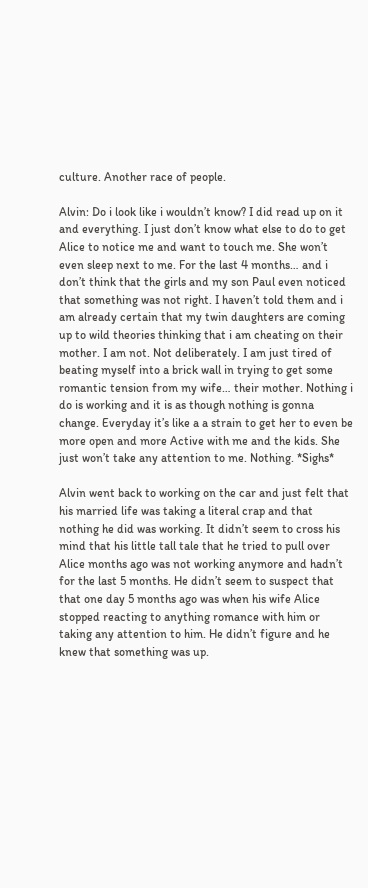culture. Another race of people.

Alvin: Do i look like i wouldn’t know? I did read up on it and everything. I just don’t know what else to do to get Alice to notice me and want to touch me. She won’t even sleep next to me. For the last 4 months… and i don’t think that the girls and my son Paul even noticed that something was not right. I haven’t told them and i am already certain that my twin daughters are coming up to wild theories thinking that i am cheating on their mother. I am not. Not deliberately. I am just tired of beating myself into a brick wall in trying to get some romantic tension from my wife… their mother. Nothing i do is working and it is as though nothing is gonna change. Everyday it’s like a a strain to get her to even be more open and more Active with me and the kids. She just won’t take any attention to me. Nothing. *Sighs*

Alvin went back to working on the car and just felt that his married life was taking a literal crap and that nothing he did was working. It didn’t seem to cross his mind that his little tall tale that he tried to pull over Alice months ago was not working anymore and hadn’t for the last 5 months. He didn’t seem to suspect that that one day 5 months ago was when his wife Alice stopped reacting to anything romance with him or taking any attention to him. He didn’t figure and he knew that something was up.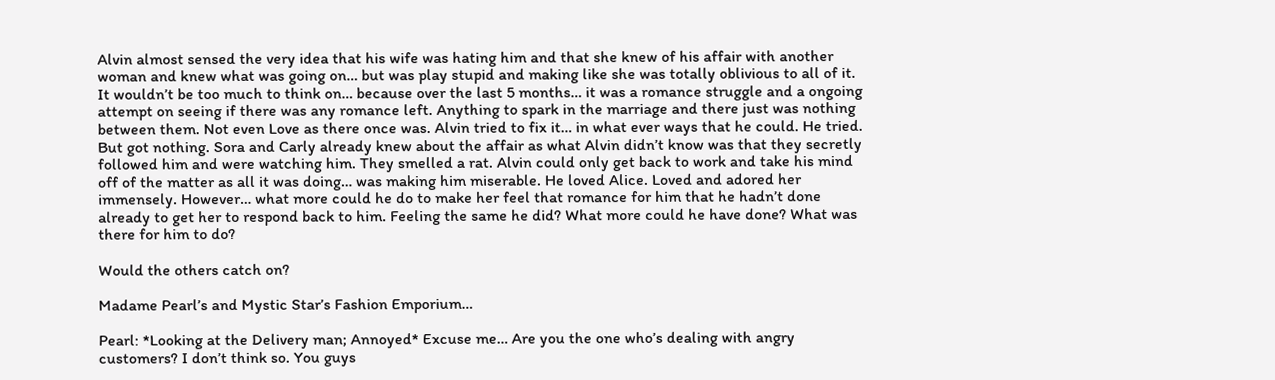Alvin almost sensed the very idea that his wife was hating him and that she knew of his affair with another woman and knew what was going on… but was play stupid and making like she was totally oblivious to all of it. It wouldn’t be too much to think on… because over the last 5 months… it was a romance struggle and a ongoing attempt on seeing if there was any romance left. Anything to spark in the marriage and there just was nothing between them. Not even Love as there once was. Alvin tried to fix it… in what ever ways that he could. He tried. But got nothing. Sora and Carly already knew about the affair as what Alvin didn’t know was that they secretly followed him and were watching him. They smelled a rat. Alvin could only get back to work and take his mind off of the matter as all it was doing… was making him miserable. He loved Alice. Loved and adored her immensely. However… what more could he do to make her feel that romance for him that he hadn’t done already to get her to respond back to him. Feeling the same he did? What more could he have done? What was there for him to do?

Would the others catch on?

Madame Pearl’s and Mystic Star’s Fashion Emporium…

Pearl: *Looking at the Delivery man; Annoyed* Excuse me… Are you the one who’s dealing with angry customers? I don’t think so. You guys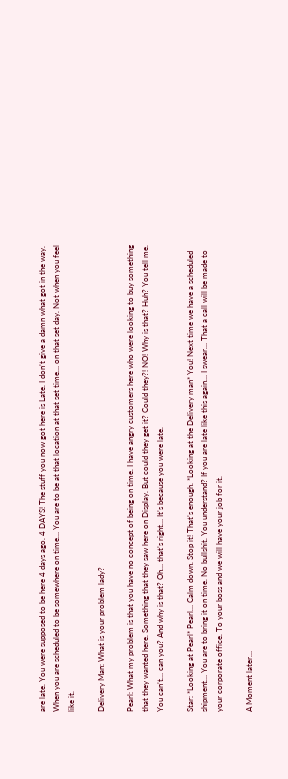are late. You were supposed to be here 4 days ago. 4 DAYS! The stuff you now got here is Late. I don’t give a damn what got in the way. When you are scheduled to be somewhere on time… You are to be at that location at that set time… on that set day. Not when you feel like it.

Delivery Man: What is your problem lady?

Pearl: What my problem is that you have no concept of being on time. I have angry customers here who were looking to buy something that they wanted here. Something that they saw here on Display. But could they get it? Could they?! NO! Why is that? Huh? You tell me. You can’t… can you? And why is that? Oh… that’s right… It’s because you were late.

Star: *Looking at Pearl* Pearl… Calm down. Stop it! That’s enough. *Looking at the Delivery man* You! Next time we have a scheduled shipment… You are to bring it on time. No bullshit. You understand? If you are late like this again… I swear… That a call will be made to your corporate office. To your boss and we will have your job for it.

A Moment later…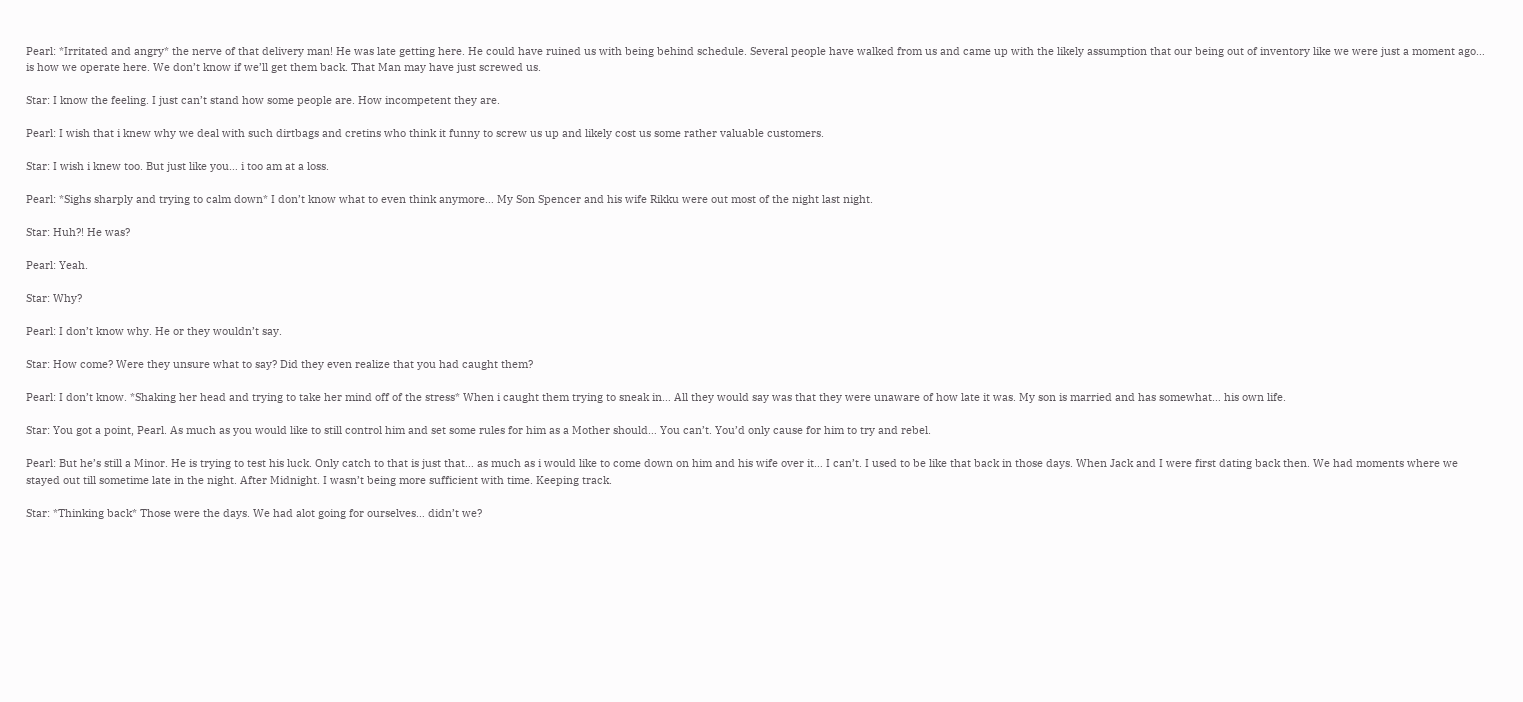Pearl: *Irritated and angry* the nerve of that delivery man! He was late getting here. He could have ruined us with being behind schedule. Several people have walked from us and came up with the likely assumption that our being out of inventory like we were just a moment ago… is how we operate here. We don’t know if we’ll get them back. That Man may have just screwed us.

Star: I know the feeling. I just can’t stand how some people are. How incompetent they are.

Pearl: I wish that i knew why we deal with such dirtbags and cretins who think it funny to screw us up and likely cost us some rather valuable customers.

Star: I wish i knew too. But just like you… i too am at a loss.

Pearl: *Sighs sharply and trying to calm down* I don’t know what to even think anymore… My Son Spencer and his wife Rikku were out most of the night last night.

Star: Huh?! He was?

Pearl: Yeah.

Star: Why?

Pearl: I don’t know why. He or they wouldn’t say.

Star: How come? Were they unsure what to say? Did they even realize that you had caught them?

Pearl: I don’t know. *Shaking her head and trying to take her mind off of the stress* When i caught them trying to sneak in… All they would say was that they were unaware of how late it was. My son is married and has somewhat… his own life.

Star: You got a point, Pearl. As much as you would like to still control him and set some rules for him as a Mother should… You can’t. You’d only cause for him to try and rebel.

Pearl: But he’s still a Minor. He is trying to test his luck. Only catch to that is just that… as much as i would like to come down on him and his wife over it… I can’t. I used to be like that back in those days. When Jack and I were first dating back then. We had moments where we stayed out till sometime late in the night. After Midnight. I wasn’t being more sufficient with time. Keeping track.

Star: *Thinking back* Those were the days. We had alot going for ourselves… didn’t we?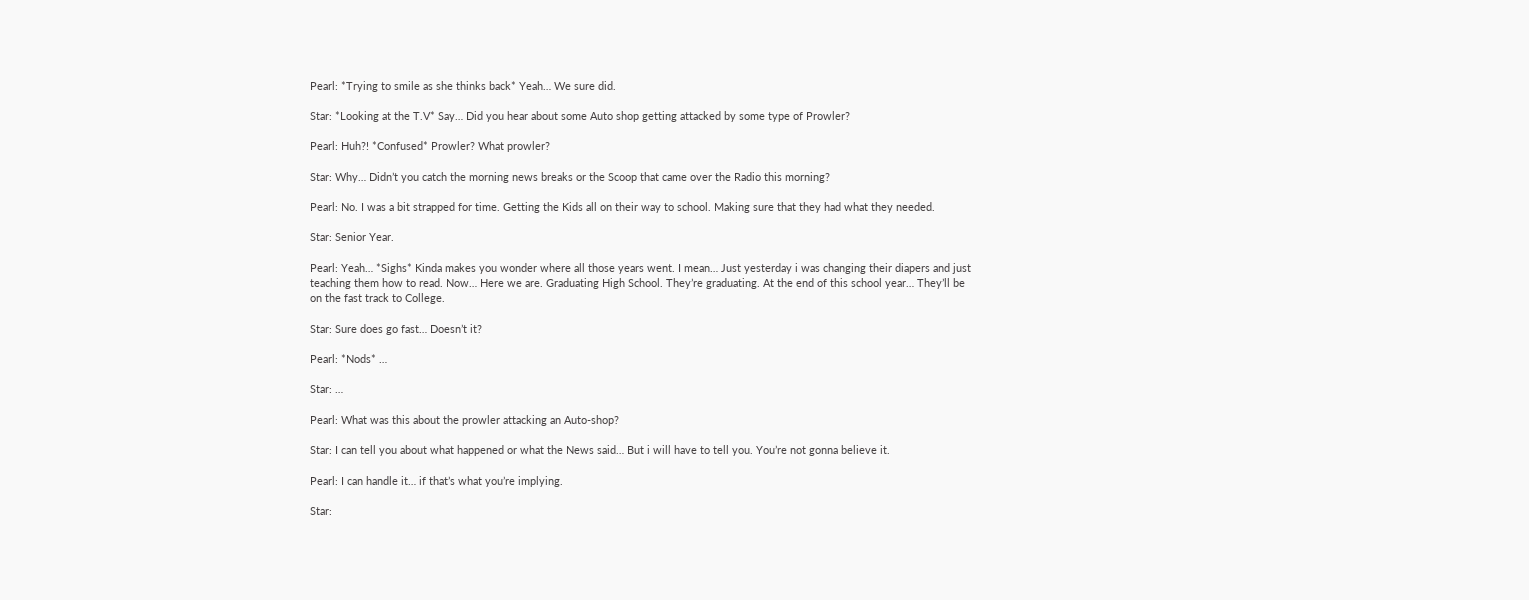Pearl: *Trying to smile as she thinks back* Yeah… We sure did.

Star: *Looking at the T.V* Say… Did you hear about some Auto shop getting attacked by some type of Prowler?

Pearl: Huh?! *Confused* Prowler? What prowler?

Star: Why… Didn’t you catch the morning news breaks or the Scoop that came over the Radio this morning?

Pearl: No. I was a bit strapped for time. Getting the Kids all on their way to school. Making sure that they had what they needed.

Star: Senior Year.

Pearl: Yeah… *Sighs* Kinda makes you wonder where all those years went. I mean… Just yesterday i was changing their diapers and just teaching them how to read. Now… Here we are. Graduating High School. They’re graduating. At the end of this school year… They’ll be on the fast track to College.

Star: Sure does go fast… Doesn’t it?

Pearl: *Nods* …

Star: …

Pearl: What was this about the prowler attacking an Auto-shop?

Star: I can tell you about what happened or what the News said… But i will have to tell you. You’re not gonna believe it.

Pearl: I can handle it… if that’s what you’re implying.

Star: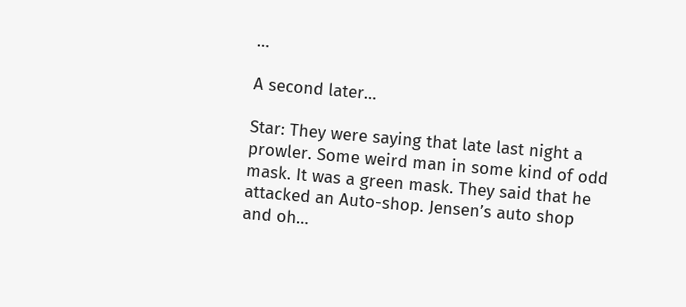…

A second later…

Star: They were saying that late last night a prowler. Some weird man in some kind of odd mask. It was a green mask. They said that he attacked an Auto-shop. Jensen’s auto shop and oh…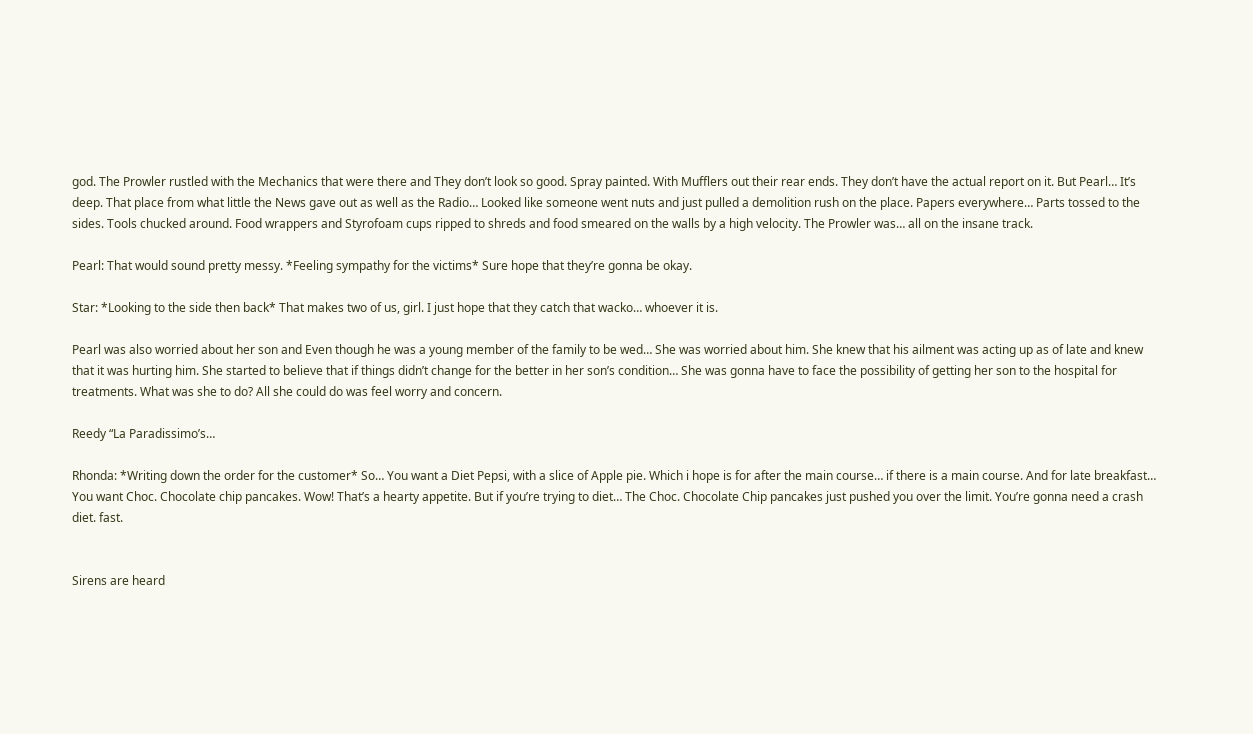god. The Prowler rustled with the Mechanics that were there and They don’t look so good. Spray painted. With Mufflers out their rear ends. They don’t have the actual report on it. But Pearl… It’s deep. That place from what little the News gave out as well as the Radio… Looked like someone went nuts and just pulled a demolition rush on the place. Papers everywhere… Parts tossed to the sides. Tools chucked around. Food wrappers and Styrofoam cups ripped to shreds and food smeared on the walls by a high velocity. The Prowler was… all on the insane track.

Pearl: That would sound pretty messy. *Feeling sympathy for the victims* Sure hope that they’re gonna be okay.

Star: *Looking to the side then back* That makes two of us, girl. I just hope that they catch that wacko… whoever it is.

Pearl was also worried about her son and Even though he was a young member of the family to be wed… She was worried about him. She knew that his ailment was acting up as of late and knew that it was hurting him. She started to believe that if things didn’t change for the better in her son’s condition… She was gonna have to face the possibility of getting her son to the hospital for treatments. What was she to do? All she could do was feel worry and concern.

Reedy “La Paradissimo’s…

Rhonda: *Writing down the order for the customer* So… You want a Diet Pepsi, with a slice of Apple pie. Which i hope is for after the main course… if there is a main course. And for late breakfast… You want Choc. Chocolate chip pancakes. Wow! That’s a hearty appetite. But if you’re trying to diet… The Choc. Chocolate Chip pancakes just pushed you over the limit. You’re gonna need a crash diet. fast.


Sirens are heard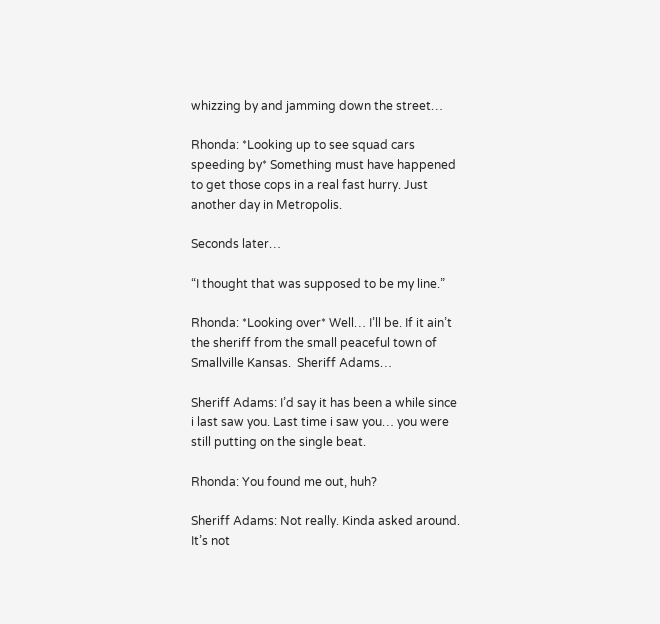whizzing by and jamming down the street…

Rhonda: *Looking up to see squad cars speeding by* Something must have happened to get those cops in a real fast hurry. Just another day in Metropolis.

Seconds later…

“I thought that was supposed to be my line.”

Rhonda: *Looking over* Well… I’ll be. If it ain’t the sheriff from the small peaceful town of Smallville Kansas.  Sheriff Adams…

Sheriff Adams: I’d say it has been a while since i last saw you. Last time i saw you… you were still putting on the single beat.

Rhonda: You found me out, huh?

Sheriff Adams: Not really. Kinda asked around. It’s not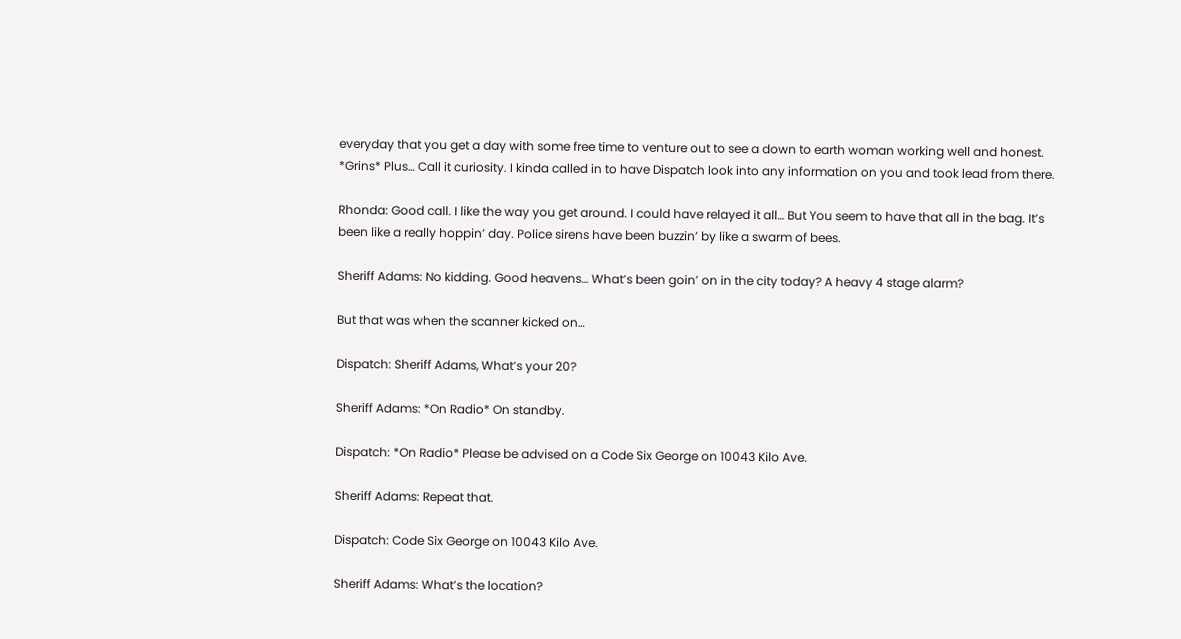everyday that you get a day with some free time to venture out to see a down to earth woman working well and honest. *Grins* Plus… Call it curiosity. I kinda called in to have Dispatch look into any information on you and took lead from there.

Rhonda: Good call. I like the way you get around. I could have relayed it all… But You seem to have that all in the bag. It’s been like a really hoppin’ day. Police sirens have been buzzin’ by like a swarm of bees.

Sheriff Adams: No kidding. Good heavens… What’s been goin’ on in the city today? A heavy 4 stage alarm?

But that was when the scanner kicked on…

Dispatch: Sheriff Adams, What’s your 20?

Sheriff Adams: *On Radio* On standby.

Dispatch: *On Radio* Please be advised on a Code Six George on 10043 Kilo Ave.

Sheriff Adams: Repeat that.

Dispatch: Code Six George on 10043 Kilo Ave.

Sheriff Adams: What’s the location?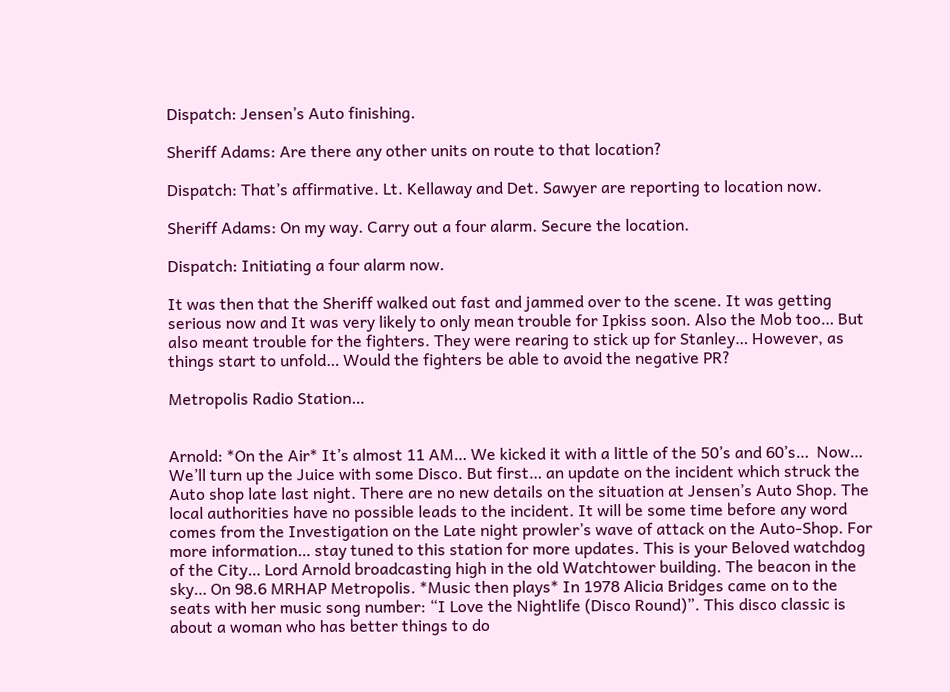Dispatch: Jensen’s Auto finishing.

Sheriff Adams: Are there any other units on route to that location?

Dispatch: That’s affirmative. Lt. Kellaway and Det. Sawyer are reporting to location now.

Sheriff Adams: On my way. Carry out a four alarm. Secure the location.

Dispatch: Initiating a four alarm now.

It was then that the Sheriff walked out fast and jammed over to the scene. It was getting serious now and It was very likely to only mean trouble for Ipkiss soon. Also the Mob too… But also meant trouble for the fighters. They were rearing to stick up for Stanley… However, as things start to unfold… Would the fighters be able to avoid the negative PR?

Metropolis Radio Station…


Arnold: *On the Air* It’s almost 11 AM… We kicked it with a little of the 50’s and 60’s…  Now… We’ll turn up the Juice with some Disco. But first… an update on the incident which struck the Auto shop late last night. There are no new details on the situation at Jensen’s Auto Shop. The local authorities have no possible leads to the incident. It will be some time before any word comes from the Investigation on the Late night prowler’s wave of attack on the Auto-Shop. For more information… stay tuned to this station for more updates. This is your Beloved watchdog of the City… Lord Arnold broadcasting high in the old Watchtower building. The beacon in the sky… On 98.6 MRHAP Metropolis. *Music then plays* In 1978 Alicia Bridges came on to the seats with her music song number: “I Love the Nightlife (Disco Round)”. This disco classic is about a woman who has better things to do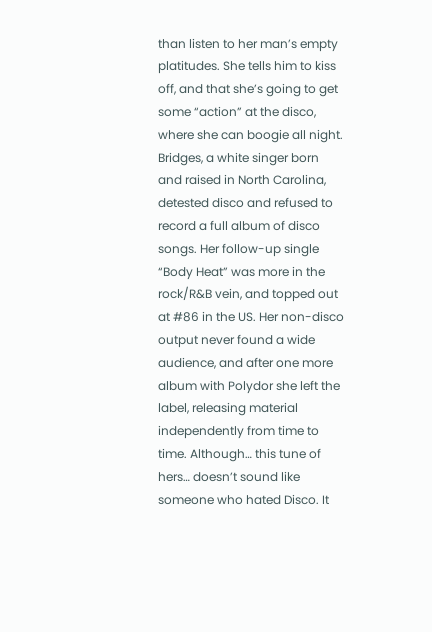than listen to her man’s empty platitudes. She tells him to kiss off, and that she’s going to get some “action” at the disco, where she can boogie all night. Bridges, a white singer born and raised in North Carolina, detested disco and refused to record a full album of disco songs. Her follow-up single “Body Heat” was more in the rock/R&B vein, and topped out at #86 in the US. Her non-disco output never found a wide audience, and after one more album with Polydor she left the label, releasing material independently from time to time. Although… this tune of hers… doesn’t sound like someone who hated Disco. It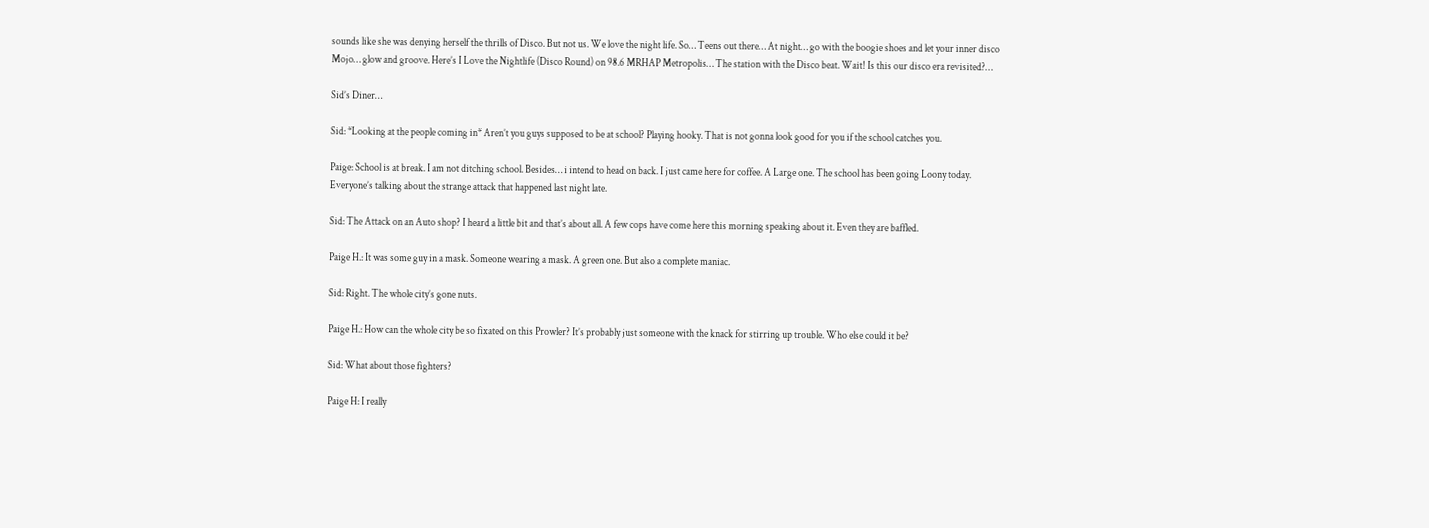sounds like she was denying herself the thrills of Disco. But not us. We love the night life. So… Teens out there… At night… go with the boogie shoes and let your inner disco Mojo… glow and groove. Here’s I Love the Nightlife (Disco Round) on 98.6 MRHAP Metropolis… The station with the Disco beat. Wait! Is this our disco era revisited?…

Sid’s Diner…

Sid: *Looking at the people coming in* Aren’t you guys supposed to be at school? Playing hooky. That is not gonna look good for you if the school catches you.

Paige: School is at break. I am not ditching school. Besides… i intend to head on back. I just came here for coffee. A Large one. The school has been going Loony today. Everyone’s talking about the strange attack that happened last night late.

Sid: The Attack on an Auto shop? I heard a little bit and that’s about all. A few cops have come here this morning speaking about it. Even they are baffled.

Paige H.: It was some guy in a mask. Someone wearing a mask. A green one. But also a complete maniac.

Sid: Right. The whole city’s gone nuts.

Paige H.: How can the whole city be so fixated on this Prowler? It’s probably just someone with the knack for stirring up trouble. Who else could it be?

Sid: What about those fighters?

Paige H: I really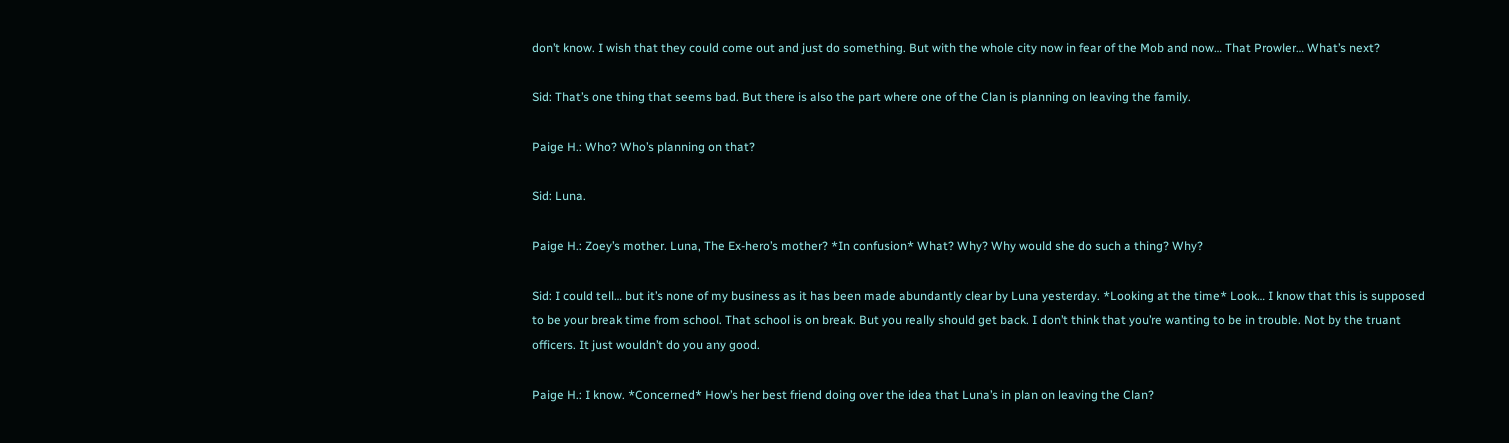don’t know. I wish that they could come out and just do something. But with the whole city now in fear of the Mob and now… That Prowler… What’s next?

Sid: That’s one thing that seems bad. But there is also the part where one of the Clan is planning on leaving the family.

Paige H.: Who? Who’s planning on that?

Sid: Luna.

Paige H.: Zoey’s mother. Luna, The Ex-hero’s mother? *In confusion* What? Why? Why would she do such a thing? Why?

Sid: I could tell… but it’s none of my business as it has been made abundantly clear by Luna yesterday. *Looking at the time* Look… I know that this is supposed to be your break time from school. That school is on break. But you really should get back. I don’t think that you’re wanting to be in trouble. Not by the truant officers. It just wouldn’t do you any good.

Paige H.: I know. *Concerned* How’s her best friend doing over the idea that Luna’s in plan on leaving the Clan?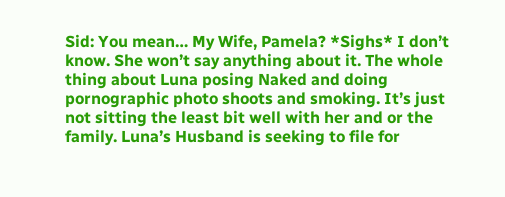Sid: You mean… My Wife, Pamela? *Sighs* I don’t know. She won’t say anything about it. The whole thing about Luna posing Naked and doing pornographic photo shoots and smoking. It’s just not sitting the least bit well with her and or the family. Luna’s Husband is seeking to file for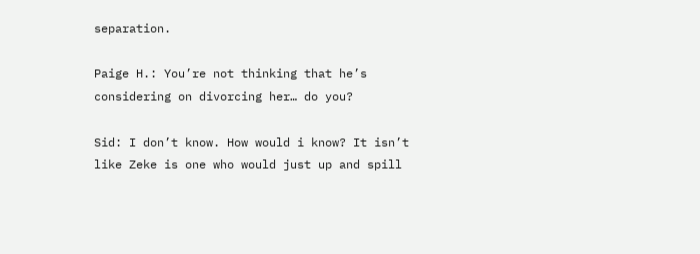separation.

Paige H.: You’re not thinking that he’s considering on divorcing her… do you?

Sid: I don’t know. How would i know? It isn’t like Zeke is one who would just up and spill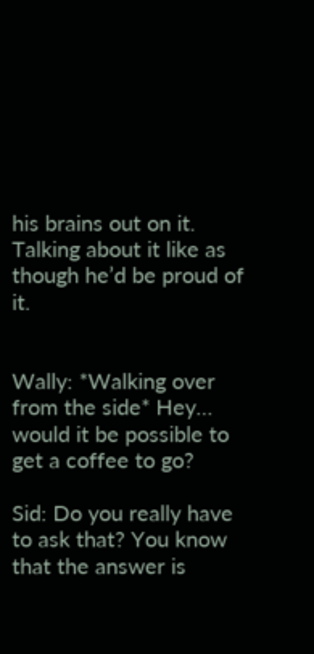his brains out on it. Talking about it like as though he’d be proud of it.


Wally: *Walking over from the side* Hey… would it be possible to get a coffee to go?

Sid: Do you really have to ask that? You know that the answer is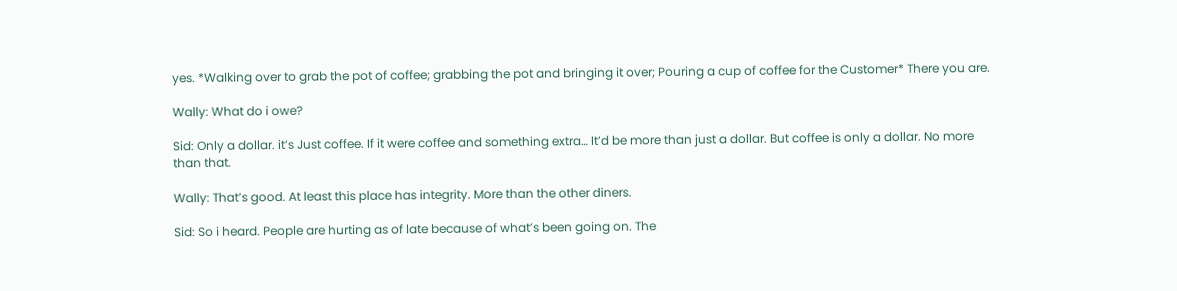yes. *Walking over to grab the pot of coffee; grabbing the pot and bringing it over; Pouring a cup of coffee for the Customer* There you are.

Wally: What do i owe?

Sid: Only a dollar. it’s Just coffee. If it were coffee and something extra… It’d be more than just a dollar. But coffee is only a dollar. No more than that.

Wally: That’s good. At least this place has integrity. More than the other diners.

Sid: So i heard. People are hurting as of late because of what’s been going on. The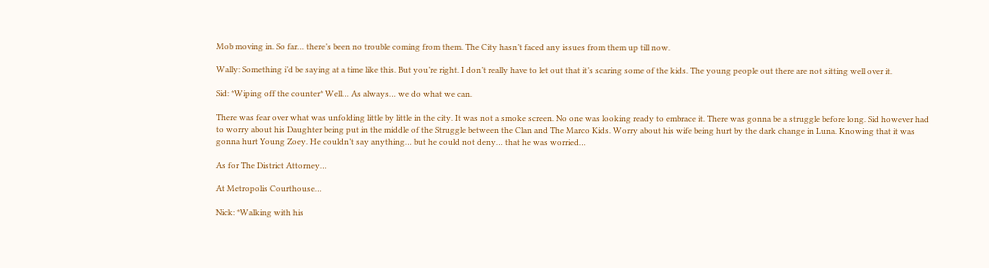Mob moving in. So far… there’s been no trouble coming from them. The City hasn’t faced any issues from them up till now.

Wally: Something i’d be saying at a time like this. But you’re right. I don’t really have to let out that it’s scaring some of the kids. The young people out there are not sitting well over it.

Sid: *Wiping off the counter* Well… As always… we do what we can.

There was fear over what was unfolding little by little in the city. It was not a smoke screen. No one was looking ready to embrace it. There was gonna be a struggle before long. Sid however had to worry about his Daughter being put in the middle of the Struggle between the Clan and The Marco Kids. Worry about his wife being hurt by the dark change in Luna. Knowing that it was gonna hurt Young Zoey. He couldn’t say anything… but he could not deny… that he was worried…

As for The District Attorney…

At Metropolis Courthouse…

Nick: *Walking with his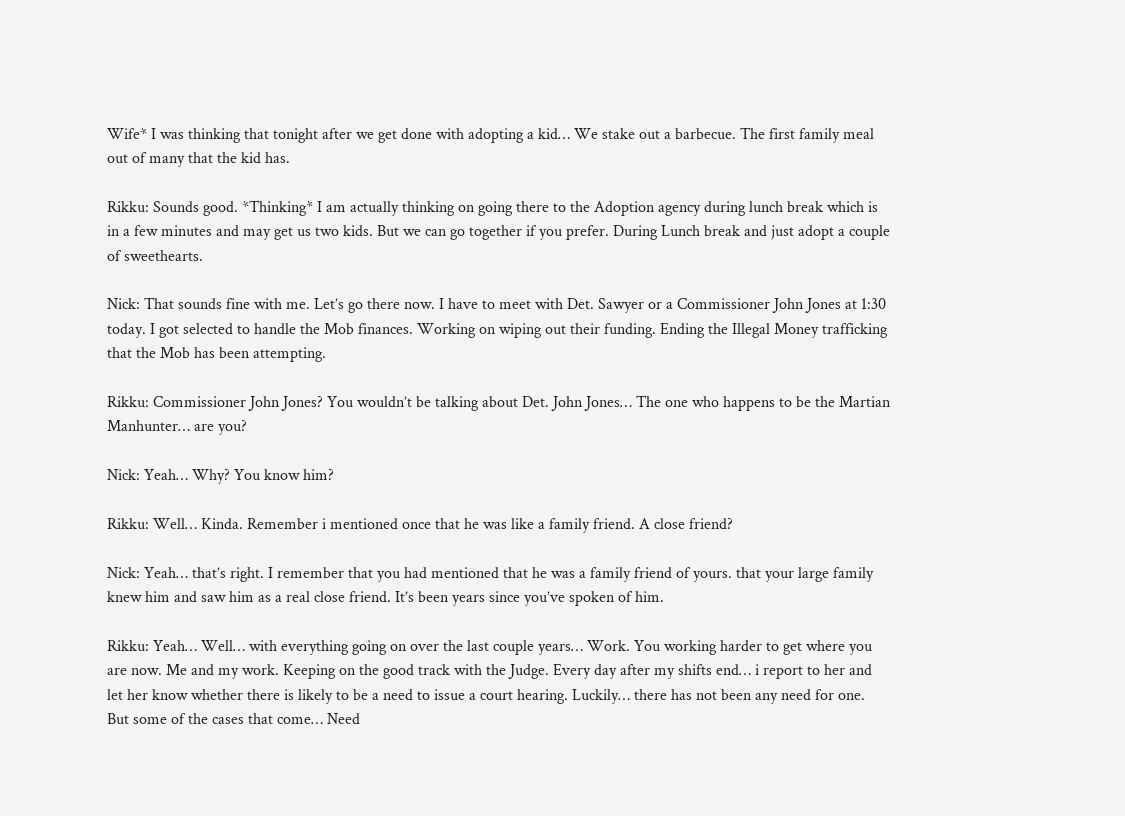Wife* I was thinking that tonight after we get done with adopting a kid… We stake out a barbecue. The first family meal out of many that the kid has.

Rikku: Sounds good. *Thinking* I am actually thinking on going there to the Adoption agency during lunch break which is in a few minutes and may get us two kids. But we can go together if you prefer. During Lunch break and just adopt a couple of sweethearts.

Nick: That sounds fine with me. Let’s go there now. I have to meet with Det. Sawyer or a Commissioner John Jones at 1:30 today. I got selected to handle the Mob finances. Working on wiping out their funding. Ending the Illegal Money trafficking that the Mob has been attempting.

Rikku: Commissioner John Jones? You wouldn’t be talking about Det. John Jones… The one who happens to be the Martian Manhunter… are you?

Nick: Yeah… Why? You know him?

Rikku: Well… Kinda. Remember i mentioned once that he was like a family friend. A close friend?

Nick: Yeah… that’s right. I remember that you had mentioned that he was a family friend of yours. that your large family knew him and saw him as a real close friend. It’s been years since you’ve spoken of him.

Rikku: Yeah… Well… with everything going on over the last couple years… Work. You working harder to get where you are now. Me and my work. Keeping on the good track with the Judge. Every day after my shifts end… i report to her and let her know whether there is likely to be a need to issue a court hearing. Luckily… there has not been any need for one. But some of the cases that come… Need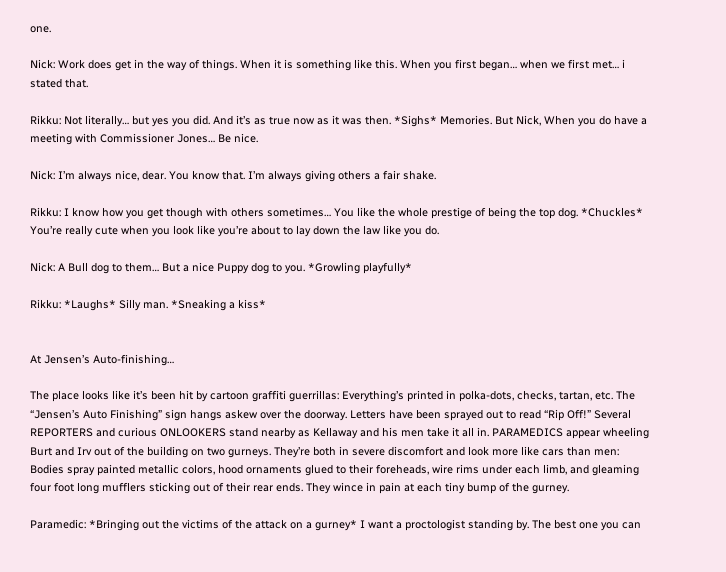one.

Nick: Work does get in the way of things. When it is something like this. When you first began… when we first met… i stated that.

Rikku: Not literally… but yes you did. And it’s as true now as it was then. *Sighs* Memories. But Nick, When you do have a meeting with Commissioner Jones… Be nice.

Nick: I’m always nice, dear. You know that. I’m always giving others a fair shake.

Rikku: I know how you get though with others sometimes… You like the whole prestige of being the top dog. *Chuckles* You’re really cute when you look like you’re about to lay down the law like you do.

Nick: A Bull dog to them… But a nice Puppy dog to you. *Growling playfully*

Rikku: *Laughs* Silly man. *Sneaking a kiss*


At Jensen’s Auto-finishing…

The place looks like it’s been hit by cartoon graffiti guerrillas: Everything’s printed in polka-dots, checks, tartan, etc. The “Jensen’s Auto Finishing” sign hangs askew over the doorway. Letters have been sprayed out to read “Rip Off!” Several REPORTERS and curious ONLOOKERS stand nearby as Kellaway and his men take it all in. PARAMEDICS appear wheeling Burt and Irv out of the building on two gurneys. They’re both in severe discomfort and look more like cars than men: Bodies spray painted metallic colors, hood ornaments glued to their foreheads, wire rims under each limb, and gleaming four foot long mufflers sticking out of their rear ends. They wince in pain at each tiny bump of the gurney.

Paramedic: *Bringing out the victims of the attack on a gurney* I want a proctologist standing by. The best one you can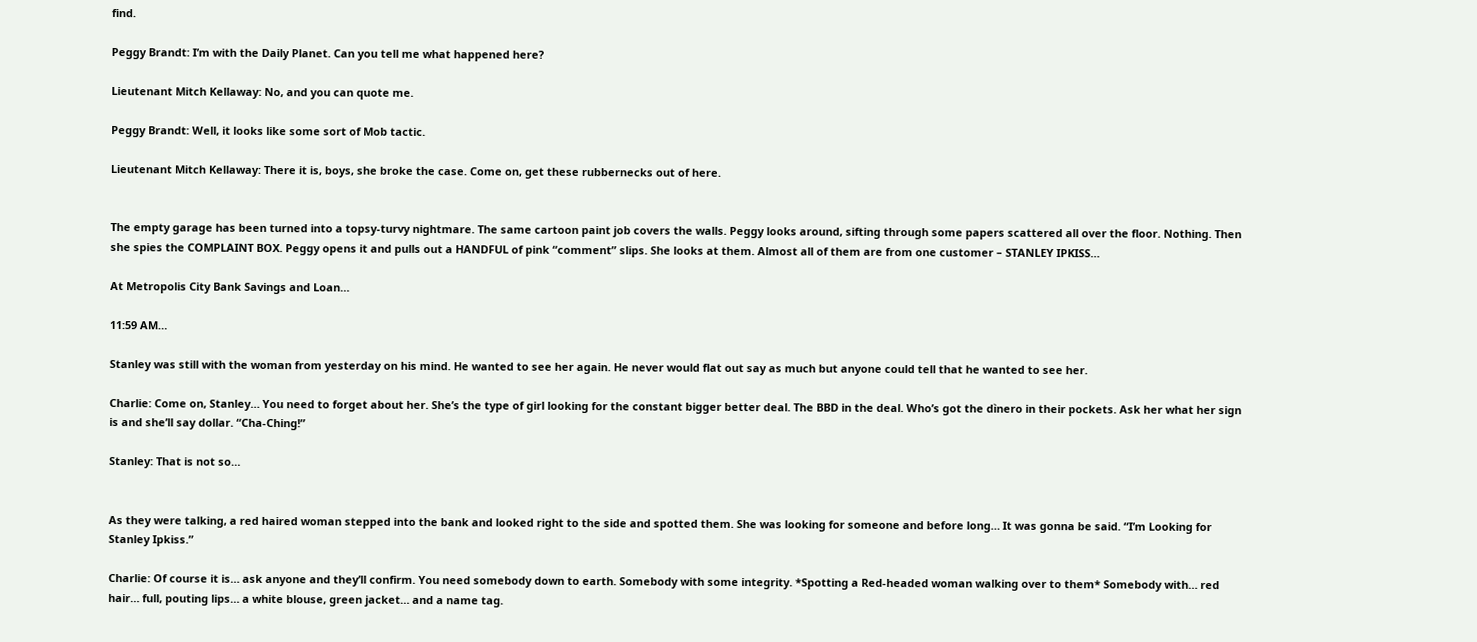find.

Peggy Brandt: I’m with the Daily Planet. Can you tell me what happened here?

Lieutenant Mitch Kellaway: No, and you can quote me.

Peggy Brandt: Well, it looks like some sort of Mob tactic.

Lieutenant Mitch Kellaway: There it is, boys, she broke the case. Come on, get these rubbernecks out of here.


The empty garage has been turned into a topsy-turvy nightmare. The same cartoon paint job covers the walls. Peggy looks around, sifting through some papers scattered all over the floor. Nothing. Then she spies the COMPLAINT BOX. Peggy opens it and pulls out a HANDFUL of pink “comment” slips. She looks at them. Almost all of them are from one customer – STANLEY IPKISS…

At Metropolis City Bank Savings and Loan…

11:59 AM…

Stanley was still with the woman from yesterday on his mind. He wanted to see her again. He never would flat out say as much but anyone could tell that he wanted to see her.

Charlie: Come on, Stanley… You need to forget about her. She’s the type of girl looking for the constant bigger better deal. The BBD in the deal. Who’s got the dìnero in their pockets. Ask her what her sign is and she’ll say dollar. “Cha-Ching!”

Stanley: That is not so…


As they were talking, a red haired woman stepped into the bank and looked right to the side and spotted them. She was looking for someone and before long… It was gonna be said. “I’m Looking for Stanley Ipkiss.”

Charlie: Of course it is… ask anyone and they’ll confirm. You need somebody down to earth. Somebody with some integrity. *Spotting a Red-headed woman walking over to them* Somebody with… red hair… full, pouting lips… a white blouse, green jacket… and a name tag.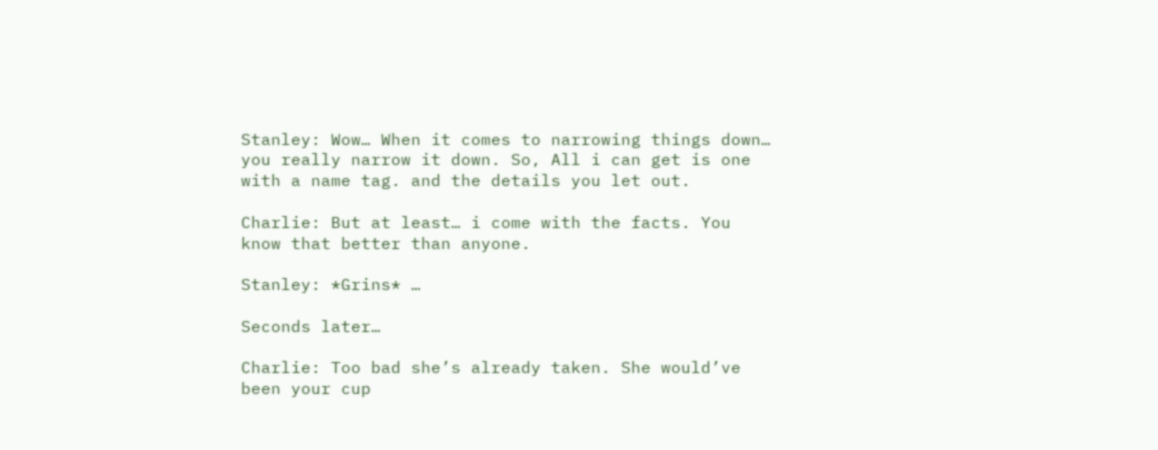Stanley: Wow… When it comes to narrowing things down… you really narrow it down. So, All i can get is one with a name tag. and the details you let out.

Charlie: But at least… i come with the facts. You know that better than anyone.

Stanley: *Grins* …

Seconds later…

Charlie: Too bad she’s already taken. She would’ve been your cup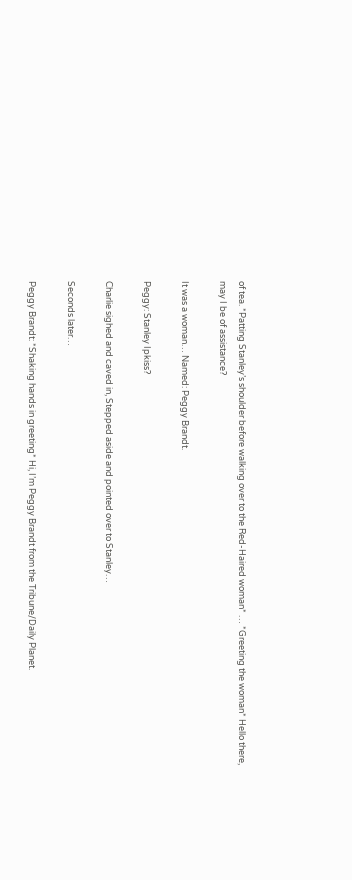of tea. *Patting Stanley’s shoulder before walking over to the Red-Haired woman* … *Greeting the woman* Hello there, may I be of assistance?

It was a woman… Named: Peggy Brandt.

Peggy: Stanley Ipkiss?

Charlie sighed and caved in, Stepped aside and pointed over to Stanley…

Seconds later…

Peggy Brandt: *Shaking hands in greeting* Hi, I’m Peggy Brandt from the Tribune/Daily Planet.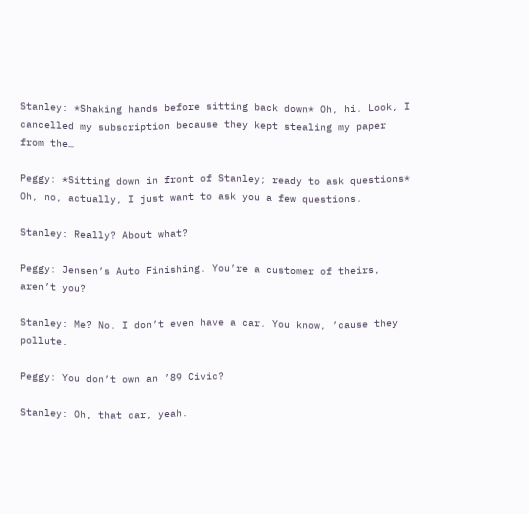Stanley: *Shaking hands before sitting back down* Oh, hi. Look, I cancelled my subscription because they kept stealing my paper from the…

Peggy: *Sitting down in front of Stanley; ready to ask questions* Oh, no, actually, I just want to ask you a few questions.

Stanley: Really? About what?

Peggy: Jensen’s Auto Finishing. You’re a customer of theirs, aren’t you?

Stanley: Me? No. I don’t even have a car. You know, ’cause they pollute.

Peggy: You don’t own an ’89 Civic?

Stanley: Oh, that car, yeah.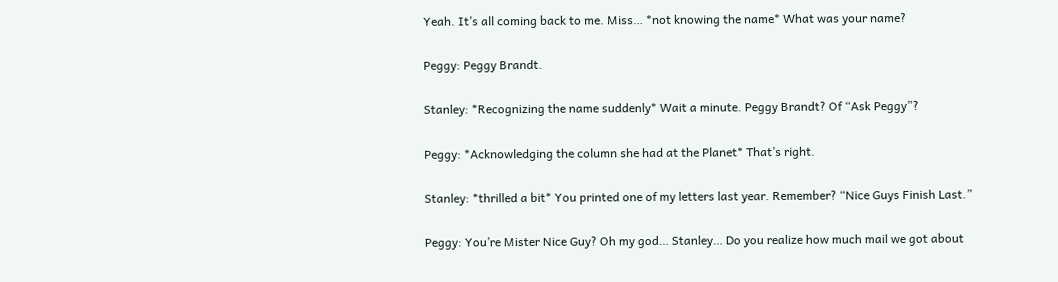Yeah. It’s all coming back to me. Miss… *not knowing the name* What was your name?

Peggy: Peggy Brandt.

Stanley: *Recognizing the name suddenly* Wait a minute. Peggy Brandt? Of “Ask Peggy”?

Peggy: *Acknowledging the column she had at the Planet* That’s right.

Stanley: *thrilled a bit* You printed one of my letters last year. Remember? “Nice Guys Finish Last.”

Peggy: You’re Mister Nice Guy? Oh my god… Stanley… Do you realize how much mail we got about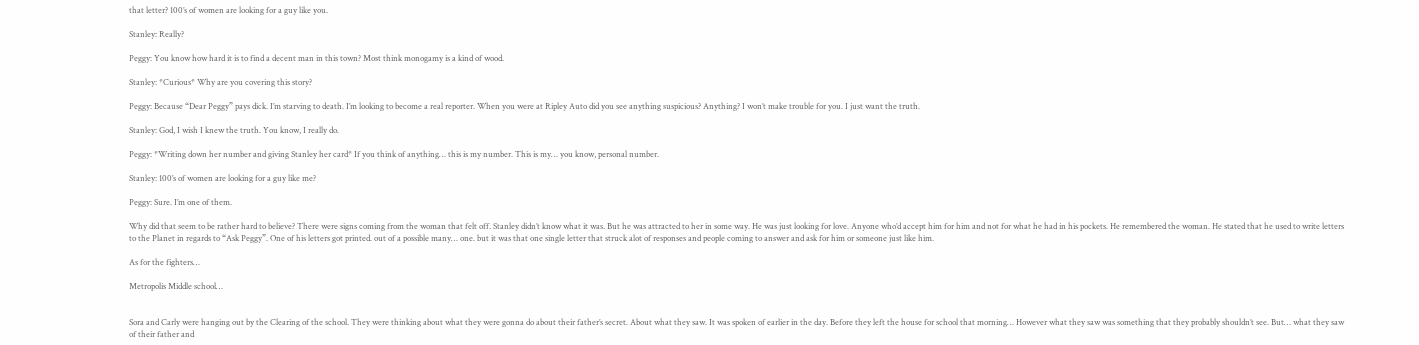that letter? 100’s of women are looking for a guy like you.

Stanley: Really?

Peggy: You know how hard it is to find a decent man in this town? Most think monogamy is a kind of wood.

Stanley: *Curious* Why are you covering this story?

Peggy: Because “Dear Peggy” pays dick. I’m starving to death. I’m looking to become a real reporter. When you were at Ripley Auto did you see anything suspicious? Anything? I won’t make trouble for you. I just want the truth.

Stanley: God, I wish I knew the truth. You know, I really do.

Peggy: *Writing down her number and giving Stanley her card* If you think of anything… this is my number. This is my… you know, personal number.

Stanley: 100’s of women are looking for a guy like me?

Peggy: Sure. I’m one of them.

Why did that seem to be rather hard to believe? There were signs coming from the woman that felt off. Stanley didn’t know what it was. But he was attracted to her in some way. He was just looking for love. Anyone who’d accept him for him and not for what he had in his pockets. He remembered the woman. He stated that he used to write letters to the Planet in regards to “Ask Peggy”. One of his letters got printed. out of a possible many… one. but it was that one single letter that struck alot of responses and people coming to answer and ask for him or someone just like him.

As for the fighters…

Metropolis Middle school…


Sora and Carly were hanging out by the Clearing of the school. They were thinking about what they were gonna do about their father’s secret. About what they saw. It was spoken of earlier in the day. Before they left the house for school that morning… However what they saw was something that they probably shouldn’t see. But… what they saw of their father and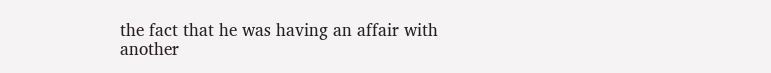the fact that he was having an affair with another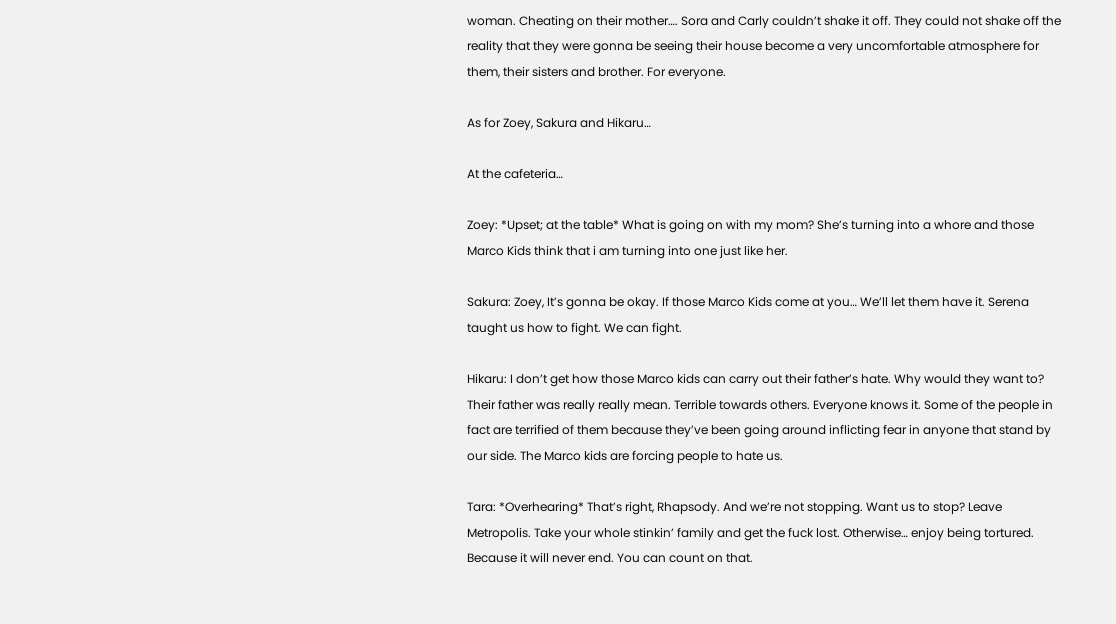woman. Cheating on their mother…. Sora and Carly couldn’t shake it off. They could not shake off the reality that they were gonna be seeing their house become a very uncomfortable atmosphere for them, their sisters and brother. For everyone.

As for Zoey, Sakura and Hikaru…

At the cafeteria…

Zoey: *Upset; at the table* What is going on with my mom? She’s turning into a whore and those Marco Kids think that i am turning into one just like her.

Sakura: Zoey, It’s gonna be okay. If those Marco Kids come at you… We’ll let them have it. Serena taught us how to fight. We can fight.

Hikaru: I don’t get how those Marco kids can carry out their father’s hate. Why would they want to? Their father was really really mean. Terrible towards others. Everyone knows it. Some of the people in fact are terrified of them because they’ve been going around inflicting fear in anyone that stand by our side. The Marco kids are forcing people to hate us.

Tara: *Overhearing* That’s right, Rhapsody. And we’re not stopping. Want us to stop? Leave Metropolis. Take your whole stinkin’ family and get the fuck lost. Otherwise… enjoy being tortured. Because it will never end. You can count on that.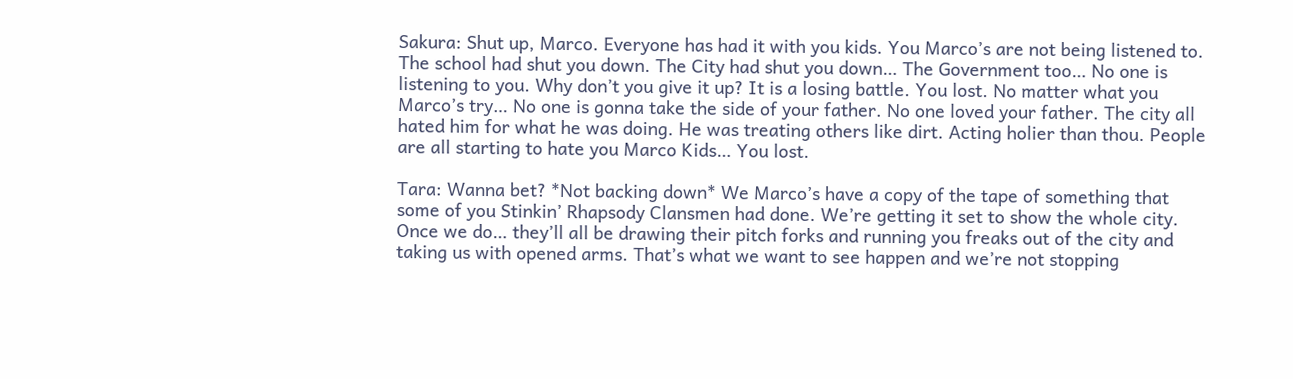Sakura: Shut up, Marco. Everyone has had it with you kids. You Marco’s are not being listened to. The school had shut you down. The City had shut you down… The Government too… No one is listening to you. Why don’t you give it up? It is a losing battle. You lost. No matter what you Marco’s try… No one is gonna take the side of your father. No one loved your father. The city all hated him for what he was doing. He was treating others like dirt. Acting holier than thou. People are all starting to hate you Marco Kids… You lost.

Tara: Wanna bet? *Not backing down* We Marco’s have a copy of the tape of something that some of you Stinkin’ Rhapsody Clansmen had done. We’re getting it set to show the whole city. Once we do… they’ll all be drawing their pitch forks and running you freaks out of the city and taking us with opened arms. That’s what we want to see happen and we’re not stopping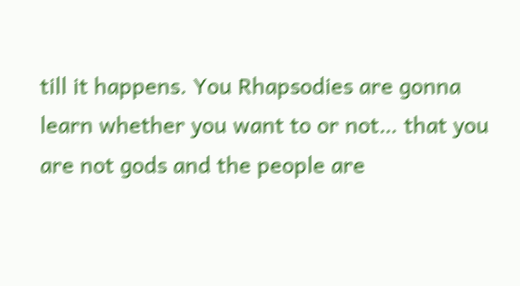till it happens. You Rhapsodies are gonna learn whether you want to or not… that you are not gods and the people are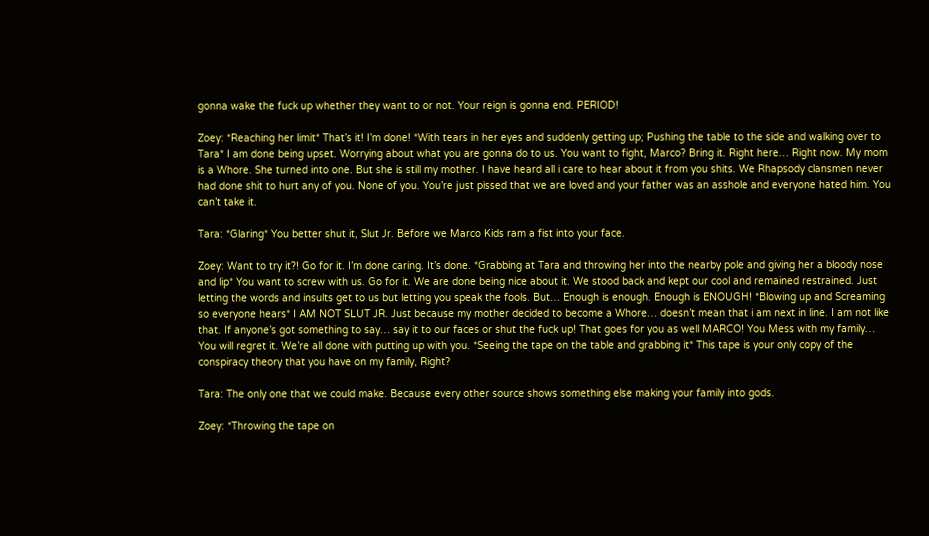gonna wake the fuck up whether they want to or not. Your reign is gonna end. PERIOD!

Zoey: *Reaching her limit* That’s it! I’m done! *With tears in her eyes and suddenly getting up; Pushing the table to the side and walking over to Tara* I am done being upset. Worrying about what you are gonna do to us. You want to fight, Marco? Bring it. Right here… Right now. My mom is a Whore. She turned into one. But she is still my mother. I have heard all i care to hear about it from you shits. We Rhapsody clansmen never had done shit to hurt any of you. None of you. You’re just pissed that we are loved and your father was an asshole and everyone hated him. You can’t take it.

Tara: *Glaring* You better shut it, Slut Jr. Before we Marco Kids ram a fist into your face.

Zoey: Want to try it?! Go for it. I’m done caring. It’s done. *Grabbing at Tara and throwing her into the nearby pole and giving her a bloody nose and lip* You want to screw with us. Go for it. We are done being nice about it. We stood back and kept our cool and remained restrained. Just letting the words and insults get to us but letting you speak the fools. But… Enough is enough. Enough is ENOUGH! *Blowing up and Screaming so everyone hears* I AM NOT SLUT JR. Just because my mother decided to become a Whore… doesn’t mean that i am next in line. I am not like that. If anyone’s got something to say… say it to our faces or shut the fuck up! That goes for you as well MARCO! You Mess with my family… You will regret it. We’re all done with putting up with you. *Seeing the tape on the table and grabbing it* This tape is your only copy of the conspiracy theory that you have on my family, Right?

Tara: The only one that we could make. Because every other source shows something else making your family into gods.

Zoey: *Throwing the tape on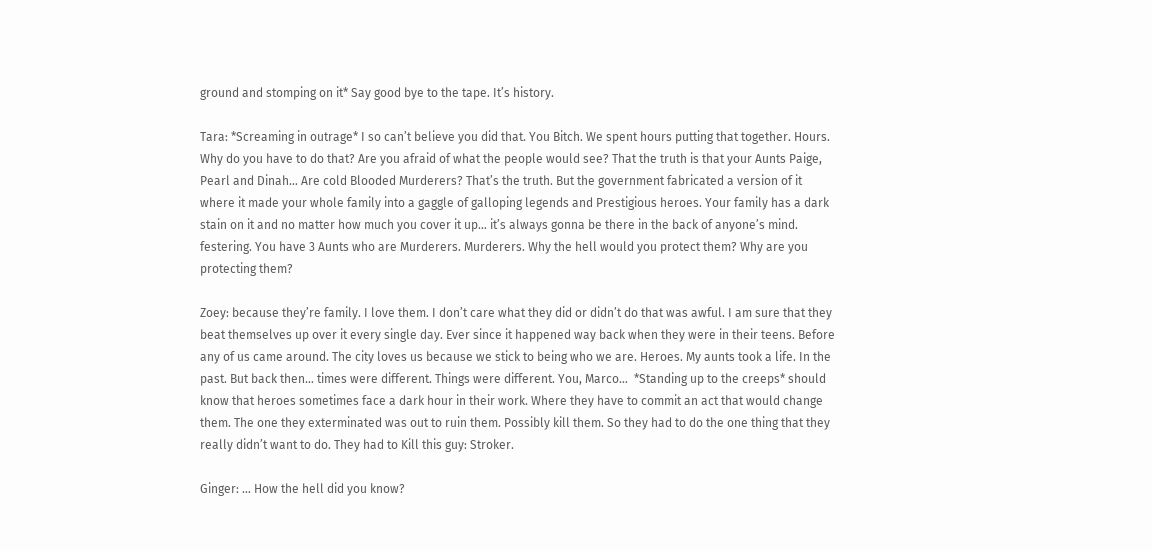ground and stomping on it* Say good bye to the tape. It’s history.

Tara: *Screaming in outrage* I so can’t believe you did that. You Bitch. We spent hours putting that together. Hours. Why do you have to do that? Are you afraid of what the people would see? That the truth is that your Aunts Paige, Pearl and Dinah… Are cold Blooded Murderers? That’s the truth. But the government fabricated a version of it where it made your whole family into a gaggle of galloping legends and Prestigious heroes. Your family has a dark stain on it and no matter how much you cover it up… it’s always gonna be there in the back of anyone’s mind. festering. You have 3 Aunts who are Murderers. Murderers. Why the hell would you protect them? Why are you protecting them?

Zoey: because they’re family. I love them. I don’t care what they did or didn’t do that was awful. I am sure that they beat themselves up over it every single day. Ever since it happened way back when they were in their teens. Before any of us came around. The city loves us because we stick to being who we are. Heroes. My aunts took a life. In the past. But back then… times were different. Things were different. You, Marco…  *Standing up to the creeps* should know that heroes sometimes face a dark hour in their work. Where they have to commit an act that would change them. The one they exterminated was out to ruin them. Possibly kill them. So they had to do the one thing that they really didn’t want to do. They had to Kill this guy: Stroker.

Ginger: … How the hell did you know?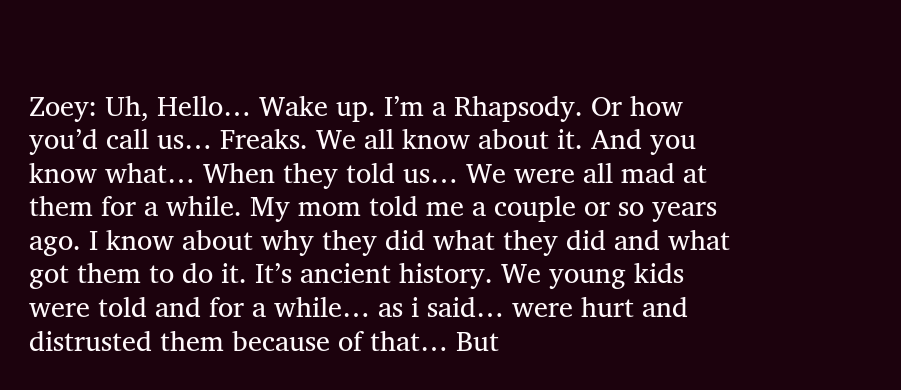Zoey: Uh, Hello… Wake up. I’m a Rhapsody. Or how you’d call us… Freaks. We all know about it. And you know what… When they told us… We were all mad at them for a while. My mom told me a couple or so years ago. I know about why they did what they did and what got them to do it. It’s ancient history. We young kids were told and for a while… as i said… were hurt and distrusted them because of that… But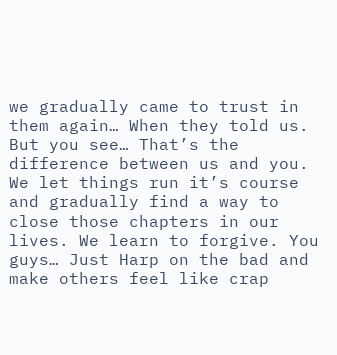we gradually came to trust in them again… When they told us. But you see… That’s the difference between us and you. We let things run it’s course and gradually find a way to close those chapters in our lives. We learn to forgive. You guys… Just Harp on the bad and make others feel like crap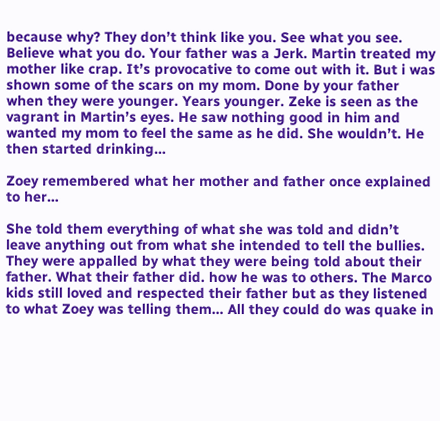because why? They don’t think like you. See what you see. Believe what you do. Your father was a Jerk. Martin treated my mother like crap. It’s provocative to come out with it. But i was shown some of the scars on my mom. Done by your father when they were younger. Years younger. Zeke is seen as the vagrant in Martin’s eyes. He saw nothing good in him and wanted my mom to feel the same as he did. She wouldn’t. He then started drinking…

Zoey remembered what her mother and father once explained to her…

She told them everything of what she was told and didn’t leave anything out from what she intended to tell the bullies. They were appalled by what they were being told about their father. What their father did. how he was to others. The Marco kids still loved and respected their father but as they listened to what Zoey was telling them… All they could do was quake in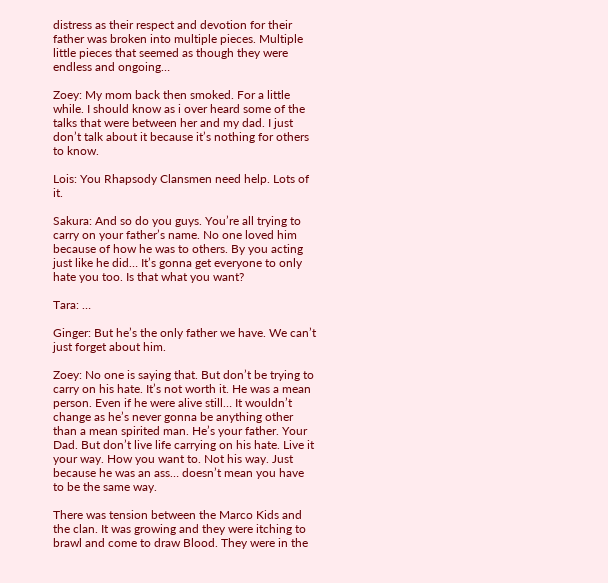distress as their respect and devotion for their father was broken into multiple pieces. Multiple little pieces that seemed as though they were endless and ongoing…

Zoey: My mom back then smoked. For a little while. I should know as i over heard some of the talks that were between her and my dad. I just don’t talk about it because it’s nothing for others to know.

Lois: You Rhapsody Clansmen need help. Lots of it.

Sakura: And so do you guys. You’re all trying to carry on your father’s name. No one loved him because of how he was to others. By you acting just like he did… It’s gonna get everyone to only hate you too. Is that what you want?

Tara: …

Ginger: But he’s the only father we have. We can’t just forget about him.

Zoey: No one is saying that. But don’t be trying to carry on his hate. It’s not worth it. He was a mean person. Even if he were alive still… It wouldn’t change as he’s never gonna be anything other than a mean spirited man. He’s your father. Your Dad. But don’t live life carrying on his hate. Live it your way. How you want to. Not his way. Just because he was an ass… doesn’t mean you have to be the same way.

There was tension between the Marco Kids and the clan. It was growing and they were itching to brawl and come to draw Blood. They were in the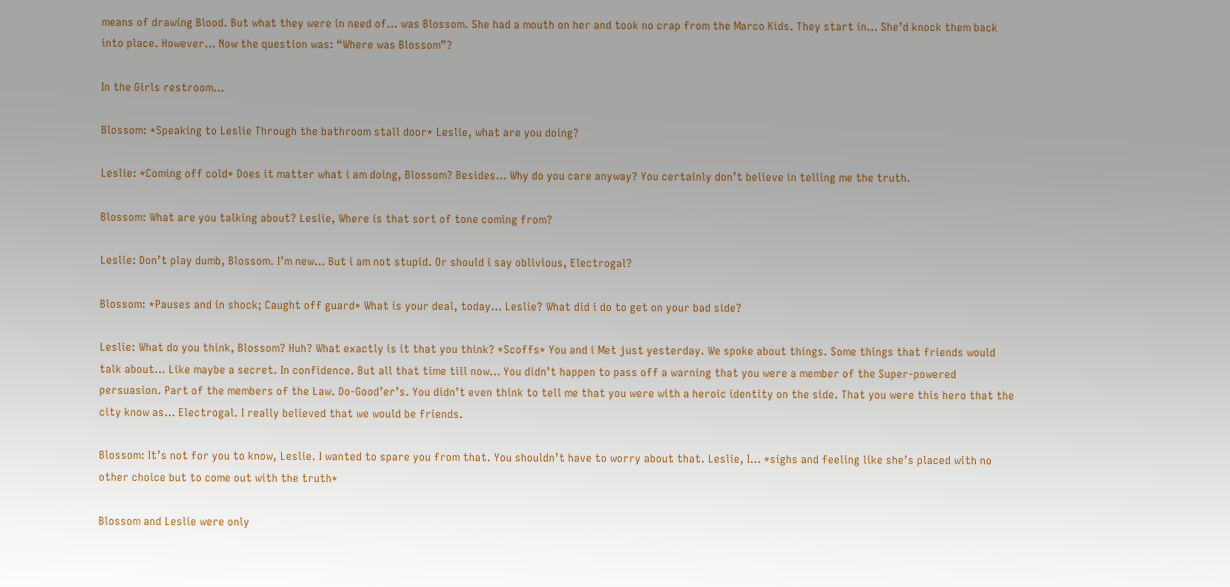means of drawing Blood. But what they were in need of… was Blossom. She had a mouth on her and took no crap from the Marco Kids. They start in… She’d knock them back into place. However… Now the question was: “Where was Blossom”?

In the Girls restroom…

Blossom: *Speaking to Leslie Through the bathroom stall door* Leslie, what are you doing?

Leslie: *Coming off cold* Does it matter what i am doing, Blossom? Besides… Why do you care anyway? You certainly don’t believe in telling me the truth.

Blossom: What are you talking about? Leslie, Where is that sort of tone coming from?

Leslie: Don’t play dumb, Blossom. I’m new… But i am not stupid. Or should i say oblivious, Electrogal?

Blossom: *Pauses and in shock; Caught off guard* What is your deal, today… Leslie? What did i do to get on your bad side?

Leslie: What do you think, Blossom? Huh? What exactly is it that you think? *Scoffs* You and i Met just yesterday. We spoke about things. Some things that friends would talk about… Like maybe a secret. In confidence. But all that time till now… You didn’t happen to pass off a warning that you were a member of the Super-powered persuasion. Part of the members of the Law. Do-Good’er’s. You didn’t even think to tell me that you were with a heroic identity on the side. That you were this hero that the city know as… Electrogal. I really believed that we would be friends.

Blossom: It’s not for you to know, Leslie. I wanted to spare you from that. You shouldn’t have to worry about that. Leslie, I… *sighs and feeling like she’s placed with no other choice but to come out with the truth*

Blossom and Leslie were only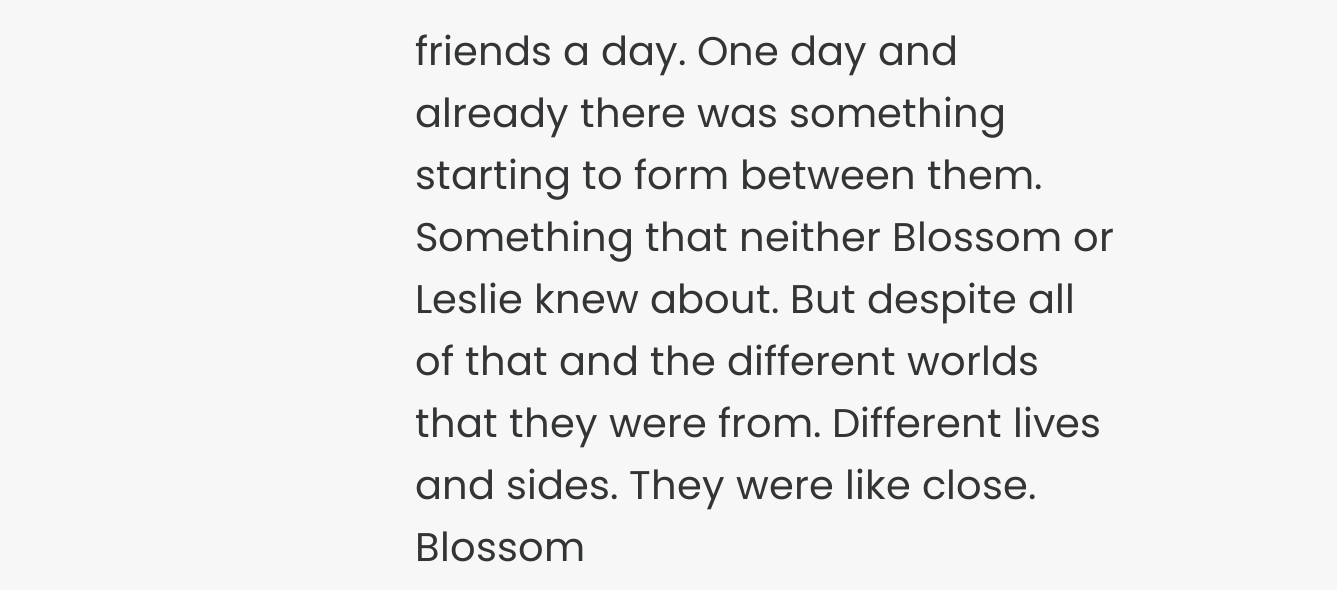friends a day. One day and already there was something starting to form between them. Something that neither Blossom or Leslie knew about. But despite all of that and the different worlds that they were from. Different lives and sides. They were like close. Blossom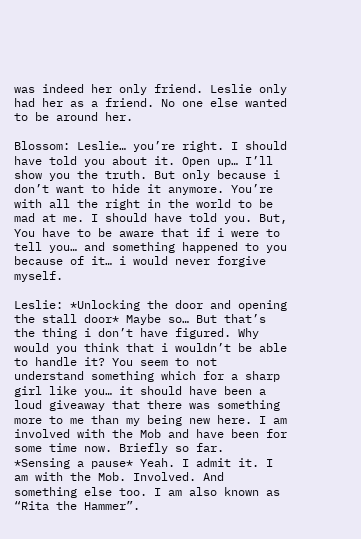was indeed her only friend. Leslie only had her as a friend. No one else wanted to be around her.

Blossom: Leslie… you’re right. I should have told you about it. Open up… I’ll show you the truth. But only because i don’t want to hide it anymore. You’re with all the right in the world to be mad at me. I should have told you. But, You have to be aware that if i were to tell you… and something happened to you because of it… i would never forgive myself.

Leslie: *Unlocking the door and opening the stall door* Maybe so… But that’s the thing i don’t have figured. Why would you think that i wouldn’t be able to handle it? You seem to not understand something which for a sharp girl like you… it should have been a loud giveaway that there was something more to me than my being new here. I am involved with the Mob and have been for some time now. Briefly so far.  *Sensing a pause* Yeah. I admit it. I am with the Mob. Involved. And something else too. I am also known as “Rita the Hammer”.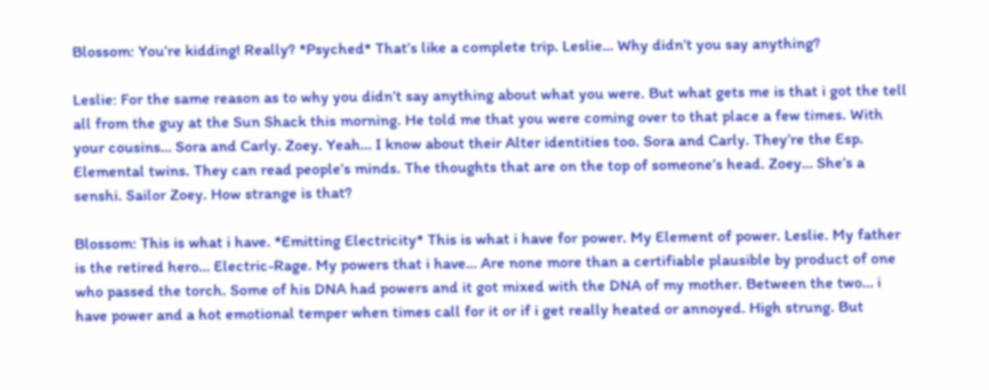Blossom: You’re kidding! Really? *Psyched* That’s like a complete trip. Leslie… Why didn’t you say anything?

Leslie: For the same reason as to why you didn’t say anything about what you were. But what gets me is that i got the tell all from the guy at the Sun Shack this morning. He told me that you were coming over to that place a few times. With your cousins… Sora and Carly. Zoey. Yeah… I know about their Alter identities too. Sora and Carly. They’re the Esp. Elemental twins. They can read people’s minds. The thoughts that are on the top of someone’s head. Zoey… She’s a senshi. Sailor Zoey. How strange is that?

Blossom: This is what i have. *Emitting Electricity* This is what i have for power. My Element of power. Leslie. My father is the retired hero… Electric-Rage. My powers that i have… Are none more than a certifiable plausible by product of one who passed the torch. Some of his DNA had powers and it got mixed with the DNA of my mother. Between the two… i have power and a hot emotional temper when times call for it or if i get really heated or annoyed. High strung. But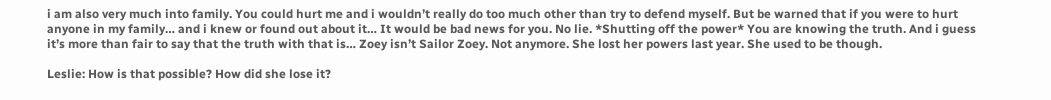i am also very much into family. You could hurt me and i wouldn’t really do too much other than try to defend myself. But be warned that if you were to hurt anyone in my family… and i knew or found out about it… It would be bad news for you. No lie. *Shutting off the power* You are knowing the truth. And i guess it’s more than fair to say that the truth with that is… Zoey isn’t Sailor Zoey. Not anymore. She lost her powers last year. She used to be though.

Leslie: How is that possible? How did she lose it?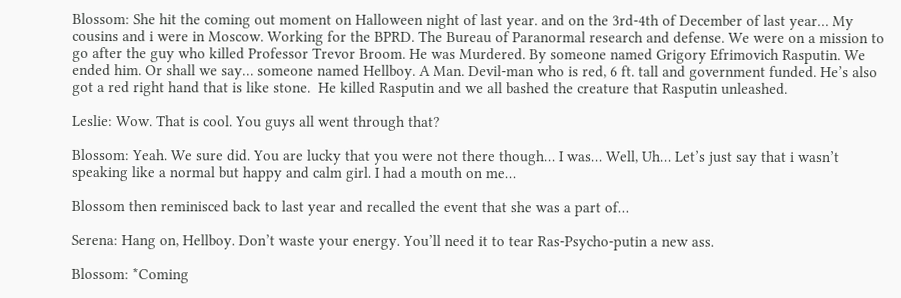Blossom: She hit the coming out moment on Halloween night of last year. and on the 3rd-4th of December of last year… My cousins and i were in Moscow. Working for the BPRD. The Bureau of Paranormal research and defense. We were on a mission to go after the guy who killed Professor Trevor Broom. He was Murdered. By someone named Grigory Efrimovich Rasputin. We ended him. Or shall we say… someone named Hellboy. A Man. Devil-man who is red, 6 ft. tall and government funded. He’s also got a red right hand that is like stone.  He killed Rasputin and we all bashed the creature that Rasputin unleashed.

Leslie: Wow. That is cool. You guys all went through that?

Blossom: Yeah. We sure did. You are lucky that you were not there though… I was… Well, Uh… Let’s just say that i wasn’t speaking like a normal but happy and calm girl. I had a mouth on me…

Blossom then reminisced back to last year and recalled the event that she was a part of…

Serena: Hang on, Hellboy. Don’t waste your energy. You’ll need it to tear Ras-Psycho-putin a new ass.

Blossom: *Coming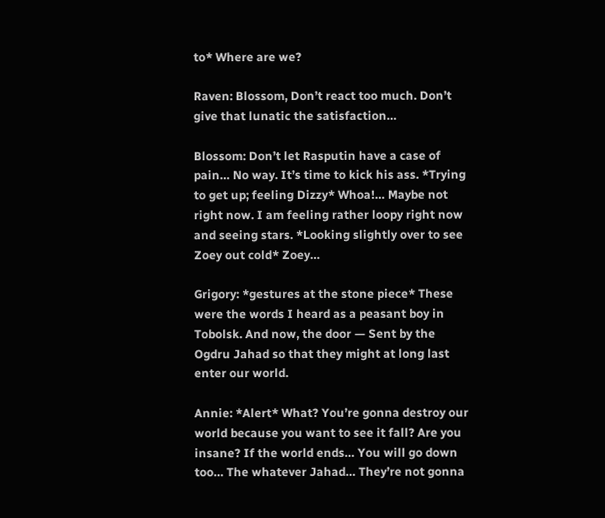to* Where are we?

Raven: Blossom, Don’t react too much. Don’t give that lunatic the satisfaction…

Blossom: Don’t let Rasputin have a case of pain… No way. It’s time to kick his ass. *Trying to get up; feeling Dizzy* Whoa!… Maybe not right now. I am feeling rather loopy right now and seeing stars. *Looking slightly over to see Zoey out cold* Zoey…

Grigory: *gestures at the stone piece* These were the words I heard as a peasant boy in Tobolsk. And now, the door — Sent by the Ogdru Jahad so that they might at long last enter our world.

Annie: *Alert* What? You’re gonna destroy our world because you want to see it fall? Are you insane? If the world ends… You will go down too… The whatever Jahad… They’re not gonna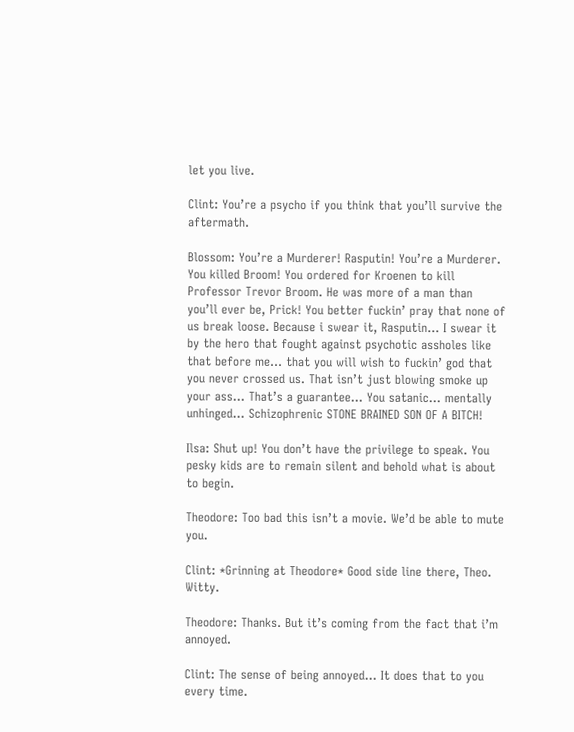let you live.

Clint: You’re a psycho if you think that you’ll survive the aftermath.

Blossom: You’re a Murderer! Rasputin! You’re a Murderer. You killed Broom! You ordered for Kroenen to kill Professor Trevor Broom. He was more of a man than you’ll ever be, Prick! You better fuckin’ pray that none of us break loose. Because i swear it, Rasputin… I swear it by the hero that fought against psychotic assholes like that before me… that you will wish to fuckin’ god that you never crossed us. That isn’t just blowing smoke up your ass… That’s a guarantee… You satanic… mentally unhinged… Schizophrenic STONE BRAINED SON OF A BITCH!

Ilsa: Shut up! You don’t have the privilege to speak. You pesky kids are to remain silent and behold what is about to begin.

Theodore: Too bad this isn’t a movie. We’d be able to mute you.

Clint: *Grinning at Theodore* Good side line there, Theo. Witty.

Theodore: Thanks. But it’s coming from the fact that i’m annoyed.

Clint: The sense of being annoyed… It does that to you every time.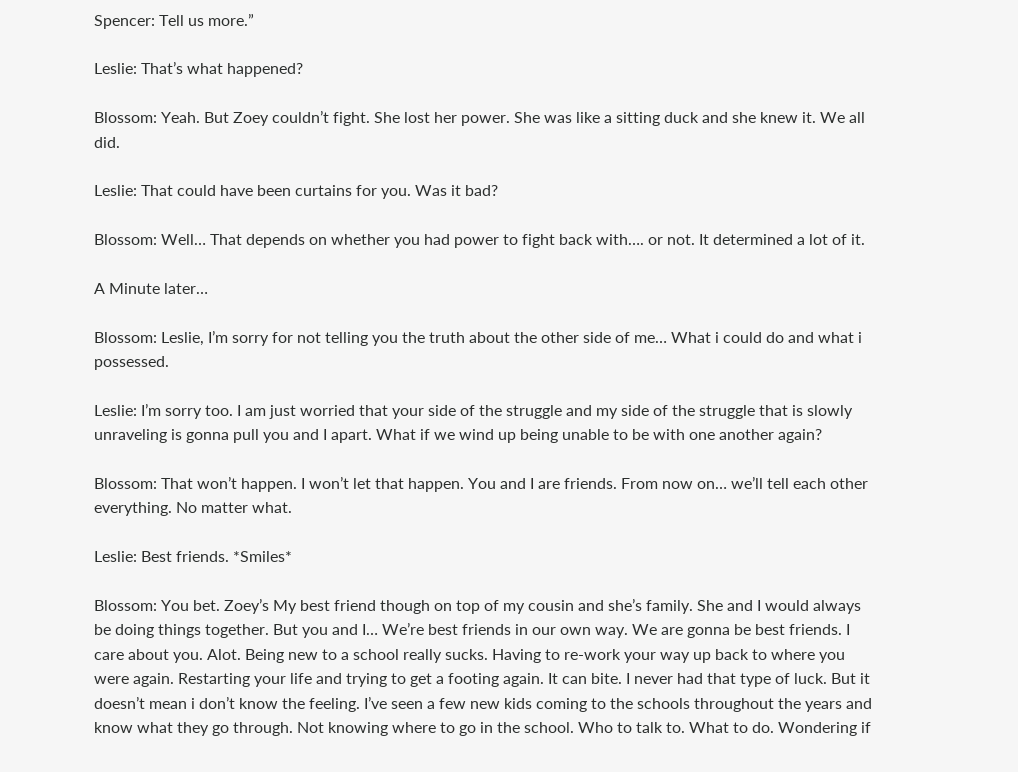Spencer: Tell us more.”

Leslie: That’s what happened?

Blossom: Yeah. But Zoey couldn’t fight. She lost her power. She was like a sitting duck and she knew it. We all did.

Leslie: That could have been curtains for you. Was it bad?

Blossom: Well… That depends on whether you had power to fight back with…. or not. It determined a lot of it.

A Minute later…

Blossom: Leslie, I’m sorry for not telling you the truth about the other side of me… What i could do and what i possessed.

Leslie: I’m sorry too. I am just worried that your side of the struggle and my side of the struggle that is slowly unraveling is gonna pull you and I apart. What if we wind up being unable to be with one another again?

Blossom: That won’t happen. I won’t let that happen. You and I are friends. From now on… we’ll tell each other everything. No matter what.

Leslie: Best friends. *Smiles*

Blossom: You bet. Zoey’s My best friend though on top of my cousin and she’s family. She and I would always be doing things together. But you and I… We’re best friends in our own way. We are gonna be best friends. I care about you. Alot. Being new to a school really sucks. Having to re-work your way up back to where you were again. Restarting your life and trying to get a footing again. It can bite. I never had that type of luck. But it doesn’t mean i don’t know the feeling. I’ve seen a few new kids coming to the schools throughout the years and know what they go through. Not knowing where to go in the school. Who to talk to. What to do. Wondering if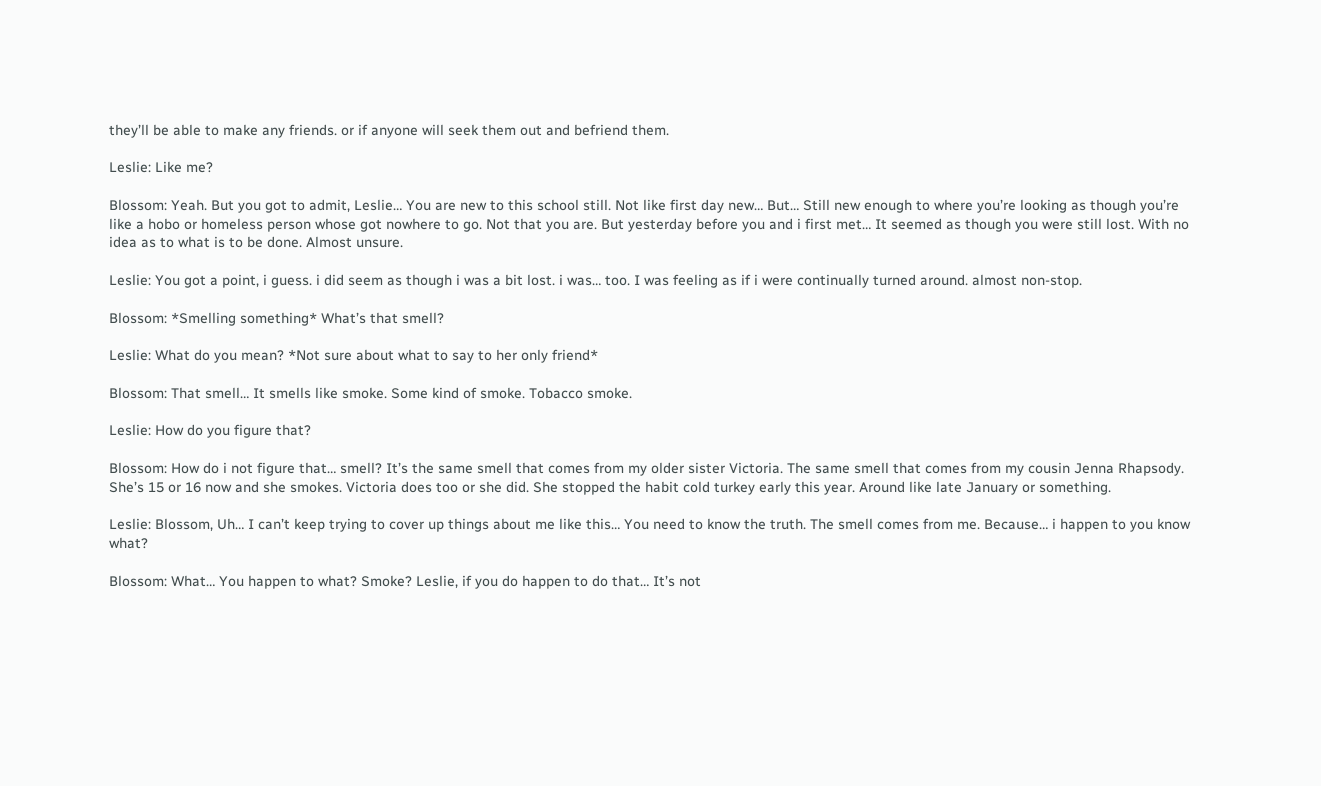they’ll be able to make any friends. or if anyone will seek them out and befriend them.

Leslie: Like me?

Blossom: Yeah. But you got to admit, Leslie… You are new to this school still. Not like first day new… But… Still new enough to where you’re looking as though you’re like a hobo or homeless person whose got nowhere to go. Not that you are. But yesterday before you and i first met… It seemed as though you were still lost. With no idea as to what is to be done. Almost unsure.

Leslie: You got a point, i guess. i did seem as though i was a bit lost. i was… too. I was feeling as if i were continually turned around. almost non-stop.

Blossom: *Smelling something* What’s that smell?

Leslie: What do you mean? *Not sure about what to say to her only friend*

Blossom: That smell… It smells like smoke. Some kind of smoke. Tobacco smoke.

Leslie: How do you figure that?

Blossom: How do i not figure that… smell? It’s the same smell that comes from my older sister Victoria. The same smell that comes from my cousin Jenna Rhapsody. She’s 15 or 16 now and she smokes. Victoria does too or she did. She stopped the habit cold turkey early this year. Around like late January or something.

Leslie: Blossom, Uh… I can’t keep trying to cover up things about me like this… You need to know the truth. The smell comes from me. Because… i happen to you know what?

Blossom: What… You happen to what? Smoke? Leslie, if you do happen to do that… It’s not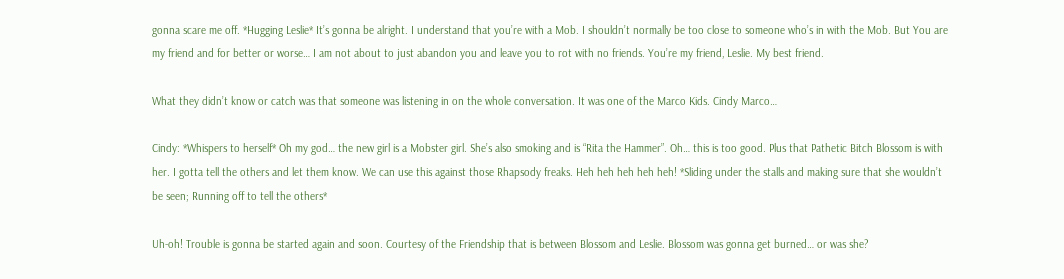gonna scare me off. *Hugging Leslie* It’s gonna be alright. I understand that you’re with a Mob. I shouldn’t normally be too close to someone who’s in with the Mob. But You are my friend and for better or worse… I am not about to just abandon you and leave you to rot with no friends. You’re my friend, Leslie. My best friend.

What they didn’t know or catch was that someone was listening in on the whole conversation. It was one of the Marco Kids. Cindy Marco…

Cindy: *Whispers to herself* Oh my god… the new girl is a Mobster girl. She’s also smoking and is “Rita the Hammer”. Oh… this is too good. Plus that Pathetic Bitch Blossom is with her. I gotta tell the others and let them know. We can use this against those Rhapsody freaks. Heh heh heh heh heh! *Sliding under the stalls and making sure that she wouldn’t be seen; Running off to tell the others*

Uh-oh! Trouble is gonna be started again and soon. Courtesy of the Friendship that is between Blossom and Leslie. Blossom was gonna get burned… or was she?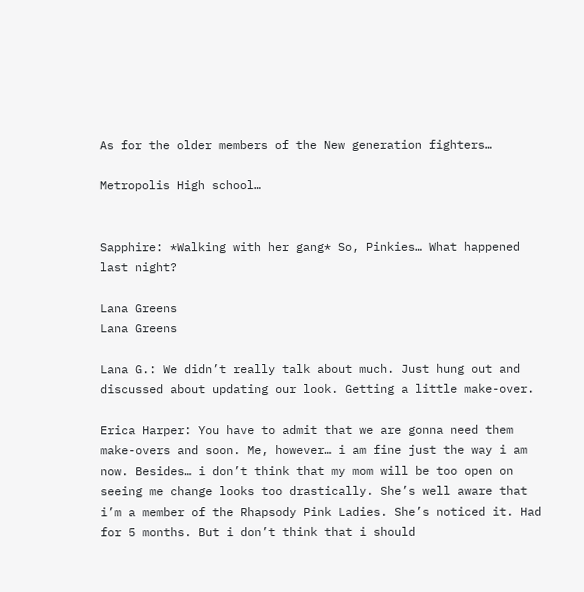As for the older members of the New generation fighters…

Metropolis High school…


Sapphire: *Walking with her gang* So, Pinkies… What happened last night?

Lana Greens
Lana Greens

Lana G.: We didn’t really talk about much. Just hung out and discussed about updating our look. Getting a little make-over.

Erica Harper: You have to admit that we are gonna need them make-overs and soon. Me, however… i am fine just the way i am now. Besides… i don’t think that my mom will be too open on seeing me change looks too drastically. She’s well aware that i’m a member of the Rhapsody Pink Ladies. She’s noticed it. Had for 5 months. But i don’t think that i should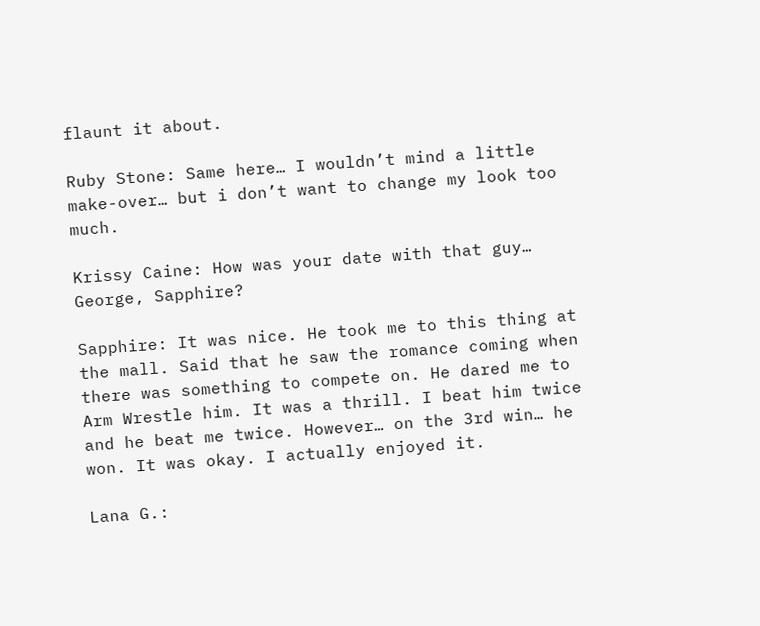flaunt it about.

Ruby Stone: Same here… I wouldn’t mind a little make-over… but i don’t want to change my look too much.

Krissy Caine: How was your date with that guy… George, Sapphire?

Sapphire: It was nice. He took me to this thing at the mall. Said that he saw the romance coming when there was something to compete on. He dared me to Arm Wrestle him. It was a thrill. I beat him twice and he beat me twice. However… on the 3rd win… he won. It was okay. I actually enjoyed it.

Lana G.: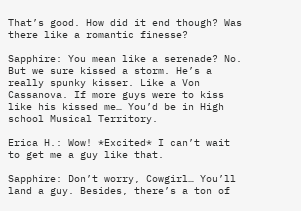That’s good. How did it end though? Was there like a romantic finesse?

Sapphire: You mean like a serenade? No. But we sure kissed a storm. He’s a really spunky kisser. Like a Von Cassanova. If more guys were to kiss like his kissed me… You’d be in High school Musical Territory.

Erica H.: Wow! *Excited* I can’t wait to get me a guy like that.

Sapphire: Don’t worry, Cowgirl… You’ll land a guy. Besides, there’s a ton of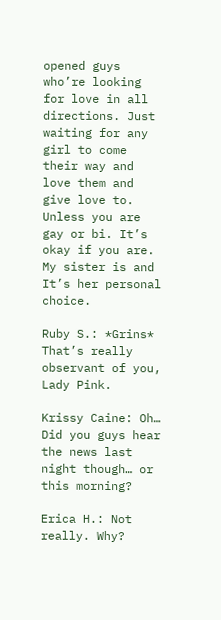opened guys who’re looking for love in all directions. Just waiting for any girl to come their way and love them and give love to. Unless you are gay or bi. It’s okay if you are. My sister is and It’s her personal choice.

Ruby S.: *Grins* That’s really observant of you, Lady Pink.

Krissy Caine: Oh… Did you guys hear the news last night though… or this morning?

Erica H.: Not really. Why?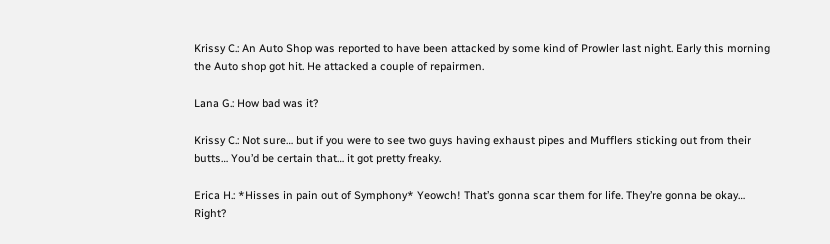Krissy C.: An Auto Shop was reported to have been attacked by some kind of Prowler last night. Early this morning the Auto shop got hit. He attacked a couple of repairmen.

Lana G.: How bad was it?

Krissy C.: Not sure… but if you were to see two guys having exhaust pipes and Mufflers sticking out from their butts… You’d be certain that… it got pretty freaky.

Erica H.: *Hisses in pain out of Symphony* Yeowch! That’s gonna scar them for life. They’re gonna be okay… Right?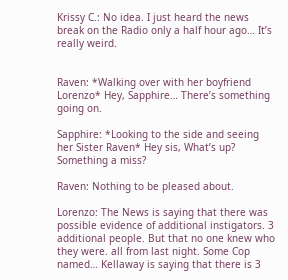Krissy C.: No idea. I just heard the news break on the Radio only a half hour ago… It’s really weird.


Raven: *Walking over with her boyfriend Lorenzo* Hey, Sapphire… There’s something going on.

Sapphire: *Looking to the side and seeing her Sister Raven* Hey sis, What’s up? Something a miss?

Raven: Nothing to be pleased about.

Lorenzo: The News is saying that there was possible evidence of additional instigators. 3 additional people. But that no one knew who they were. all from last night. Some Cop named… Kellaway is saying that there is 3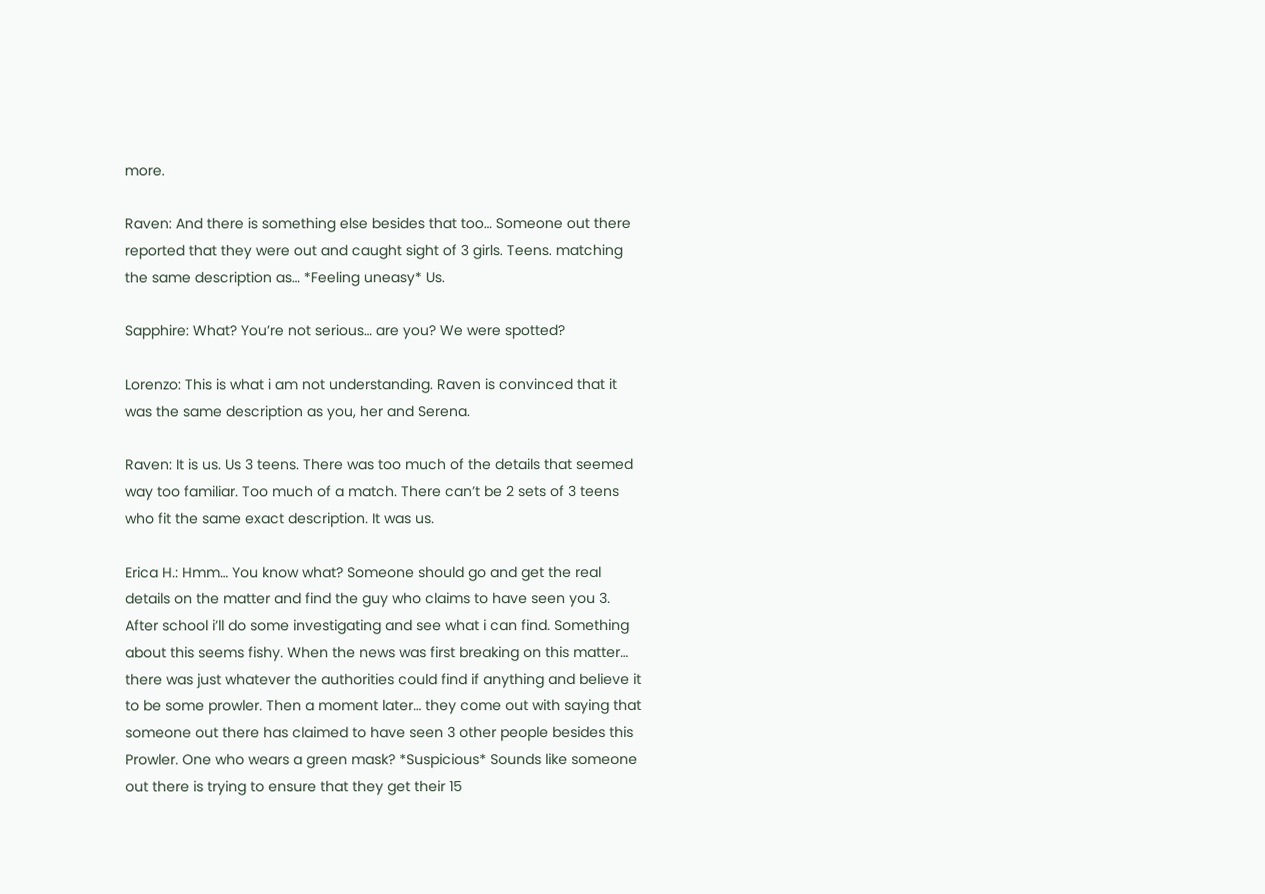more.

Raven: And there is something else besides that too… Someone out there reported that they were out and caught sight of 3 girls. Teens. matching the same description as… *Feeling uneasy* Us.

Sapphire: What? You’re not serious… are you? We were spotted?

Lorenzo: This is what i am not understanding. Raven is convinced that it was the same description as you, her and Serena.

Raven: It is us. Us 3 teens. There was too much of the details that seemed way too familiar. Too much of a match. There can’t be 2 sets of 3 teens who fit the same exact description. It was us.

Erica H.: Hmm… You know what? Someone should go and get the real details on the matter and find the guy who claims to have seen you 3. After school i’ll do some investigating and see what i can find. Something about this seems fishy. When the news was first breaking on this matter… there was just whatever the authorities could find if anything and believe it to be some prowler. Then a moment later… they come out with saying that someone out there has claimed to have seen 3 other people besides this Prowler. One who wears a green mask? *Suspicious* Sounds like someone out there is trying to ensure that they get their 15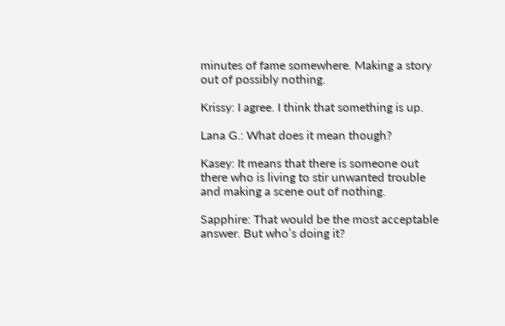minutes of fame somewhere. Making a story out of possibly nothing.

Krissy: I agree. I think that something is up.

Lana G.: What does it mean though?

Kasey: It means that there is someone out there who is living to stir unwanted trouble and making a scene out of nothing.

Sapphire: That would be the most acceptable answer. But who’s doing it?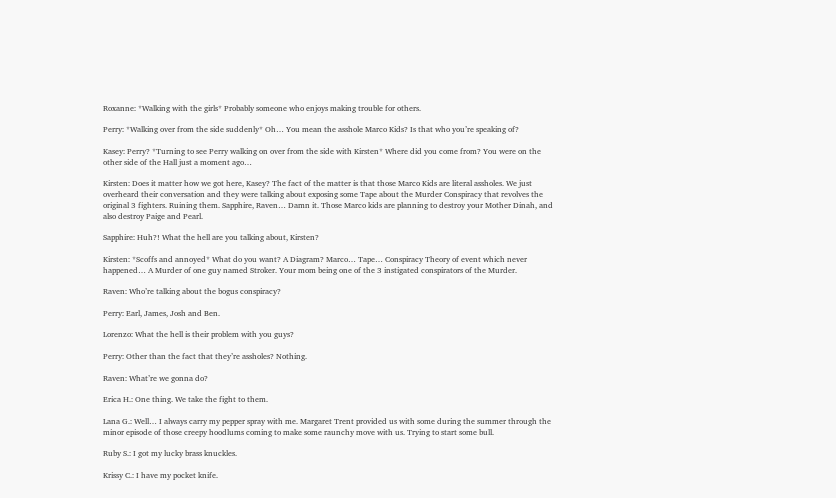Roxanne: *Walking with the girls* Probably someone who enjoys making trouble for others.

Perry: *Walking over from the side suddenly* Oh… You mean the asshole Marco Kids? Is that who you’re speaking of?

Kasey: Perry? *Turning to see Perry walking on over from the side with Kirsten* Where did you come from? You were on the other side of the Hall just a moment ago…

Kirsten: Does it matter how we got here, Kasey? The fact of the matter is that those Marco Kids are literal assholes. We just overheard their conversation and they were talking about exposing some Tape about the Murder Conspiracy that revolves the original 3 fighters. Ruining them. Sapphire, Raven… Damn it. Those Marco kids are planning to destroy your Mother Dinah, and also destroy Paige and Pearl.

Sapphire: Huh?! What the hell are you talking about, Kirsten?

Kirsten: *Scoffs and annoyed* What do you want? A Diagram? Marco… Tape… Conspiracy Theory of event which never happened… A Murder of one guy named Stroker. Your mom being one of the 3 instigated conspirators of the Murder.

Raven: Who’re talking about the bogus conspiracy?

Perry: Earl, James, Josh and Ben.

Lorenzo: What the hell is their problem with you guys?

Perry: Other than the fact that they’re assholes? Nothing.

Raven: What’re we gonna do?

Erica H.: One thing. We take the fight to them.

Lana G.: Well… I always carry my pepper spray with me. Margaret Trent provided us with some during the summer through the minor episode of those creepy hoodlums coming to make some raunchy move with us. Trying to start some bull.

Ruby S.: I got my lucky brass knuckles.

Krissy C.: I have my pocket knife.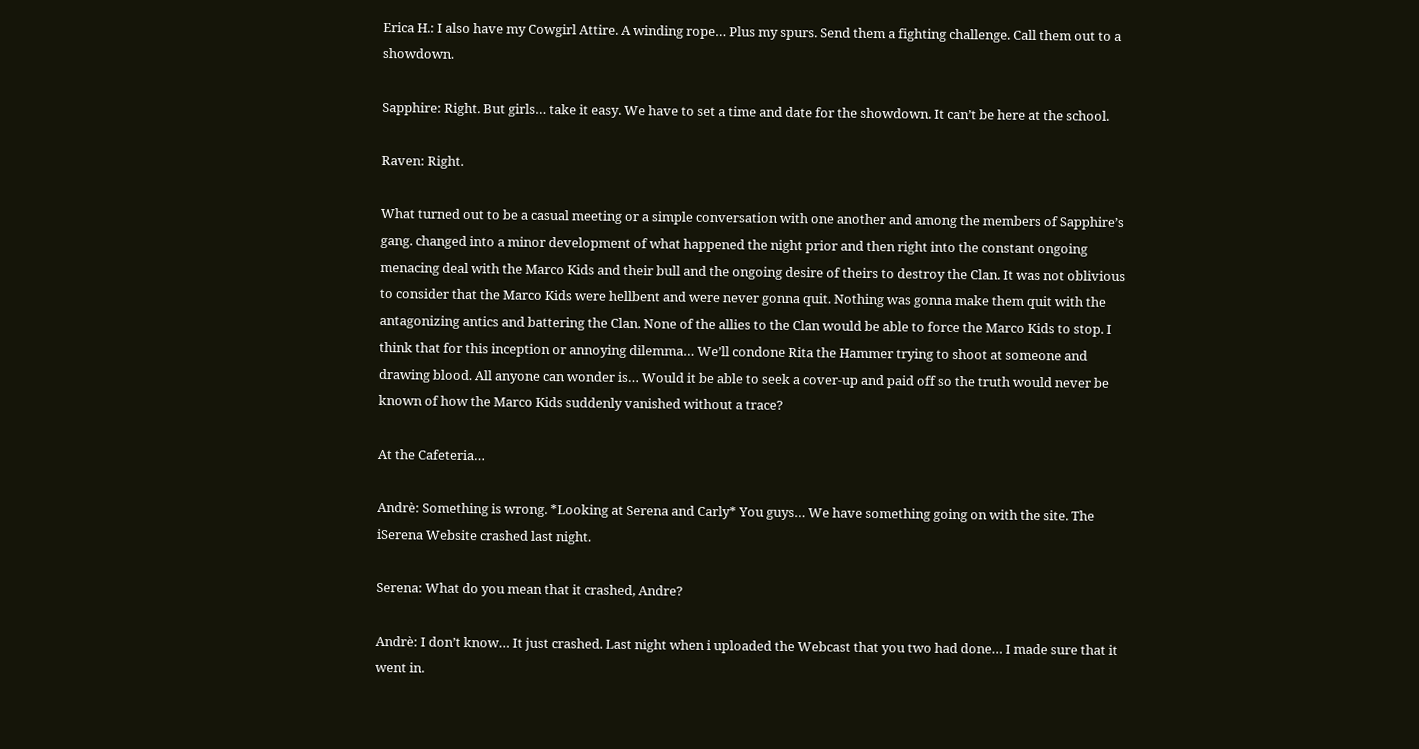Erica H.: I also have my Cowgirl Attire. A winding rope… Plus my spurs. Send them a fighting challenge. Call them out to a showdown.

Sapphire: Right. But girls… take it easy. We have to set a time and date for the showdown. It can’t be here at the school.

Raven: Right.

What turned out to be a casual meeting or a simple conversation with one another and among the members of Sapphire’s gang. changed into a minor development of what happened the night prior and then right into the constant ongoing menacing deal with the Marco Kids and their bull and the ongoing desire of theirs to destroy the Clan. It was not oblivious to consider that the Marco Kids were hellbent and were never gonna quit. Nothing was gonna make them quit with the antagonizing antics and battering the Clan. None of the allies to the Clan would be able to force the Marco Kids to stop. I think that for this inception or annoying dilemma… We’ll condone Rita the Hammer trying to shoot at someone and drawing blood. All anyone can wonder is… Would it be able to seek a cover-up and paid off so the truth would never be known of how the Marco Kids suddenly vanished without a trace?

At the Cafeteria…

Andrè: Something is wrong. *Looking at Serena and Carly* You guys… We have something going on with the site. The iSerena Website crashed last night.

Serena: What do you mean that it crashed, Andre?

Andrè: I don’t know… It just crashed. Last night when i uploaded the Webcast that you two had done… I made sure that it went in.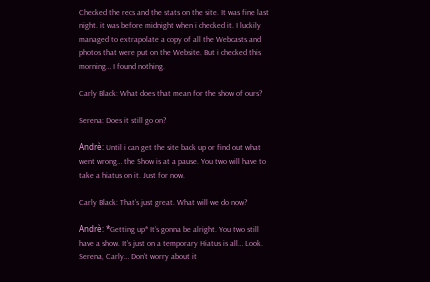Checked the recs and the stats on the site. It was fine last night. it was before midnight when i checked it. I luckily managed to extrapolate a copy of all the Webcasts and photos that were put on the Website. But i checked this morning… I found nothing.

Carly Black: What does that mean for the show of ours?

Serena: Does it still go on?

Andrè: Until i can get the site back up or find out what went wrong… the Show is at a pause. You two will have to take a hiatus on it. Just for now.

Carly Black: That’s just great. What will we do now?

Andrè: *Getting up* It’s gonna be alright. You two still have a show. It’s just on a temporary Hiatus is all… Look. Serena, Carly… Don’t worry about it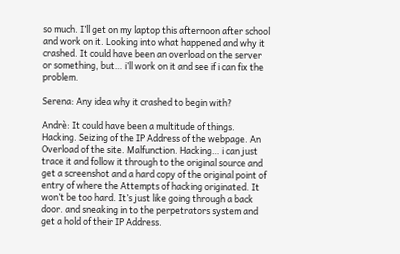so much. I’ll get on my laptop this afternoon after school and work on it. Looking into what happened and why it crashed. It could have been an overload on the server or something, but… i’ll work on it and see if i can fix the problem.

Serena: Any idea why it crashed to begin with?

Andrè: It could have been a multitude of things. Hacking. Seizing of the IP Address of the webpage. An Overload of the site. Malfunction. Hacking… i can just trace it and follow it through to the original source and get a screenshot and a hard copy of the original point of entry of where the Attempts of hacking originated. It won’t be too hard. It’s just like going through a back door. and sneaking in to the perpetrators system and get a hold of their IP Address.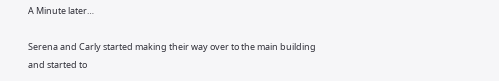A Minute later…

Serena and Carly started making their way over to the main building and started to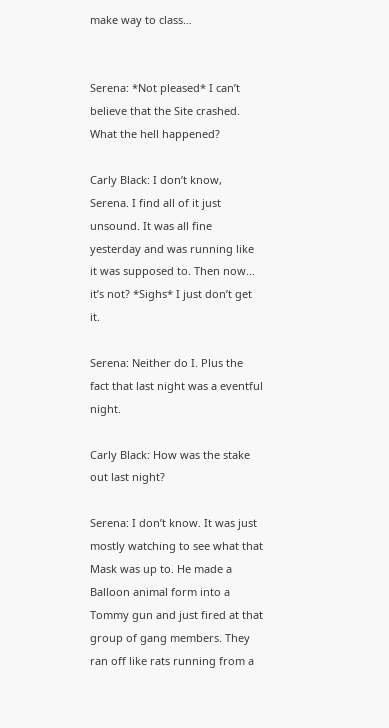make way to class…


Serena: *Not pleased* I can’t believe that the Site crashed. What the hell happened?

Carly Black: I don’t know, Serena. I find all of it just unsound. It was all fine yesterday and was running like it was supposed to. Then now… it’s not? *Sighs* I just don’t get it.

Serena: Neither do I. Plus the fact that last night was a eventful night.

Carly Black: How was the stake out last night?

Serena: I don’t know. It was just mostly watching to see what that Mask was up to. He made a Balloon animal form into a Tommy gun and just fired at that group of gang members. They ran off like rats running from a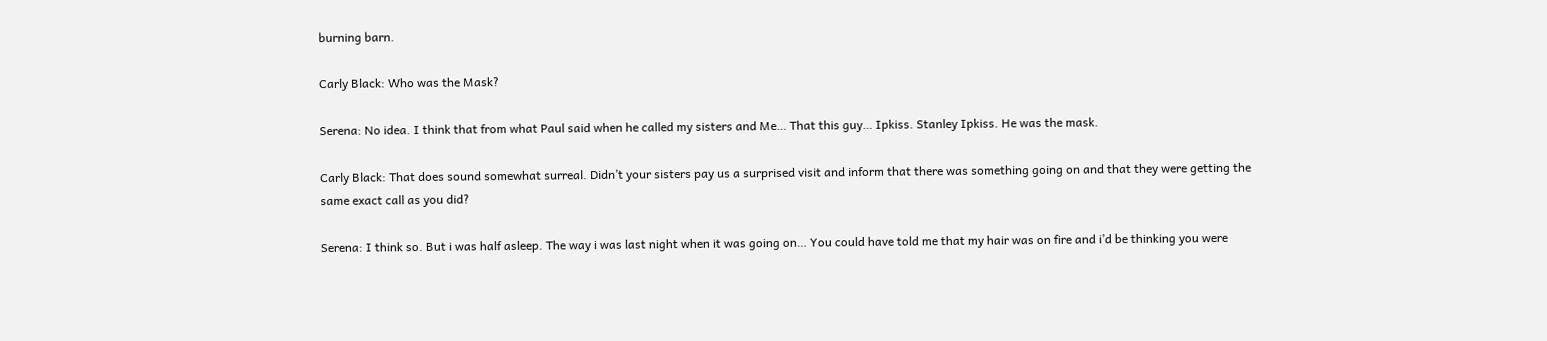burning barn.

Carly Black: Who was the Mask?

Serena: No idea. I think that from what Paul said when he called my sisters and Me… That this guy… Ipkiss. Stanley Ipkiss. He was the mask.

Carly Black: That does sound somewhat surreal. Didn’t your sisters pay us a surprised visit and inform that there was something going on and that they were getting the same exact call as you did?

Serena: I think so. But i was half asleep. The way i was last night when it was going on… You could have told me that my hair was on fire and i’d be thinking you were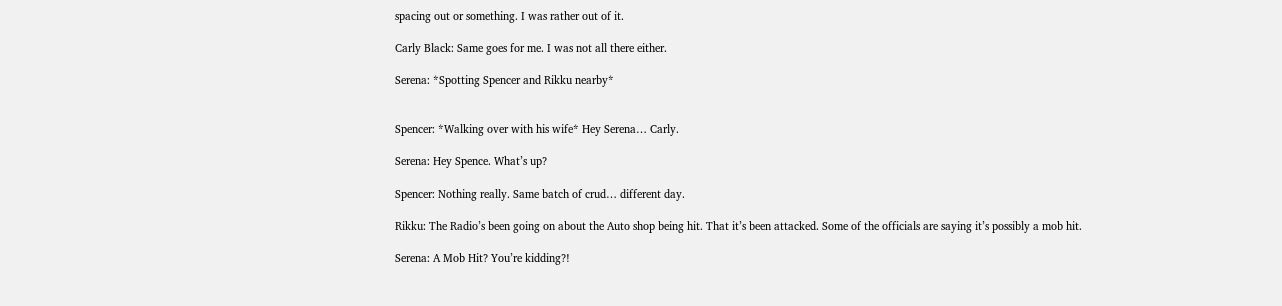spacing out or something. I was rather out of it.

Carly Black: Same goes for me. I was not all there either.

Serena: *Spotting Spencer and Rikku nearby*


Spencer: *Walking over with his wife* Hey Serena… Carly.

Serena: Hey Spence. What’s up?

Spencer: Nothing really. Same batch of crud… different day.

Rikku: The Radio’s been going on about the Auto shop being hit. That it’s been attacked. Some of the officials are saying it’s possibly a mob hit.

Serena: A Mob Hit? You’re kidding?!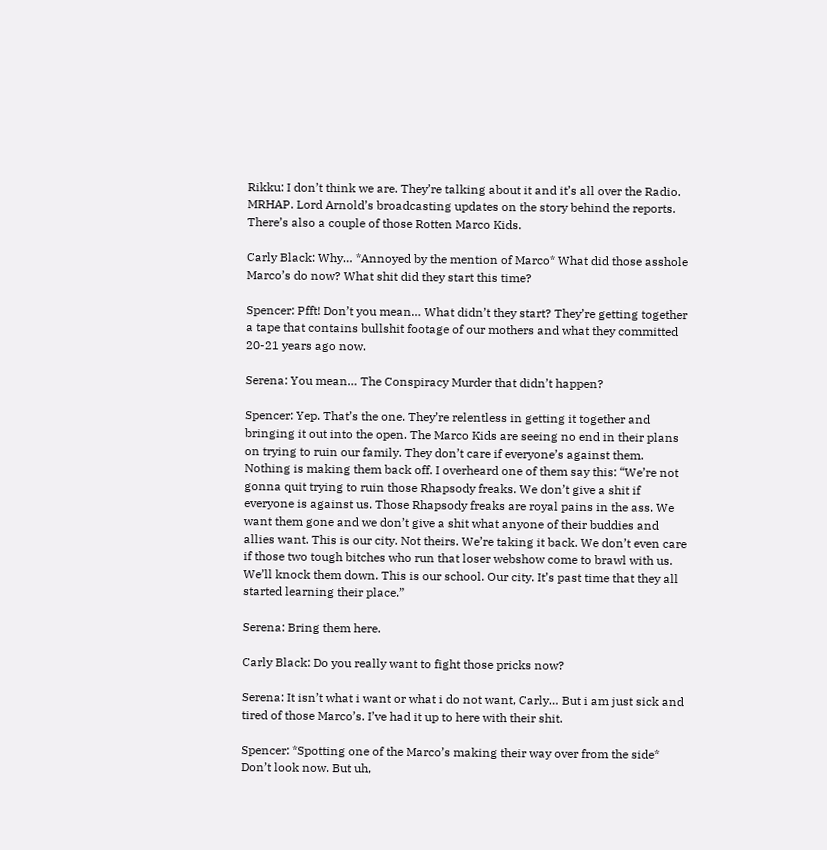Rikku: I don’t think we are. They’re talking about it and it’s all over the Radio. MRHAP. Lord Arnold’s broadcasting updates on the story behind the reports. There’s also a couple of those Rotten Marco Kids.

Carly Black: Why… *Annoyed by the mention of Marco* What did those asshole Marco’s do now? What shit did they start this time?

Spencer: Pfft! Don’t you mean… What didn’t they start? They’re getting together a tape that contains bullshit footage of our mothers and what they committed 20-21 years ago now.

Serena: You mean… The Conspiracy Murder that didn’t happen?

Spencer: Yep. That’s the one. They’re relentless in getting it together and bringing it out into the open. The Marco Kids are seeing no end in their plans on trying to ruin our family. They don’t care if everyone’s against them. Nothing is making them back off. I overheard one of them say this: “We’re not gonna quit trying to ruin those Rhapsody freaks. We don’t give a shit if everyone is against us. Those Rhapsody freaks are royal pains in the ass. We want them gone and we don’t give a shit what anyone of their buddies and allies want. This is our city. Not theirs. We’re taking it back. We don’t even care if those two tough bitches who run that loser webshow come to brawl with us. We’ll knock them down. This is our school. Our city. It’s past time that they all started learning their place.”

Serena: Bring them here.

Carly Black: Do you really want to fight those pricks now?

Serena: It isn’t what i want or what i do not want, Carly… But i am just sick and tired of those Marco’s. I’ve had it up to here with their shit.

Spencer: *Spotting one of the Marco’s making their way over from the side* Don’t look now. But uh,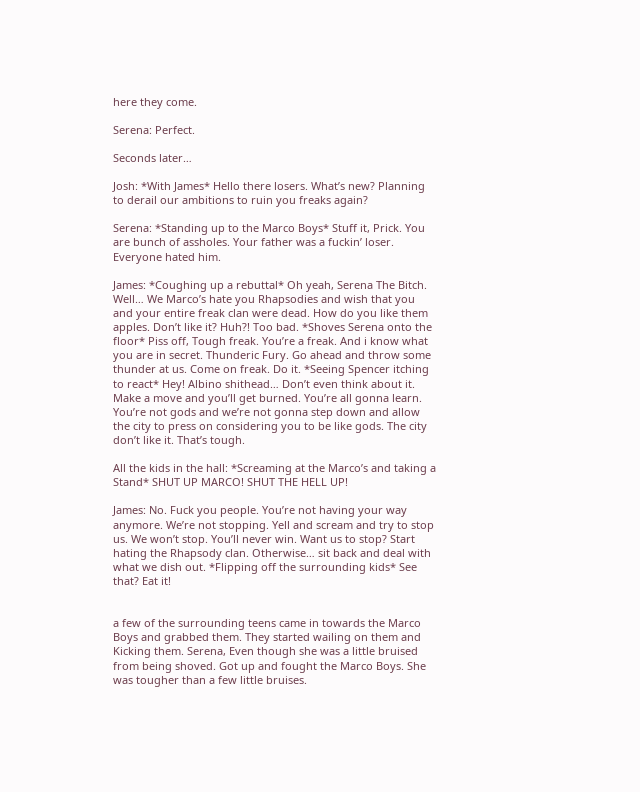here they come.

Serena: Perfect.

Seconds later…

Josh: *With James* Hello there losers. What’s new? Planning to derail our ambitions to ruin you freaks again?

Serena: *Standing up to the Marco Boys* Stuff it, Prick. You are bunch of assholes. Your father was a fuckin’ loser. Everyone hated him.

James: *Coughing up a rebuttal* Oh yeah, Serena The Bitch. Well… We Marco’s hate you Rhapsodies and wish that you and your entire freak clan were dead. How do you like them apples. Don’t like it? Huh?! Too bad. *Shoves Serena onto the floor* Piss off, Tough freak. You’re a freak. And i know what you are in secret. Thunderic Fury. Go ahead and throw some thunder at us. Come on freak. Do it. *Seeing Spencer itching to react* Hey! Albino shithead… Don’t even think about it. Make a move and you’ll get burned. You’re all gonna learn. You’re not gods and we’re not gonna step down and allow the city to press on considering you to be like gods. The city don’t like it. That’s tough.

All the kids in the hall: *Screaming at the Marco’s and taking a Stand* SHUT UP MARCO! SHUT THE HELL UP!

James: No. Fuck you people. You’re not having your way anymore. We’re not stopping. Yell and scream and try to stop us. We won’t stop. You’ll never win. Want us to stop? Start hating the Rhapsody clan. Otherwise… sit back and deal with what we dish out. *Flipping off the surrounding kids* See that? Eat it!


a few of the surrounding teens came in towards the Marco Boys and grabbed them. They started wailing on them and Kicking them. Serena, Even though she was a little bruised from being shoved. Got up and fought the Marco Boys. She was tougher than a few little bruises.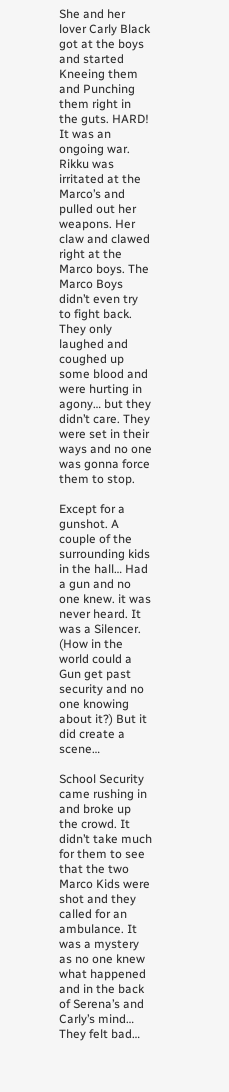She and her lover Carly Black got at the boys and started Kneeing them and Punching them right in the guts. HARD! It was an ongoing war. Rikku was irritated at the Marco’s and pulled out her weapons. Her claw and clawed right at the Marco boys. The Marco Boys didn’t even try to fight back. They only laughed and coughed up some blood and were hurting in agony… but they didn’t care. They were set in their ways and no one was gonna force them to stop.

Except for a gunshot. A couple of the surrounding kids in the hall… Had a gun and no one knew. it was never heard. It was a Silencer. (How in the world could a Gun get past security and no one knowing about it?) But it did create a scene…

School Security came rushing in and broke up the crowd. It didn’t take much for them to see that the two Marco Kids were shot and they called for an ambulance. It was a mystery as no one knew what happened and in the back of Serena’s and Carly’s mind… They felt bad…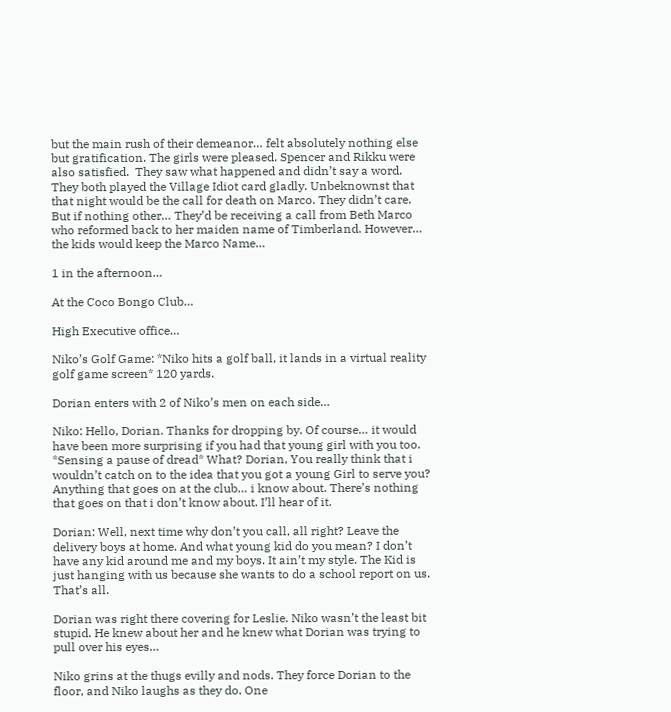but the main rush of their demeanor… felt absolutely nothing else but gratification. The girls were pleased. Spencer and Rikku were also satisfied.  They saw what happened and didn’t say a word. They both played the Village Idiot card gladly. Unbeknownst that that night would be the call for death on Marco. They didn’t care. But if nothing other… They’d be receiving a call from Beth Marco who reformed back to her maiden name of Timberland. However… the kids would keep the Marco Name…

1 in the afternoon…

At the Coco Bongo Club…

High Executive office…

Niko’s Golf Game: *Niko hits a golf ball, it lands in a virtual reality golf game screen* 120 yards.

Dorian enters with 2 of Niko’s men on each side…

Niko: Hello, Dorian. Thanks for dropping by. Of course… it would have been more surprising if you had that young girl with you too. *Sensing a pause of dread* What? Dorian, You really think that i wouldn’t catch on to the idea that you got a young Girl to serve you? Anything that goes on at the club… i know about. There’s nothing that goes on that i don’t know about. I’ll hear of it.

Dorian: Well, next time why don’t you call, all right? Leave the delivery boys at home. And what young kid do you mean? I don’t have any kid around me and my boys. It ain’t my style. The Kid is just hanging with us because she wants to do a school report on us. That’s all.

Dorian was right there covering for Leslie. Niko wasn’t the least bit stupid. He knew about her and he knew what Dorian was trying to pull over his eyes…

Niko grins at the thugs evilly and nods. They force Dorian to the floor, and Niko laughs as they do. One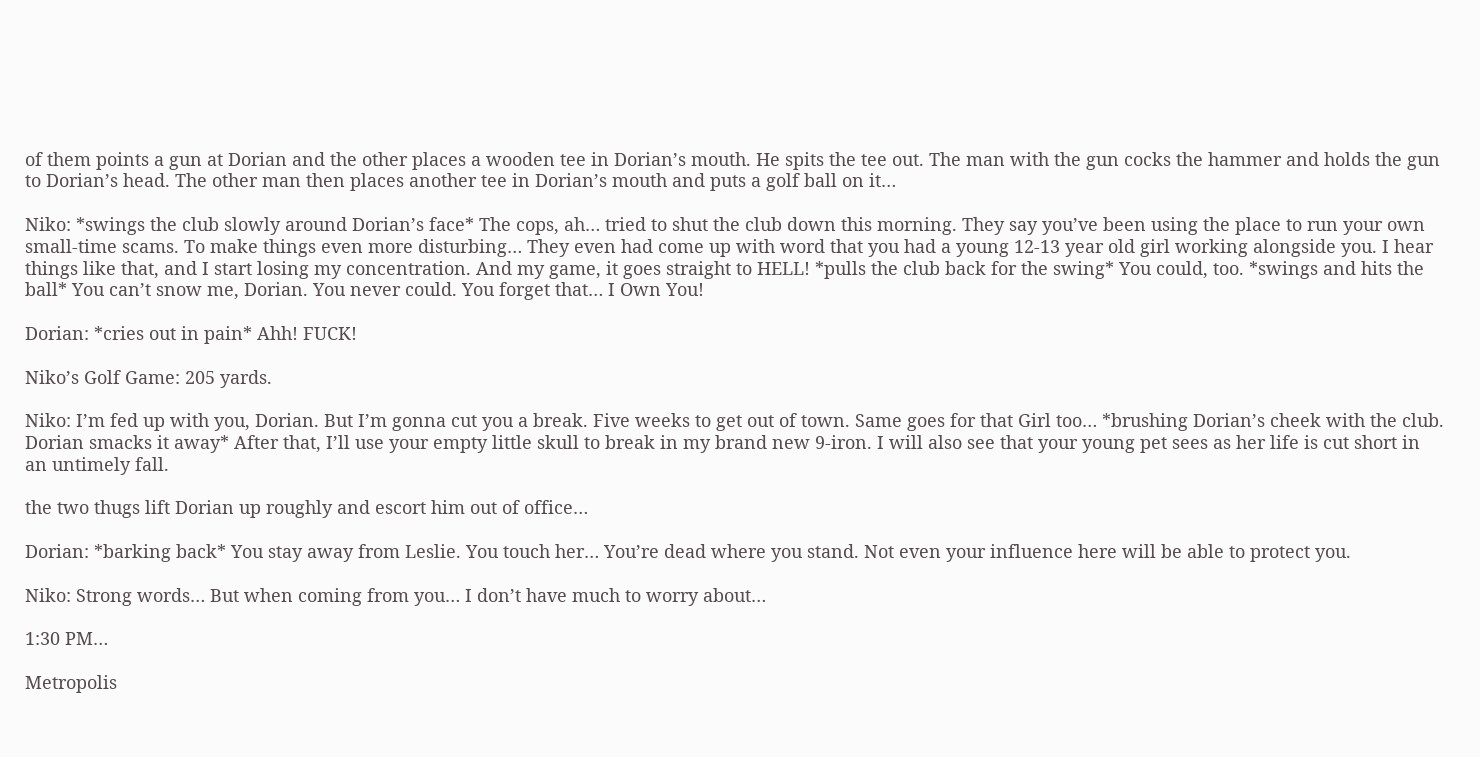of them points a gun at Dorian and the other places a wooden tee in Dorian’s mouth. He spits the tee out. The man with the gun cocks the hammer and holds the gun to Dorian’s head. The other man then places another tee in Dorian’s mouth and puts a golf ball on it…

Niko: *swings the club slowly around Dorian’s face* The cops, ah… tried to shut the club down this morning. They say you’ve been using the place to run your own small-time scams. To make things even more disturbing… They even had come up with word that you had a young 12-13 year old girl working alongside you. I hear things like that, and I start losing my concentration. And my game, it goes straight to HELL! *pulls the club back for the swing* You could, too. *swings and hits the ball* You can’t snow me, Dorian. You never could. You forget that… I Own You!

Dorian: *cries out in pain* Ahh! FUCK!

Niko’s Golf Game: 205 yards.

Niko: I’m fed up with you, Dorian. But I’m gonna cut you a break. Five weeks to get out of town. Same goes for that Girl too… *brushing Dorian’s cheek with the club. Dorian smacks it away* After that, I’ll use your empty little skull to break in my brand new 9-iron. I will also see that your young pet sees as her life is cut short in an untimely fall.

the two thugs lift Dorian up roughly and escort him out of office…

Dorian: *barking back* You stay away from Leslie. You touch her… You’re dead where you stand. Not even your influence here will be able to protect you.

Niko: Strong words… But when coming from you… I don’t have much to worry about…

1:30 PM…

Metropolis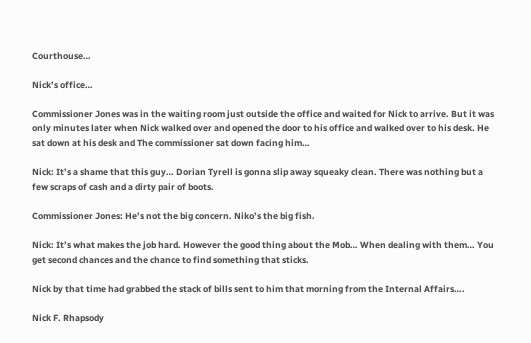Courthouse…

Nick’s office…

Commissioner Jones was in the waiting room just outside the office and waited for Nick to arrive. But it was only minutes later when Nick walked over and opened the door to his office and walked over to his desk. He sat down at his desk and The commissioner sat down facing him…

Nick: It’s a shame that this guy… Dorian Tyrell is gonna slip away squeaky clean. There was nothing but a few scraps of cash and a dirty pair of boots.

Commissioner Jones: He’s not the big concern. Niko’s the big fish.

Nick: It’s what makes the job hard. However the good thing about the Mob… When dealing with them… You get second chances and the chance to find something that sticks.

Nick by that time had grabbed the stack of bills sent to him that morning from the Internal Affairs….

Nick F. Rhapsody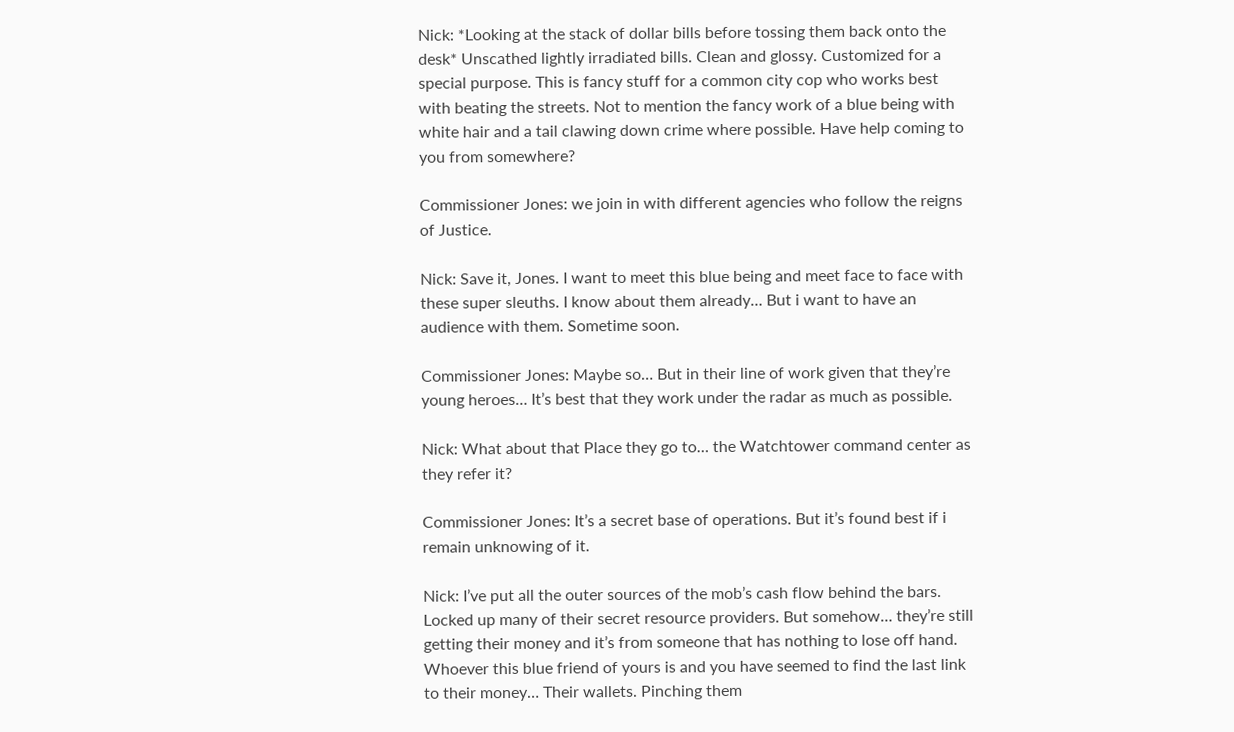Nick: *Looking at the stack of dollar bills before tossing them back onto the desk* Unscathed lightly irradiated bills. Clean and glossy. Customized for a special purpose. This is fancy stuff for a common city cop who works best with beating the streets. Not to mention the fancy work of a blue being with white hair and a tail clawing down crime where possible. Have help coming to you from somewhere?

Commissioner Jones: we join in with different agencies who follow the reigns of Justice.

Nick: Save it, Jones. I want to meet this blue being and meet face to face with these super sleuths. I know about them already… But i want to have an audience with them. Sometime soon.

Commissioner Jones: Maybe so… But in their line of work given that they’re young heroes… It’s best that they work under the radar as much as possible.

Nick: What about that Place they go to… the Watchtower command center as they refer it?

Commissioner Jones: It’s a secret base of operations. But it’s found best if i remain unknowing of it.

Nick: I’ve put all the outer sources of the mob’s cash flow behind the bars. Locked up many of their secret resource providers. But somehow… they’re still getting their money and it’s from someone that has nothing to lose off hand. Whoever this blue friend of yours is and you have seemed to find the last link to their money… Their wallets. Pinching them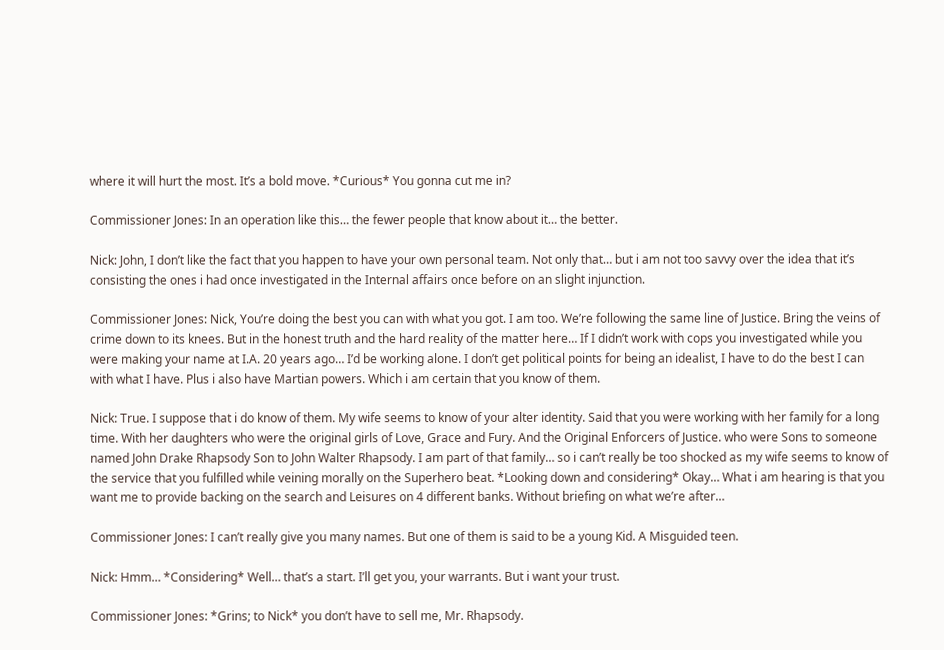where it will hurt the most. It’s a bold move. *Curious* You gonna cut me in?

Commissioner Jones: In an operation like this… the fewer people that know about it… the better.

Nick: John, I don’t like the fact that you happen to have your own personal team. Not only that… but i am not too savvy over the idea that it’s consisting the ones i had once investigated in the Internal affairs once before on an slight injunction.

Commissioner Jones: Nick, You’re doing the best you can with what you got. I am too. We’re following the same line of Justice. Bring the veins of crime down to its knees. But in the honest truth and the hard reality of the matter here… If I didn’t work with cops you investigated while you were making your name at I.A. 20 years ago… I’d be working alone. I don’t get political points for being an idealist, I have to do the best I can with what I have. Plus i also have Martian powers. Which i am certain that you know of them.

Nick: True. I suppose that i do know of them. My wife seems to know of your alter identity. Said that you were working with her family for a long time. With her daughters who were the original girls of Love, Grace and Fury. And the Original Enforcers of Justice. who were Sons to someone named John Drake Rhapsody Son to John Walter Rhapsody. I am part of that family… so i can’t really be too shocked as my wife seems to know of the service that you fulfilled while veining morally on the Superhero beat. *Looking down and considering* Okay… What i am hearing is that you want me to provide backing on the search and Leisures on 4 different banks. Without briefing on what we’re after…

Commissioner Jones: I can’t really give you many names. But one of them is said to be a young Kid. A Misguided teen.

Nick: Hmm… *Considering* Well… that’s a start. I’ll get you, your warrants. But i want your trust.

Commissioner Jones: *Grins; to Nick* you don’t have to sell me, Mr. Rhapsody.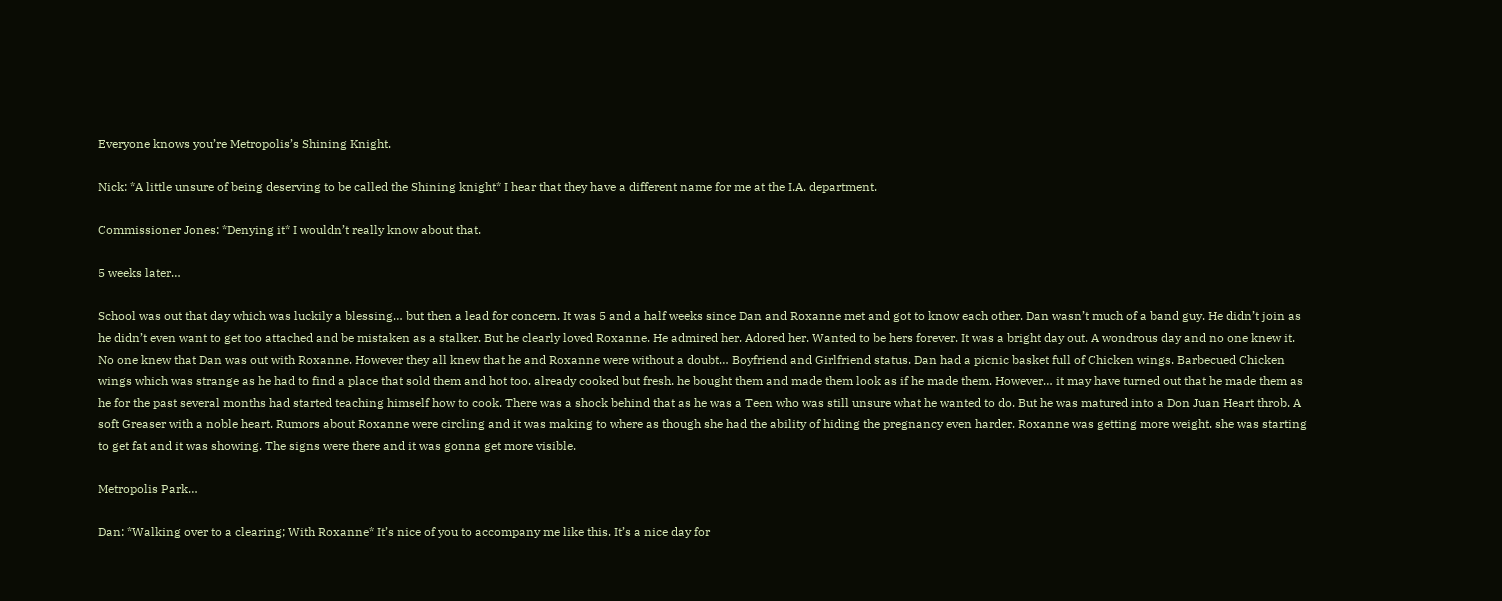Everyone knows you’re Metropolis’s Shining Knight.

Nick: *A little unsure of being deserving to be called the Shining knight* I hear that they have a different name for me at the I.A. department.

Commissioner Jones: *Denying it* I wouldn’t really know about that.

5 weeks later…

School was out that day which was luckily a blessing… but then a lead for concern. It was 5 and a half weeks since Dan and Roxanne met and got to know each other. Dan wasn’t much of a band guy. He didn’t join as he didn’t even want to get too attached and be mistaken as a stalker. But he clearly loved Roxanne. He admired her. Adored her. Wanted to be hers forever. It was a bright day out. A wondrous day and no one knew it. No one knew that Dan was out with Roxanne. However they all knew that he and Roxanne were without a doubt… Boyfriend and Girlfriend status. Dan had a picnic basket full of Chicken wings. Barbecued Chicken wings which was strange as he had to find a place that sold them and hot too. already cooked but fresh. he bought them and made them look as if he made them. However… it may have turned out that he made them as he for the past several months had started teaching himself how to cook. There was a shock behind that as he was a Teen who was still unsure what he wanted to do. But he was matured into a Don Juan Heart throb. A soft Greaser with a noble heart. Rumors about Roxanne were circling and it was making to where as though she had the ability of hiding the pregnancy even harder. Roxanne was getting more weight. she was starting to get fat and it was showing. The signs were there and it was gonna get more visible.

Metropolis Park…

Dan: *Walking over to a clearing; With Roxanne* It’s nice of you to accompany me like this. It’s a nice day for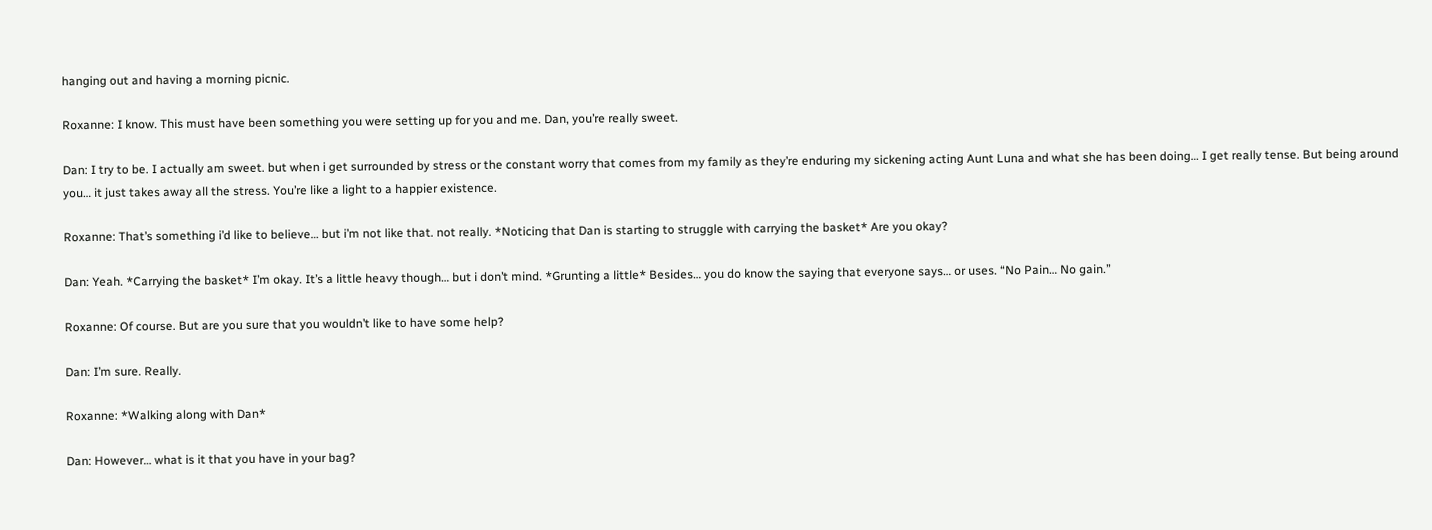hanging out and having a morning picnic.

Roxanne: I know. This must have been something you were setting up for you and me. Dan, you’re really sweet.

Dan: I try to be. I actually am sweet. but when i get surrounded by stress or the constant worry that comes from my family as they’re enduring my sickening acting Aunt Luna and what she has been doing… I get really tense. But being around you… it just takes away all the stress. You’re like a light to a happier existence.

Roxanne: That’s something i’d like to believe… but i’m not like that. not really. *Noticing that Dan is starting to struggle with carrying the basket* Are you okay?

Dan: Yeah. *Carrying the basket* I’m okay. It’s a little heavy though… but i don’t mind. *Grunting a little* Besides… you do know the saying that everyone says… or uses. “No Pain… No gain.”

Roxanne: Of course. But are you sure that you wouldn’t like to have some help?

Dan: I’m sure. Really.

Roxanne: *Walking along with Dan*

Dan: However… what is it that you have in your bag?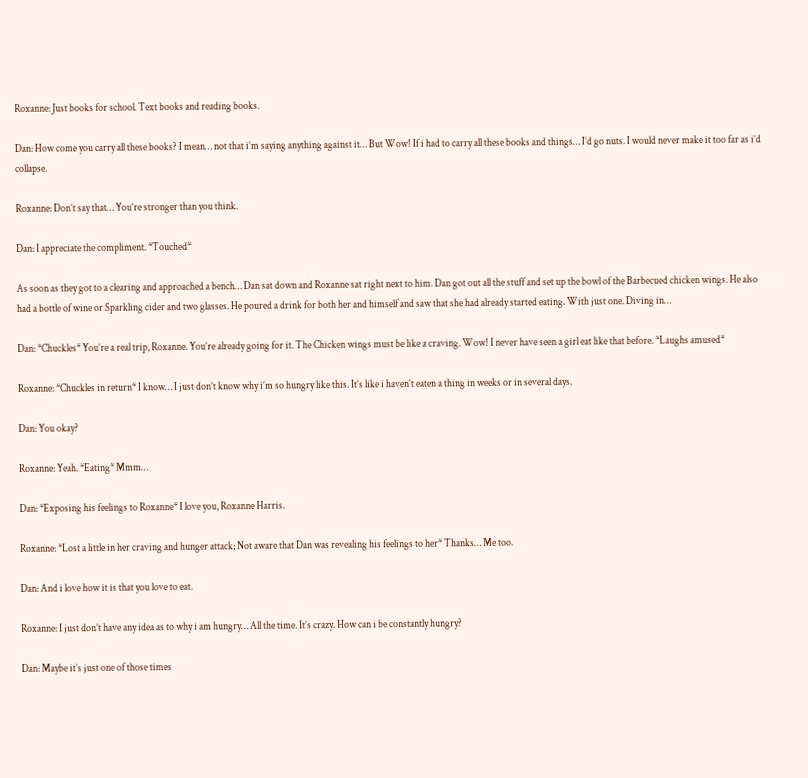Roxanne: Just books for school. Text books and reading books.

Dan: How come you carry all these books? I mean… not that i’m saying anything against it… But Wow! If i had to carry all these books and things… I’d go nuts. I would never make it too far as i’d collapse.

Roxanne: Don’t say that… You’re stronger than you think.

Dan: I appreciate the compliment. *Touched*

As soon as they got to a clearing and approached a bench… Dan sat down and Roxanne sat right next to him. Dan got out all the stuff and set up the bowl of the Barbecued chicken wings. He also had a bottle of wine or Sparkling cider and two glasses. He poured a drink for both her and himself and saw that she had already started eating. With just one. Diving in…

Dan: *Chuckles* You’re a real trip, Roxanne. You’re already going for it. The Chicken wings must be like a craving. Wow! I never have seen a girl eat like that before. *Laughs amused*

Roxanne: *Chuckles in return* I know… I just don’t know why i’m so hungry like this. It’s like i haven’t eaten a thing in weeks or in several days.

Dan: You okay?

Roxanne: Yeah. *Eating* Mmm…

Dan: *Exposing his feelings to Roxanne* I love you, Roxanne Harris.

Roxanne: *Lost a little in her craving and hunger attack; Not aware that Dan was revealing his feelings to her* Thanks… Me too.

Dan: And i love how it is that you love to eat.

Roxanne: I just don’t have any idea as to why i am hungry… All the time. It’s crazy. How can i be constantly hungry?

Dan: Maybe it’s just one of those times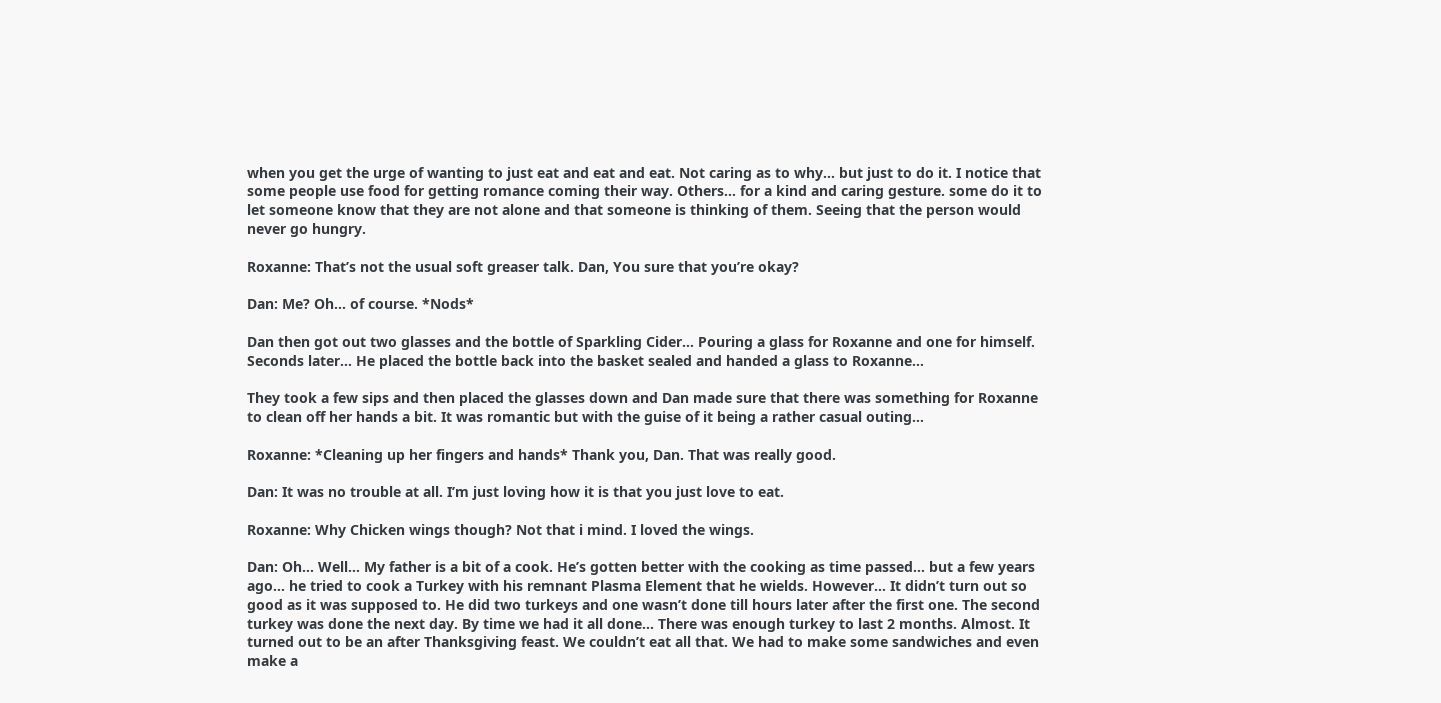when you get the urge of wanting to just eat and eat and eat. Not caring as to why… but just to do it. I notice that some people use food for getting romance coming their way. Others… for a kind and caring gesture. some do it to let someone know that they are not alone and that someone is thinking of them. Seeing that the person would never go hungry.

Roxanne: That’s not the usual soft greaser talk. Dan, You sure that you’re okay?

Dan: Me? Oh… of course. *Nods*

Dan then got out two glasses and the bottle of Sparkling Cider… Pouring a glass for Roxanne and one for himself. Seconds later… He placed the bottle back into the basket sealed and handed a glass to Roxanne…

They took a few sips and then placed the glasses down and Dan made sure that there was something for Roxanne to clean off her hands a bit. It was romantic but with the guise of it being a rather casual outing…

Roxanne: *Cleaning up her fingers and hands* Thank you, Dan. That was really good.

Dan: It was no trouble at all. I’m just loving how it is that you just love to eat.

Roxanne: Why Chicken wings though? Not that i mind. I loved the wings.

Dan: Oh… Well… My father is a bit of a cook. He’s gotten better with the cooking as time passed… but a few years ago… he tried to cook a Turkey with his remnant Plasma Element that he wields. However… It didn’t turn out so good as it was supposed to. He did two turkeys and one wasn’t done till hours later after the first one. The second turkey was done the next day. By time we had it all done… There was enough turkey to last 2 months. Almost. It turned out to be an after Thanksgiving feast. We couldn’t eat all that. We had to make some sandwiches and even make a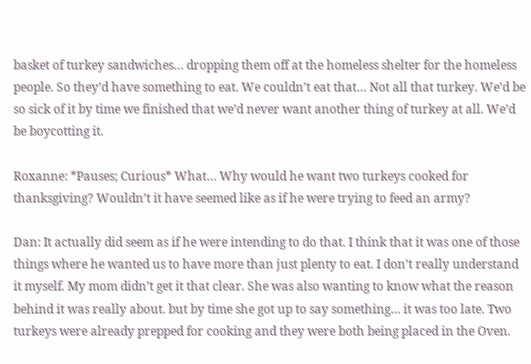basket of turkey sandwiches… dropping them off at the homeless shelter for the homeless people. So they’d have something to eat. We couldn’t eat that… Not all that turkey. We’d be so sick of it by time we finished that we’d never want another thing of turkey at all. We’d be boycotting it.

Roxanne: *Pauses; Curious* What… Why would he want two turkeys cooked for thanksgiving? Wouldn’t it have seemed like as if he were trying to feed an army?

Dan: It actually did seem as if he were intending to do that. I think that it was one of those things where he wanted us to have more than just plenty to eat. I don’t really understand it myself. My mom didn’t get it that clear. She was also wanting to know what the reason behind it was really about. but by time she got up to say something… it was too late. Two turkeys were already prepped for cooking and they were both being placed in the Oven.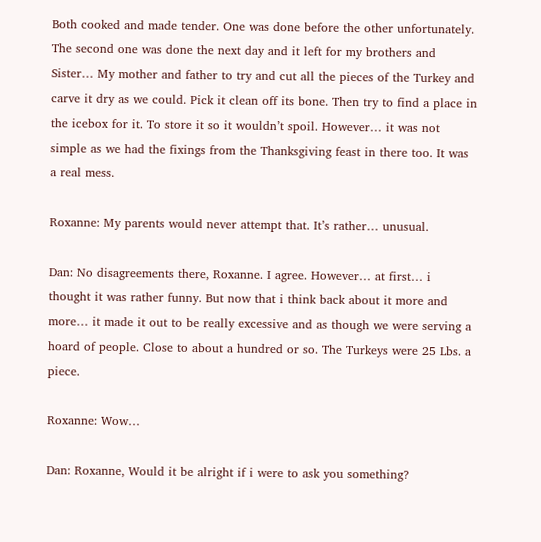Both cooked and made tender. One was done before the other unfortunately. The second one was done the next day and it left for my brothers and Sister… My mother and father to try and cut all the pieces of the Turkey and carve it dry as we could. Pick it clean off its bone. Then try to find a place in the icebox for it. To store it so it wouldn’t spoil. However… it was not simple as we had the fixings from the Thanksgiving feast in there too. It was a real mess.

Roxanne: My parents would never attempt that. It’s rather… unusual.

Dan: No disagreements there, Roxanne. I agree. However… at first… i thought it was rather funny. But now that i think back about it more and more… it made it out to be really excessive and as though we were serving a hoard of people. Close to about a hundred or so. The Turkeys were 25 Lbs. a piece.

Roxanne: Wow…

Dan: Roxanne, Would it be alright if i were to ask you something?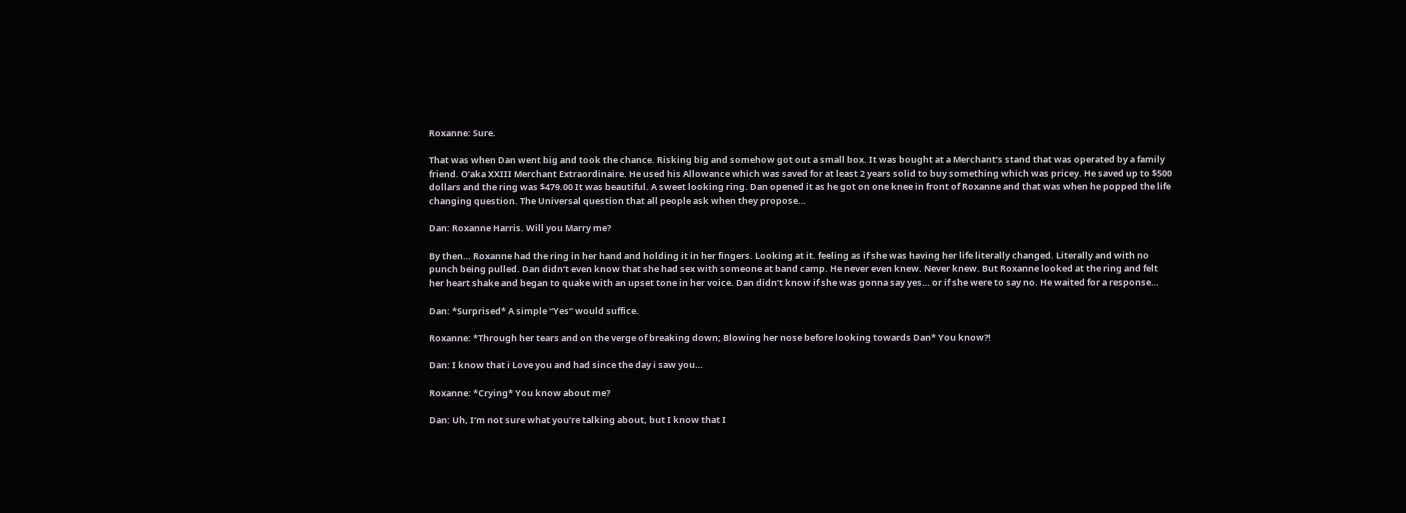Roxanne: Sure.

That was when Dan went big and took the chance. Risking big and somehow got out a small box. It was bought at a Merchant’s stand that was operated by a family friend. O’aka XXIII Merchant Extraordinaire. He used his Allowance which was saved for at least 2 years solid to buy something which was pricey. He saved up to $500 dollars and the ring was $479.00 It was beautiful. A sweet looking ring. Dan opened it as he got on one knee in front of Roxanne and that was when he popped the life changing question. The Universal question that all people ask when they propose…

Dan: Roxanne Harris. Will you Marry me?

By then… Roxanne had the ring in her hand and holding it in her fingers. Looking at it. feeling as if she was having her life literally changed. Literally and with no punch being pulled. Dan didn’t even know that she had sex with someone at band camp. He never even knew. Never knew. But Roxanne looked at the ring and felt her heart shake and began to quake with an upset tone in her voice. Dan didn’t know if she was gonna say yes… or if she were to say no. He waited for a response…

Dan: *Surprised* A simple “Yes” would suffice.

Roxanne: *Through her tears and on the verge of breaking down; Blowing her nose before looking towards Dan* You know?!

Dan: I know that i Love you and had since the day i saw you…

Roxanne: *Crying* You know about me?

Dan: Uh, I’m not sure what you’re talking about, but I know that I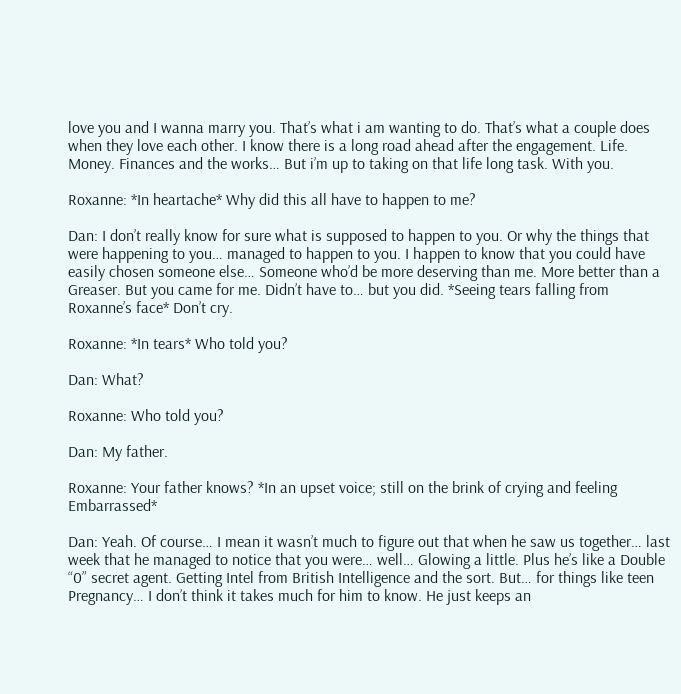love you and I wanna marry you. That’s what i am wanting to do. That’s what a couple does when they love each other. I know there is a long road ahead after the engagement. Life. Money. Finances and the works… But i’m up to taking on that life long task. With you.

Roxanne: *In heartache* Why did this all have to happen to me?

Dan: I don’t really know for sure what is supposed to happen to you. Or why the things that were happening to you… managed to happen to you. I happen to know that you could have easily chosen someone else… Someone who’d be more deserving than me. More better than a Greaser. But you came for me. Didn’t have to… but you did. *Seeing tears falling from Roxanne’s face* Don’t cry.

Roxanne: *In tears* Who told you?

Dan: What?

Roxanne: Who told you?

Dan: My father.

Roxanne: Your father knows? *In an upset voice; still on the brink of crying and feeling Embarrassed*

Dan: Yeah. Of course… I mean it wasn’t much to figure out that when he saw us together… last week that he managed to notice that you were… well… Glowing a little. Plus he’s like a Double “0” secret agent. Getting Intel from British Intelligence and the sort. But… for things like teen Pregnancy… I don’t think it takes much for him to know. He just keeps an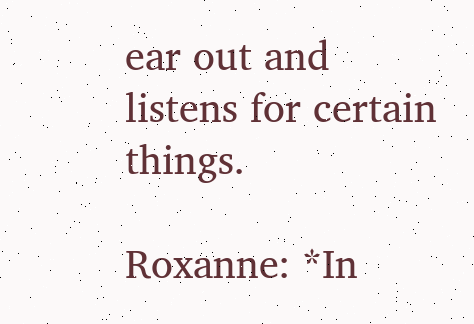ear out and listens for certain things.

Roxanne: *In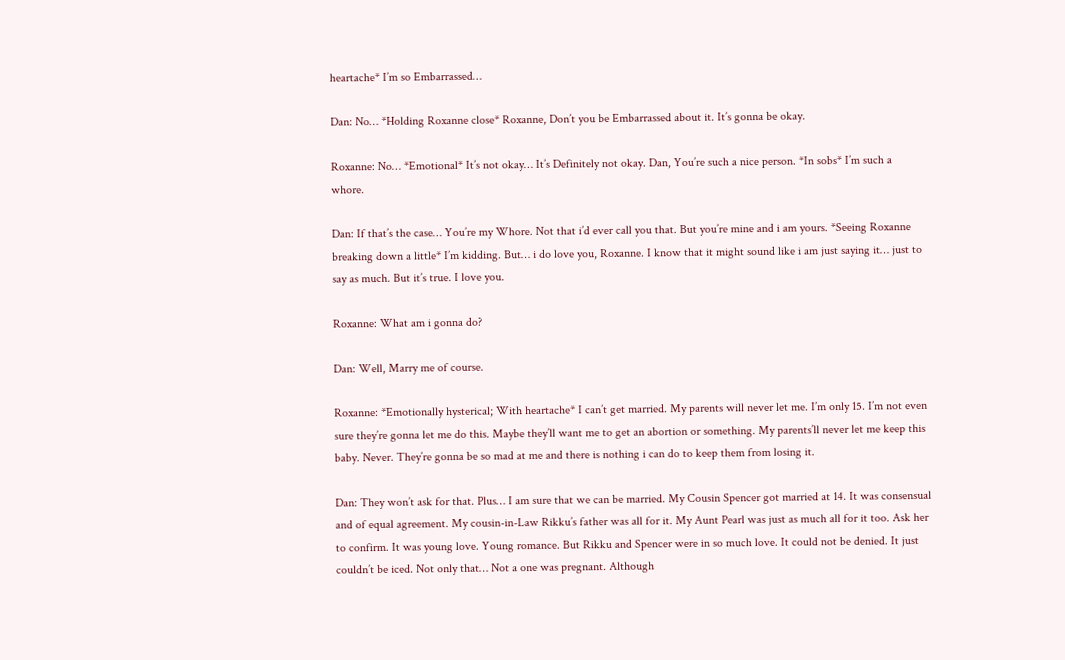heartache* I’m so Embarrassed…

Dan: No… *Holding Roxanne close* Roxanne, Don’t you be Embarrassed about it. It’s gonna be okay.

Roxanne: No… *Emotional* It’s not okay… It’s Definitely not okay. Dan, You’re such a nice person. *In sobs* I’m such a whore.

Dan: If that’s the case… You’re my Whore. Not that i’d ever call you that. But you’re mine and i am yours. *Seeing Roxanne breaking down a little* I’m kidding. But… i do love you, Roxanne. I know that it might sound like i am just saying it… just to say as much. But it’s true. I love you.

Roxanne: What am i gonna do?

Dan: Well, Marry me of course.

Roxanne: *Emotionally hysterical; With heartache* I can’t get married. My parents will never let me. I’m only 15. I’m not even sure they’re gonna let me do this. Maybe they’ll want me to get an abortion or something. My parents’ll never let me keep this baby. Never. They’re gonna be so mad at me and there is nothing i can do to keep them from losing it.

Dan: They won’t ask for that. Plus… I am sure that we can be married. My Cousin Spencer got married at 14. It was consensual and of equal agreement. My cousin-in-Law Rikku’s father was all for it. My Aunt Pearl was just as much all for it too. Ask her to confirm. It was young love. Young romance. But Rikku and Spencer were in so much love. It could not be denied. It just couldn’t be iced. Not only that… Not a one was pregnant. Although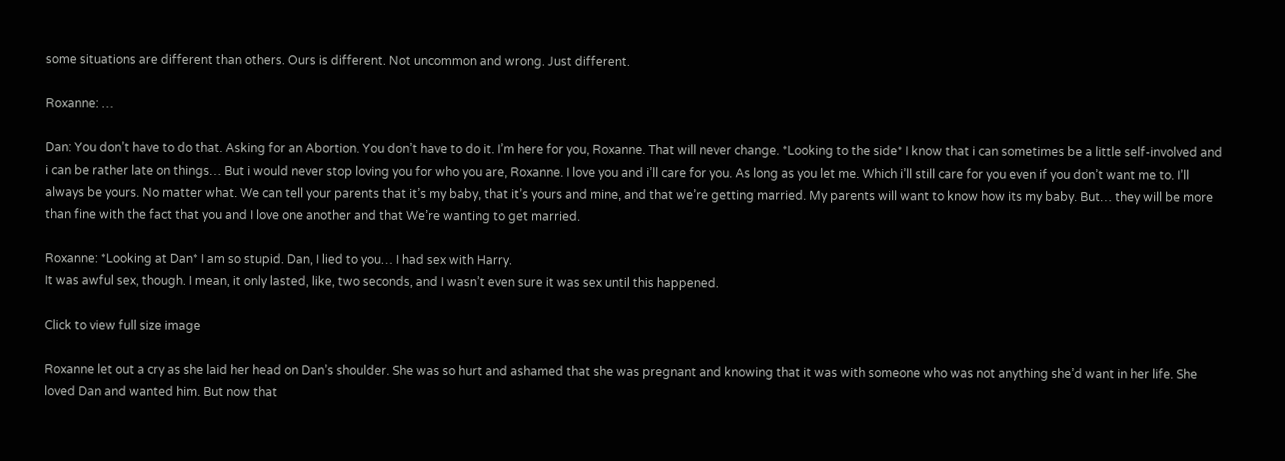some situations are different than others. Ours is different. Not uncommon and wrong. Just different.

Roxanne: …

Dan: You don’t have to do that. Asking for an Abortion. You don’t have to do it. I’m here for you, Roxanne. That will never change. *Looking to the side* I know that i can sometimes be a little self-involved and i can be rather late on things… But i would never stop loving you for who you are, Roxanne. I love you and i’ll care for you. As long as you let me. Which i’ll still care for you even if you don’t want me to. I’ll always be yours. No matter what. We can tell your parents that it’s my baby, that it’s yours and mine, and that we’re getting married. My parents will want to know how its my baby. But… they will be more than fine with the fact that you and I love one another and that We’re wanting to get married.

Roxanne: *Looking at Dan* I am so stupid. Dan, I lied to you… I had sex with Harry.
It was awful sex, though. I mean, it only lasted, like, two seconds, and I wasn’t even sure it was sex until this happened.

Click to view full size image

Roxanne let out a cry as she laid her head on Dan’s shoulder. She was so hurt and ashamed that she was pregnant and knowing that it was with someone who was not anything she’d want in her life. She loved Dan and wanted him. But now that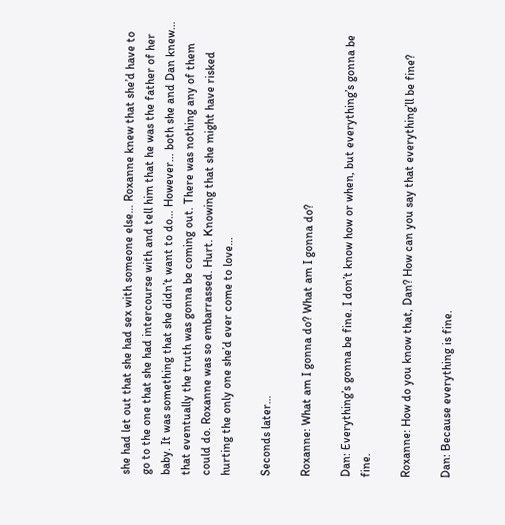she had let out that she had sex with someone else… Roxanne knew that she’d have to go to the one that she had intercourse with and tell him that he was the father of her baby. It was something that she didn’t want to do… However… both she and Dan knew… that eventually the truth was gonna be coming out. There was nothing any of them could do. Roxanne was so embarrassed. Hurt. Knowing that she might have risked hurting the only one she’d ever come to love…

Seconds later…

Roxanne: What am I gonna do? What am I gonna do?

Dan: Everything’s gonna be fine. I don’t know how or when, but everything’s gonna be fine.

Roxanne: How do you know that, Dan? How can you say that everything’ll be fine?

Dan: Because everything is fine.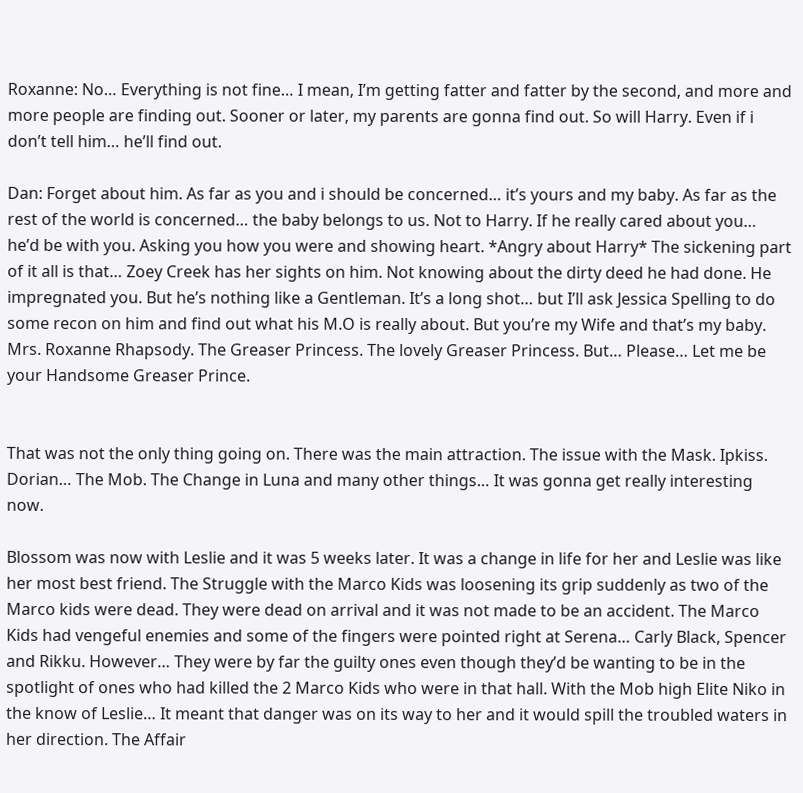Roxanne: No… Everything is not fine… I mean, I’m getting fatter and fatter by the second, and more and more people are finding out. Sooner or later, my parents are gonna find out. So will Harry. Even if i don’t tell him… he’ll find out.

Dan: Forget about him. As far as you and i should be concerned… it’s yours and my baby. As far as the rest of the world is concerned… the baby belongs to us. Not to Harry. If he really cared about you… he’d be with you. Asking you how you were and showing heart. *Angry about Harry* The sickening part of it all is that… Zoey Creek has her sights on him. Not knowing about the dirty deed he had done. He impregnated you. But he’s nothing like a Gentleman. It’s a long shot… but I’ll ask Jessica Spelling to do some recon on him and find out what his M.O is really about. But you’re my Wife and that’s my baby. Mrs. Roxanne Rhapsody. The Greaser Princess. The lovely Greaser Princess. But… Please… Let me be your Handsome Greaser Prince.


That was not the only thing going on. There was the main attraction. The issue with the Mask. Ipkiss. Dorian… The Mob. The Change in Luna and many other things… It was gonna get really interesting now.

Blossom was now with Leslie and it was 5 weeks later. It was a change in life for her and Leslie was like her most best friend. The Struggle with the Marco Kids was loosening its grip suddenly as two of the Marco kids were dead. They were dead on arrival and it was not made to be an accident. The Marco Kids had vengeful enemies and some of the fingers were pointed right at Serena… Carly Black, Spencer and Rikku. However… They were by far the guilty ones even though they’d be wanting to be in the spotlight of ones who had killed the 2 Marco Kids who were in that hall. With the Mob high Elite Niko in the know of Leslie… It meant that danger was on its way to her and it would spill the troubled waters in her direction. The Affair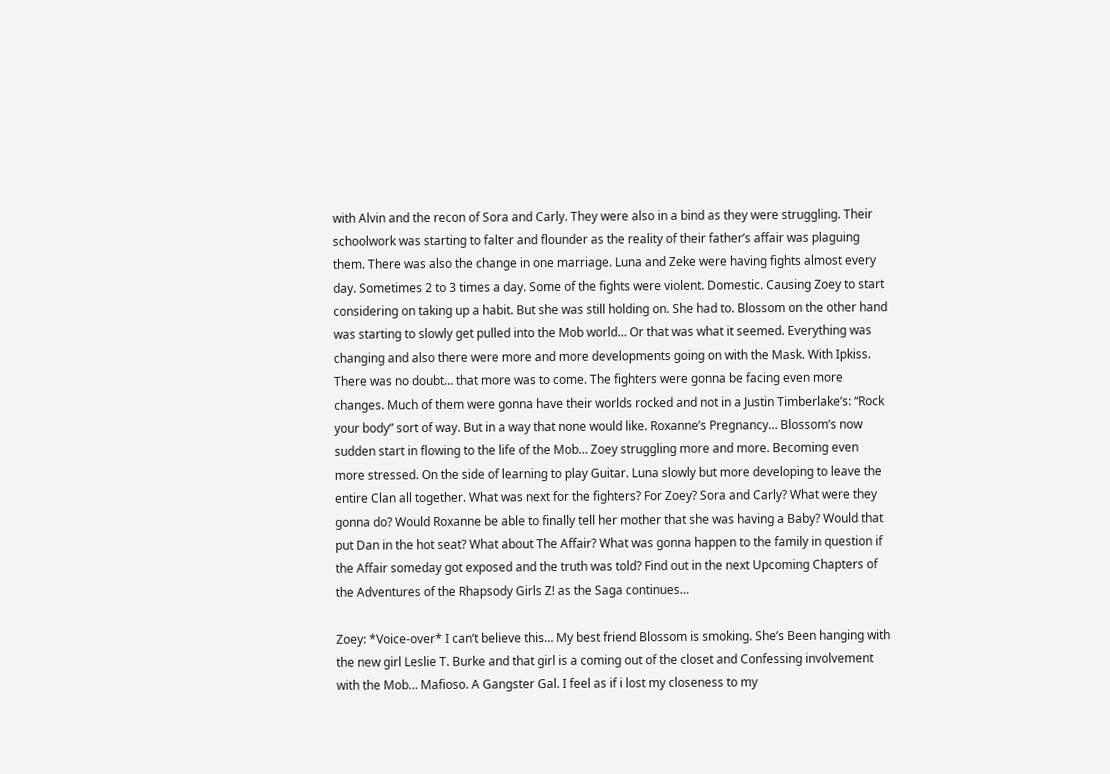with Alvin and the recon of Sora and Carly. They were also in a bind as they were struggling. Their schoolwork was starting to falter and flounder as the reality of their father’s affair was plaguing them. There was also the change in one marriage. Luna and Zeke were having fights almost every day. Sometimes 2 to 3 times a day. Some of the fights were violent. Domestic. Causing Zoey to start considering on taking up a habit. But she was still holding on. She had to. Blossom on the other hand was starting to slowly get pulled into the Mob world… Or that was what it seemed. Everything was changing and also there were more and more developments going on with the Mask. With Ipkiss. There was no doubt… that more was to come. The fighters were gonna be facing even more changes. Much of them were gonna have their worlds rocked and not in a Justin Timberlake’s: “Rock your body” sort of way. But in a way that none would like. Roxanne’s Pregnancy… Blossom’s now sudden start in flowing to the life of the Mob… Zoey struggling more and more. Becoming even more stressed. On the side of learning to play Guitar. Luna slowly but more developing to leave the entire Clan all together. What was next for the fighters? For Zoey? Sora and Carly? What were they gonna do? Would Roxanne be able to finally tell her mother that she was having a Baby? Would that put Dan in the hot seat? What about The Affair? What was gonna happen to the family in question if the Affair someday got exposed and the truth was told? Find out in the next Upcoming Chapters of the Adventures of the Rhapsody Girls Z! as the Saga continues…

Zoey: *Voice-over* I can’t believe this… My best friend Blossom is smoking. She’s Been hanging with the new girl Leslie T. Burke and that girl is a coming out of the closet and Confessing involvement with the Mob… Mafioso. A Gangster Gal. I feel as if i lost my closeness to my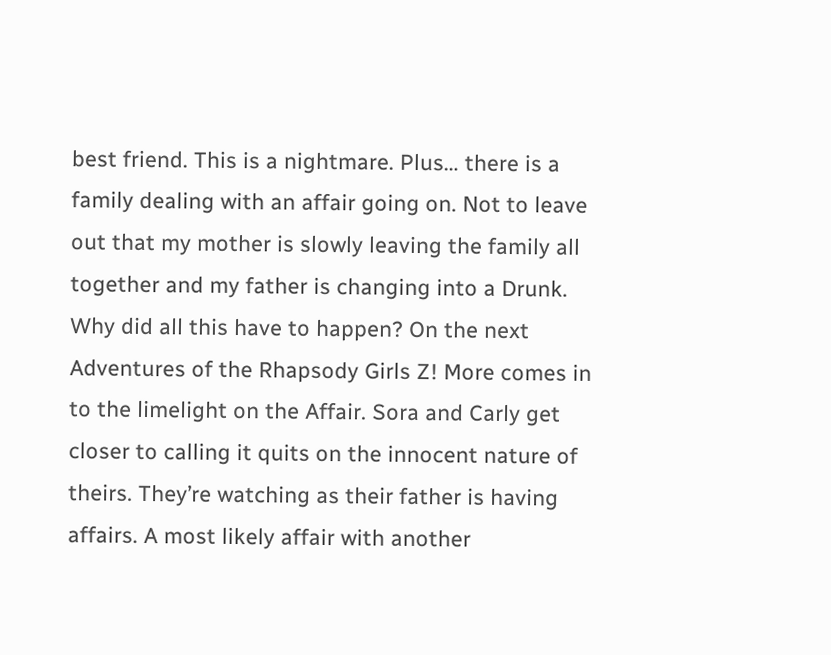best friend. This is a nightmare. Plus… there is a family dealing with an affair going on. Not to leave out that my mother is slowly leaving the family all together and my father is changing into a Drunk. Why did all this have to happen? On the next Adventures of the Rhapsody Girls Z! More comes in to the limelight on the Affair. Sora and Carly get closer to calling it quits on the innocent nature of theirs. They’re watching as their father is having affairs. A most likely affair with another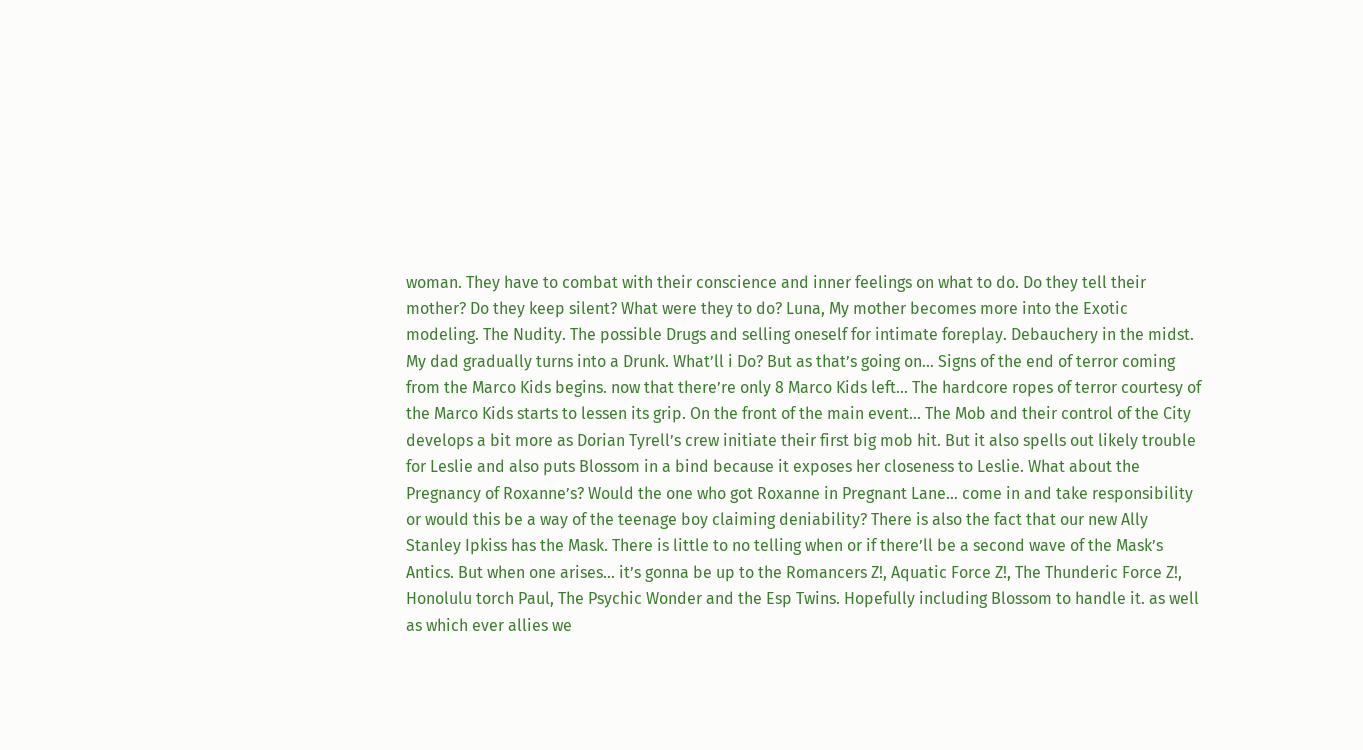woman. They have to combat with their conscience and inner feelings on what to do. Do they tell their mother? Do they keep silent? What were they to do? Luna, My mother becomes more into the Exotic modeling. The Nudity. The possible Drugs and selling oneself for intimate foreplay. Debauchery in the midst. My dad gradually turns into a Drunk. What’ll i Do? But as that’s going on… Signs of the end of terror coming from the Marco Kids begins. now that there’re only 8 Marco Kids left… The hardcore ropes of terror courtesy of the Marco Kids starts to lessen its grip. On the front of the main event… The Mob and their control of the City develops a bit more as Dorian Tyrell’s crew initiate their first big mob hit. But it also spells out likely trouble for Leslie and also puts Blossom in a bind because it exposes her closeness to Leslie. What about the Pregnancy of Roxanne’s? Would the one who got Roxanne in Pregnant Lane… come in and take responsibility or would this be a way of the teenage boy claiming deniability? There is also the fact that our new Ally Stanley Ipkiss has the Mask. There is little to no telling when or if there’ll be a second wave of the Mask’s Antics. But when one arises… it’s gonna be up to the Romancers Z!, Aquatic Force Z!, The Thunderic Force Z!, Honolulu torch Paul, The Psychic Wonder and the Esp Twins. Hopefully including Blossom to handle it. as well as which ever allies we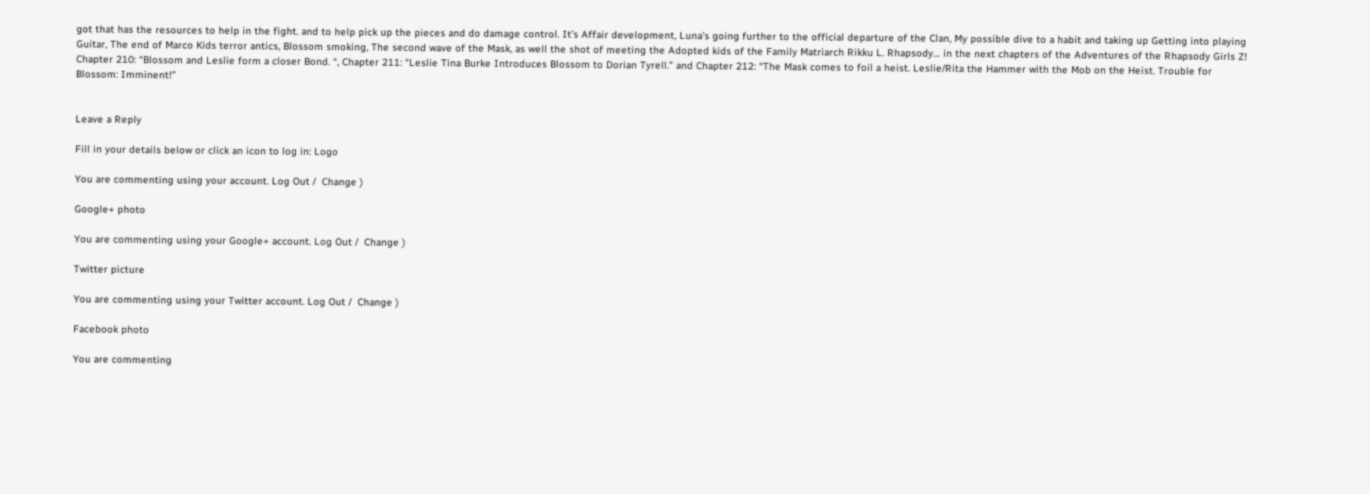got that has the resources to help in the fight. and to help pick up the pieces and do damage control. It’s Affair development, Luna’s going further to the official departure of the Clan, My possible dive to a habit and taking up Getting into playing Guitar, The end of Marco Kids terror antics, Blossom smoking, The second wave of the Mask, as well the shot of meeting the Adopted kids of the Family Matriarch Rikku L. Rhapsody… in the next chapters of the Adventures of the Rhapsody Girls Z! Chapter 210: “Blossom and Leslie form a closer Bond. “, Chapter 211: “Leslie Tina Burke Introduces Blossom to Dorian Tyrell.” and Chapter 212: “The Mask comes to foil a heist. Leslie/Rita the Hammer with the Mob on the Heist. Trouble for Blossom: Imminent!”


Leave a Reply

Fill in your details below or click an icon to log in: Logo

You are commenting using your account. Log Out /  Change )

Google+ photo

You are commenting using your Google+ account. Log Out /  Change )

Twitter picture

You are commenting using your Twitter account. Log Out /  Change )

Facebook photo

You are commenting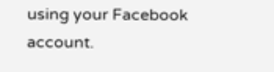using your Facebook account.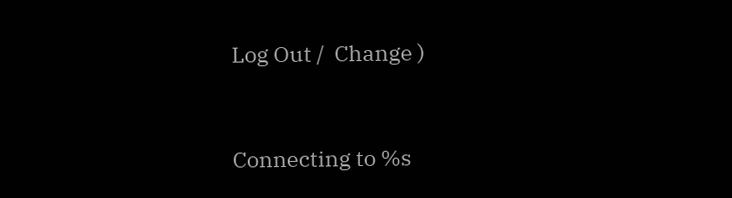Log Out /  Change )


Connecting to %s